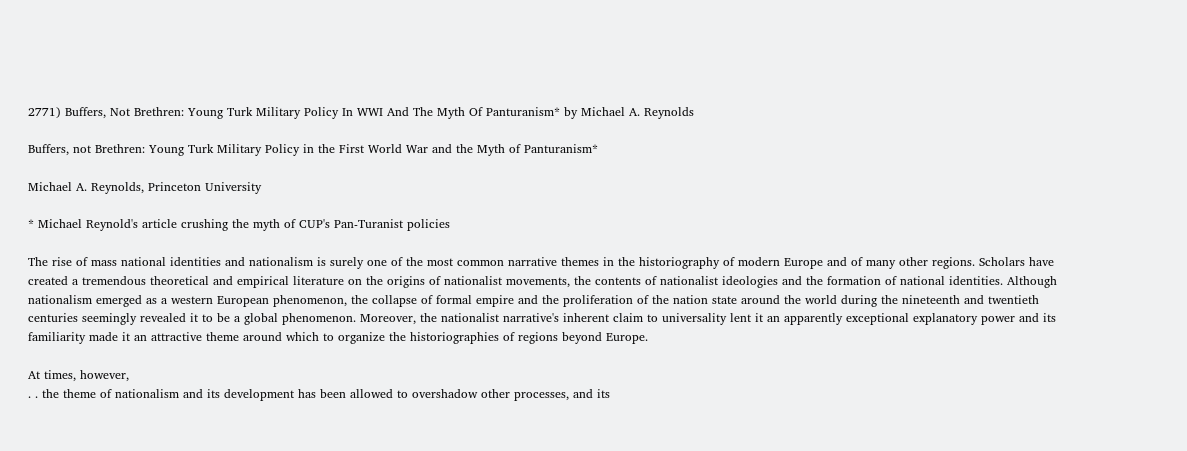2771) Buffers, Not Brethren: Young Turk Military Policy In WWI And The Myth Of Panturanism* by Michael A. Reynolds

Buffers, not Brethren: Young Turk Military Policy in the First World War and the Myth of Panturanism*

Michael A. Reynolds, Princeton University

* Michael Reynold's article crushing the myth of CUP's Pan-Turanist policies

The rise of mass national identities and nationalism is surely one of the most common narrative themes in the historiography of modern Europe and of many other regions. Scholars have created a tremendous theoretical and empirical literature on the origins of nationalist movements, the contents of nationalist ideologies and the formation of national identities. Although nationalism emerged as a western European phenomenon, the collapse of formal empire and the proliferation of the nation state around the world during the nineteenth and twentieth centuries seemingly revealed it to be a global phenomenon. Moreover, the nationalist narrative's inherent claim to universality lent it an apparently exceptional explanatory power and its familiarity made it an attractive theme around which to organize the historiographies of regions beyond Europe.

At times, however,
. . the theme of nationalism and its development has been allowed to overshadow other processes, and its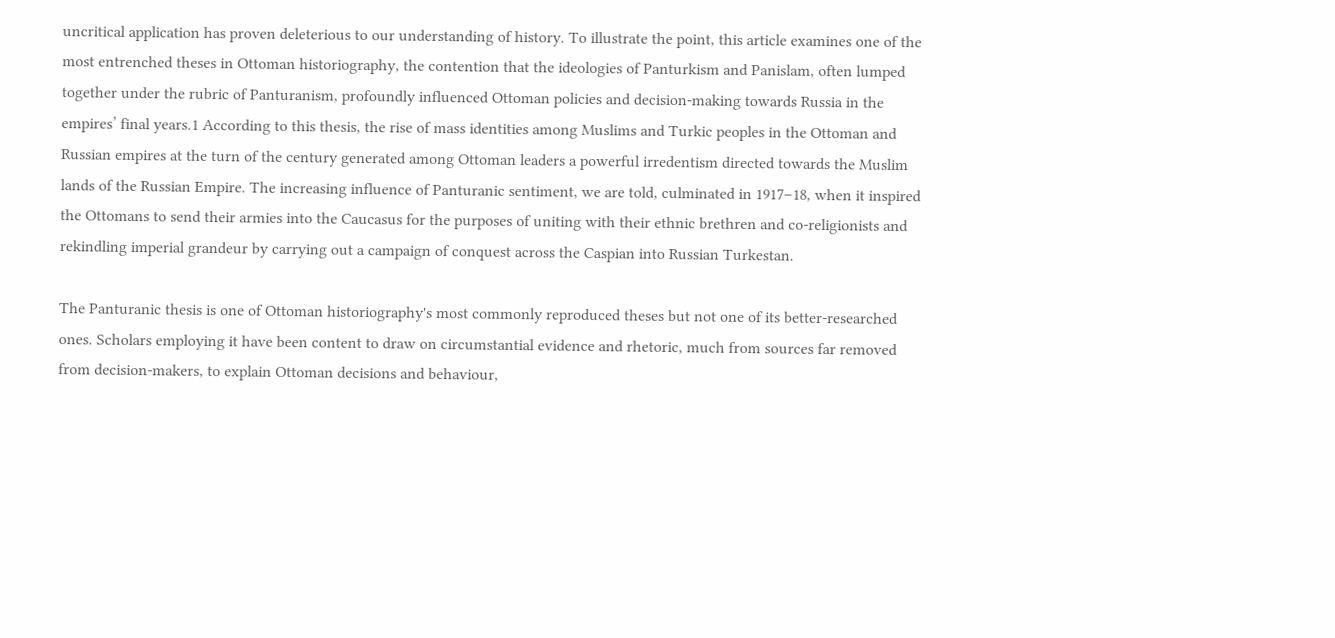uncritical application has proven deleterious to our understanding of history. To illustrate the point, this article examines one of the most entrenched theses in Ottoman historiography, the contention that the ideologies of Panturkism and Panislam, often lumped together under the rubric of Panturanism, profoundly influenced Ottoman policies and decision-making towards Russia in the empires’ final years.1 According to this thesis, the rise of mass identities among Muslims and Turkic peoples in the Ottoman and Russian empires at the turn of the century generated among Ottoman leaders a powerful irredentism directed towards the Muslim lands of the Russian Empire. The increasing influence of Panturanic sentiment, we are told, culminated in 1917–18, when it inspired the Ottomans to send their armies into the Caucasus for the purposes of uniting with their ethnic brethren and co-religionists and rekindling imperial grandeur by carrying out a campaign of conquest across the Caspian into Russian Turkestan.

The Panturanic thesis is one of Ottoman historiography's most commonly reproduced theses but not one of its better-researched ones. Scholars employing it have been content to draw on circumstantial evidence and rhetoric, much from sources far removed from decision-makers, to explain Ottoman decisions and behaviour,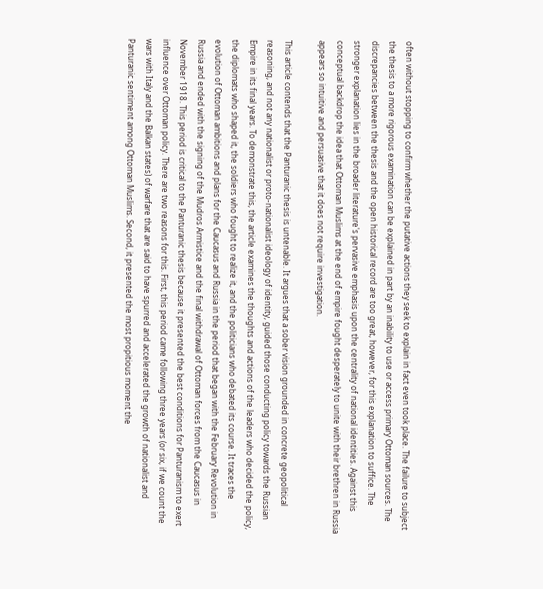often without stopping to confirm whether the putative actions they seek to explain in fact even took place. The failure to subject the thesis to a more rigorous examination can be explained in part by an inability to use or access primary Ottoman sources. The discrepancies between the thesis and the open historical record are too great, however, for this explanation to suffice. The stronger explanation lies in the broader literature's pervasive emphasis upon the centrality of national identities. Against this conceptual backdrop the idea that Ottoman Muslims at the end of empire fought desperately to unite with their brethren in Russia appears so intuitive and persuasive that it does not require investigation.

This article contends that the Panturanic thesis is untenable. It argues that a sober vision grounded in concrete geopolitical reasoning, and not any nationalist or proto-nationalist ideology of identity, guided those conducting policy towards the Russian Empire in its final years. To demonstrate this, the article examines the thoughts and actions of the leaders who decided the policy, the diplomats who shaped it, the soldiers who fought to realize it, and the politicians who debated its course. It traces the evolution of Ottoman ambitions and plans for the Caucasus and Russia in the period that began with the February Revolution in Russia and ended with the signing of the Mudros Armistice and the final withdrawal of Ottoman forces from the Caucasus in November 1918. This period is critical to the Panturanic thesis because it presented the best conditions for Panturanism to exert influence over Ottoman policy. There are two reasons for this. First, this period came following three years (or six, if we count the wars with Italy and the Balkan states) of warfare that are said to have spurred and accelerated the growth of nationalist and Panturanic sentiment among Ottoman Muslims. Second, it presented the most propitious moment the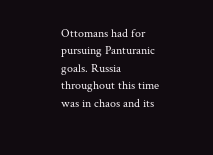Ottomans had for pursuing Panturanic goals. Russia throughout this time was in chaos and its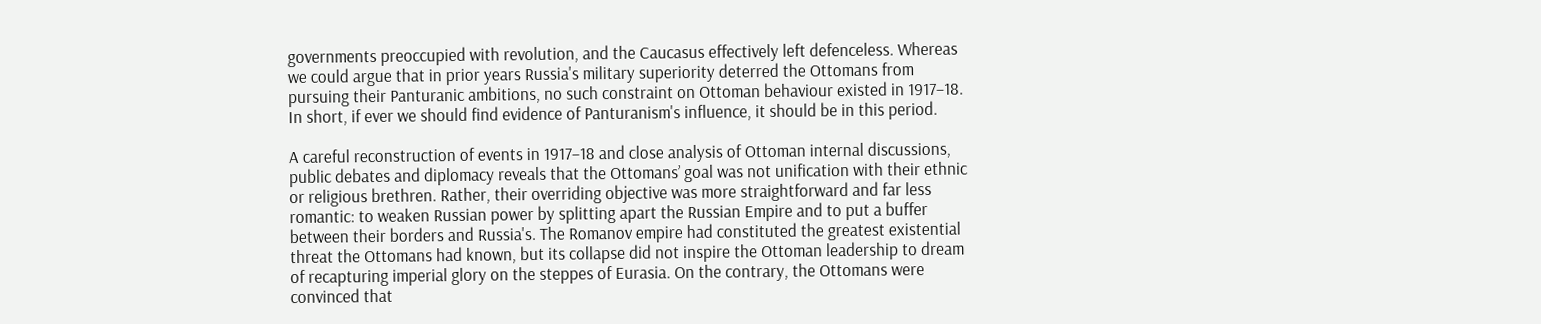governments preoccupied with revolution, and the Caucasus effectively left defenceless. Whereas we could argue that in prior years Russia's military superiority deterred the Ottomans from pursuing their Panturanic ambitions, no such constraint on Ottoman behaviour existed in 1917–18. In short, if ever we should find evidence of Panturanism's influence, it should be in this period.

A careful reconstruction of events in 1917–18 and close analysis of Ottoman internal discussions, public debates and diplomacy reveals that the Ottomans’ goal was not unification with their ethnic or religious brethren. Rather, their overriding objective was more straightforward and far less romantic: to weaken Russian power by splitting apart the Russian Empire and to put a buffer between their borders and Russia's. The Romanov empire had constituted the greatest existential threat the Ottomans had known, but its collapse did not inspire the Ottoman leadership to dream of recapturing imperial glory on the steppes of Eurasia. On the contrary, the Ottomans were convinced that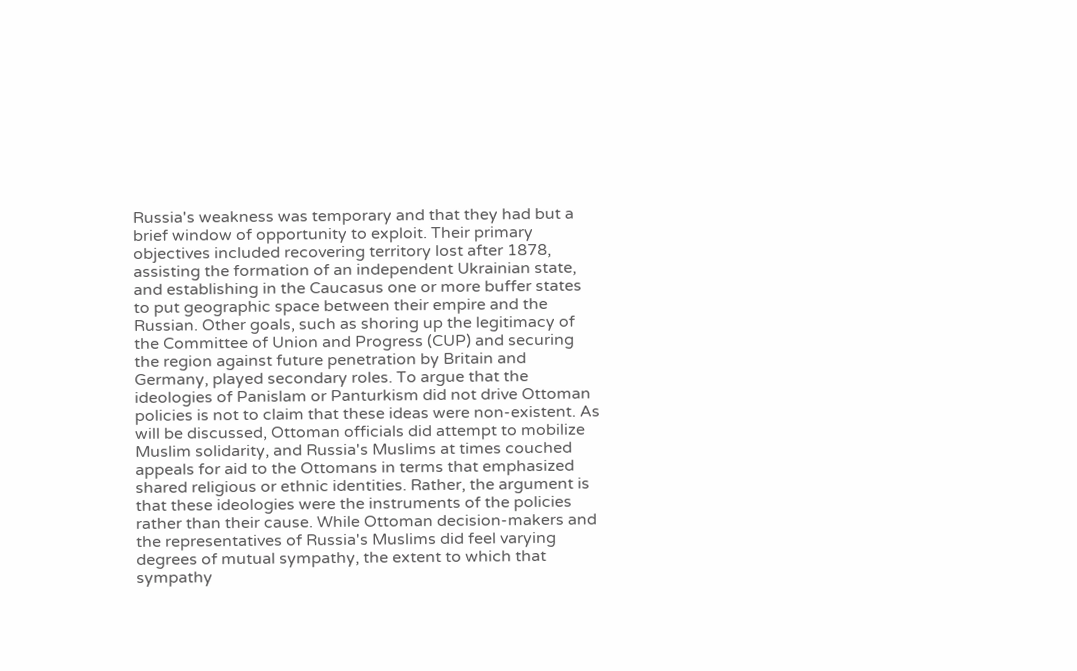Russia's weakness was temporary and that they had but a brief window of opportunity to exploit. Their primary objectives included recovering territory lost after 1878, assisting the formation of an independent Ukrainian state, and establishing in the Caucasus one or more buffer states to put geographic space between their empire and the Russian. Other goals, such as shoring up the legitimacy of the Committee of Union and Progress (CUP) and securing the region against future penetration by Britain and Germany, played secondary roles. To argue that the ideologies of Panislam or Panturkism did not drive Ottoman policies is not to claim that these ideas were non-existent. As will be discussed, Ottoman officials did attempt to mobilize Muslim solidarity, and Russia's Muslims at times couched appeals for aid to the Ottomans in terms that emphasized shared religious or ethnic identities. Rather, the argument is that these ideologies were the instruments of the policies rather than their cause. While Ottoman decision-makers and the representatives of Russia's Muslims did feel varying degrees of mutual sympathy, the extent to which that sympathy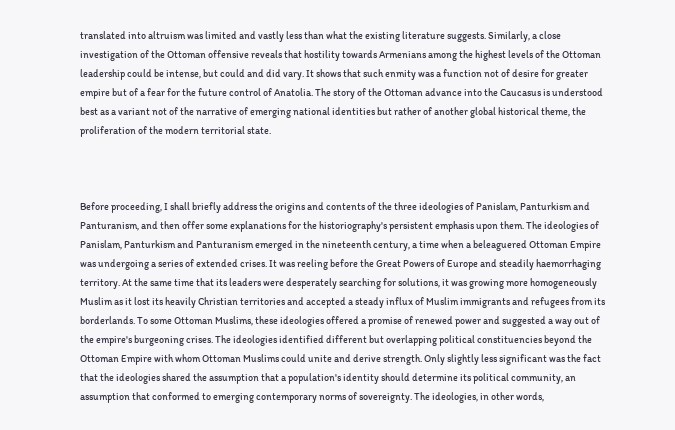translated into altruism was limited and vastly less than what the existing literature suggests. Similarly, a close investigation of the Ottoman offensive reveals that hostility towards Armenians among the highest levels of the Ottoman leadership could be intense, but could and did vary. It shows that such enmity was a function not of desire for greater empire but of a fear for the future control of Anatolia. The story of the Ottoman advance into the Caucasus is understood best as a variant not of the narrative of emerging national identities but rather of another global historical theme, the proliferation of the modern territorial state.



Before proceeding, I shall briefly address the origins and contents of the three ideologies of Panislam, Panturkism and Panturanism, and then offer some explanations for the historiography's persistent emphasis upon them. The ideologies of Panislam, Panturkism and Panturanism emerged in the nineteenth century, a time when a beleaguered Ottoman Empire was undergoing a series of extended crises. It was reeling before the Great Powers of Europe and steadily haemorrhaging territory. At the same time that its leaders were desperately searching for solutions, it was growing more homogeneously Muslim as it lost its heavily Christian territories and accepted a steady influx of Muslim immigrants and refugees from its borderlands. To some Ottoman Muslims, these ideologies offered a promise of renewed power and suggested a way out of the empire's burgeoning crises. The ideologies identified different but overlapping political constituencies beyond the Ottoman Empire with whom Ottoman Muslims could unite and derive strength. Only slightly less significant was the fact that the ideologies shared the assumption that a population's identity should determine its political community, an assumption that conformed to emerging contemporary norms of sovereignty. The ideologies, in other words,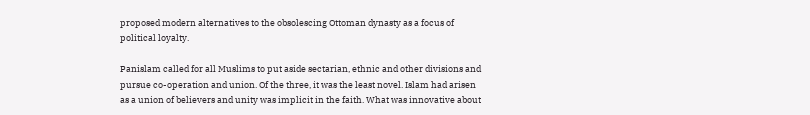proposed modern alternatives to the obsolescing Ottoman dynasty as a focus of political loyalty.

Panislam called for all Muslims to put aside sectarian, ethnic and other divisions and pursue co-operation and union. Of the three, it was the least novel. Islam had arisen as a union of believers and unity was implicit in the faith. What was innovative about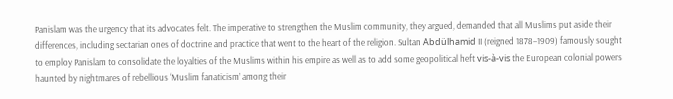Panislam was the urgency that its advocates felt. The imperative to strengthen the Muslim community, they argued, demanded that all Muslims put aside their differences, including sectarian ones of doctrine and practice that went to the heart of the religion. Sultan Abdülhamid II (reigned 1878–1909) famously sought to employ Panislam to consolidate the loyalties of the Muslims within his empire as well as to add some geopolitical heft vis-à-vis the European colonial powers haunted by nightmares of rebellious ‘Muslim fanaticism’ among their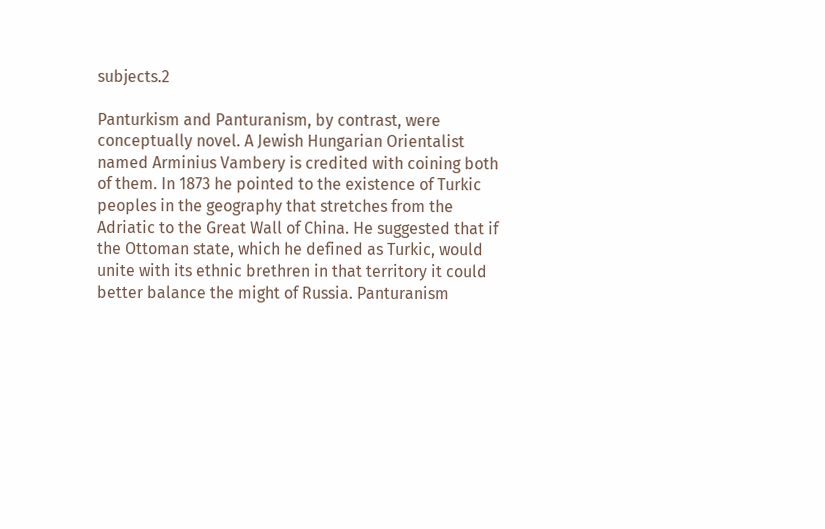subjects.2

Panturkism and Panturanism, by contrast, were conceptually novel. A Jewish Hungarian Orientalist named Arminius Vambery is credited with coining both of them. In 1873 he pointed to the existence of Turkic peoples in the geography that stretches from the Adriatic to the Great Wall of China. He suggested that if the Ottoman state, which he defined as Turkic, would unite with its ethnic brethren in that territory it could better balance the might of Russia. Panturanism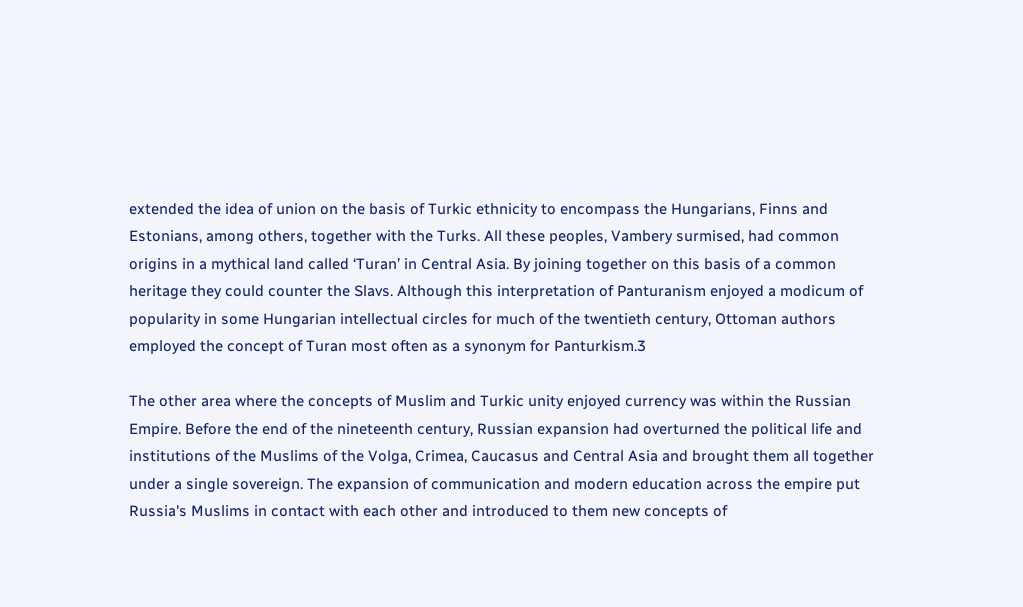extended the idea of union on the basis of Turkic ethnicity to encompass the Hungarians, Finns and Estonians, among others, together with the Turks. All these peoples, Vambery surmised, had common origins in a mythical land called ‘Turan’ in Central Asia. By joining together on this basis of a common heritage they could counter the Slavs. Although this interpretation of Panturanism enjoyed a modicum of popularity in some Hungarian intellectual circles for much of the twentieth century, Ottoman authors employed the concept of Turan most often as a synonym for Panturkism.3

The other area where the concepts of Muslim and Turkic unity enjoyed currency was within the Russian Empire. Before the end of the nineteenth century, Russian expansion had overturned the political life and institutions of the Muslims of the Volga, Crimea, Caucasus and Central Asia and brought them all together under a single sovereign. The expansion of communication and modern education across the empire put Russia's Muslims in contact with each other and introduced to them new concepts of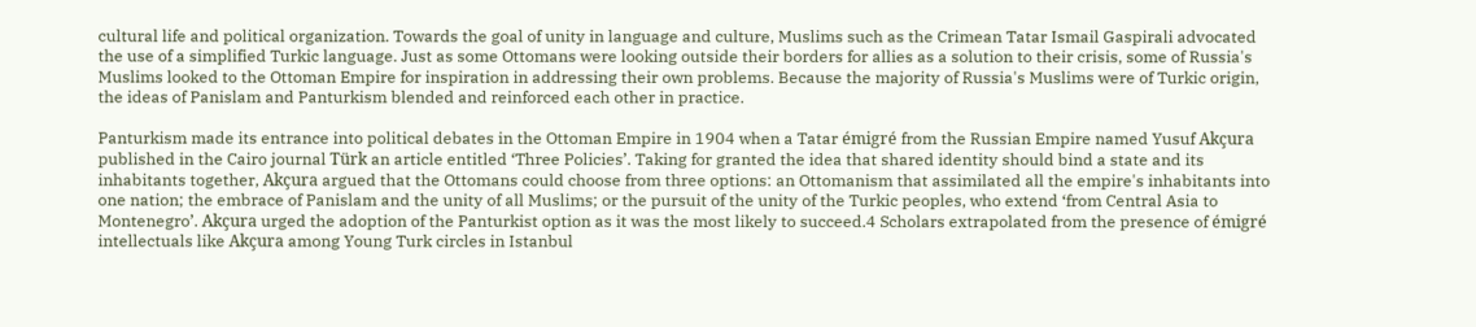cultural life and political organization. Towards the goal of unity in language and culture, Muslims such as the Crimean Tatar Ismail Gaspirali advocated the use of a simplified Turkic language. Just as some Ottomans were looking outside their borders for allies as a solution to their crisis, some of Russia's Muslims looked to the Ottoman Empire for inspiration in addressing their own problems. Because the majority of Russia's Muslims were of Turkic origin, the ideas of Panislam and Panturkism blended and reinforced each other in practice.

Panturkism made its entrance into political debates in the Ottoman Empire in 1904 when a Tatar émigré from the Russian Empire named Yusuf Akçura published in the Cairo journal Türk an article entitled ‘Three Policies’. Taking for granted the idea that shared identity should bind a state and its inhabitants together, Akçura argued that the Ottomans could choose from three options: an Ottomanism that assimilated all the empire's inhabitants into one nation; the embrace of Panislam and the unity of all Muslims; or the pursuit of the unity of the Turkic peoples, who extend ‘from Central Asia to Montenegro’. Akçura urged the adoption of the Panturkist option as it was the most likely to succeed.4 Scholars extrapolated from the presence of émigré intellectuals like Akçura among Young Turk circles in Istanbul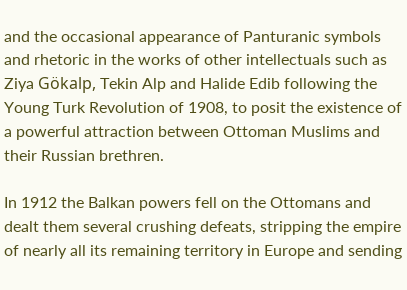and the occasional appearance of Panturanic symbols and rhetoric in the works of other intellectuals such as Ziya Gökalp, Tekin Alp and Halide Edib following the Young Turk Revolution of 1908, to posit the existence of a powerful attraction between Ottoman Muslims and their Russian brethren.

In 1912 the Balkan powers fell on the Ottomans and dealt them several crushing defeats, stripping the empire of nearly all its remaining territory in Europe and sending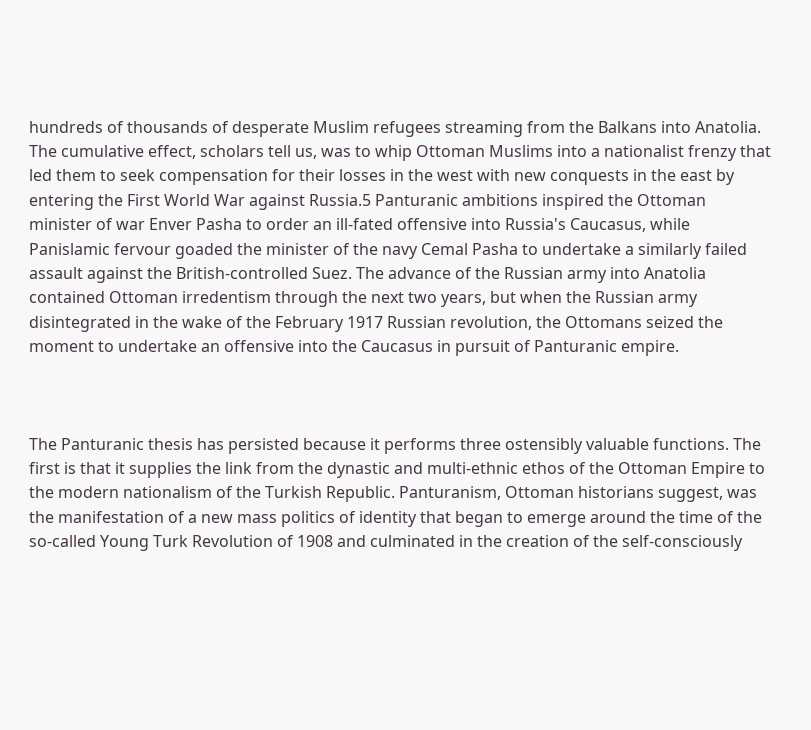hundreds of thousands of desperate Muslim refugees streaming from the Balkans into Anatolia. The cumulative effect, scholars tell us, was to whip Ottoman Muslims into a nationalist frenzy that led them to seek compensation for their losses in the west with new conquests in the east by entering the First World War against Russia.5 Panturanic ambitions inspired the Ottoman minister of war Enver Pasha to order an ill-fated offensive into Russia's Caucasus, while Panislamic fervour goaded the minister of the navy Cemal Pasha to undertake a similarly failed assault against the British-controlled Suez. The advance of the Russian army into Anatolia contained Ottoman irredentism through the next two years, but when the Russian army disintegrated in the wake of the February 1917 Russian revolution, the Ottomans seized the moment to undertake an offensive into the Caucasus in pursuit of Panturanic empire.



The Panturanic thesis has persisted because it performs three ostensibly valuable functions. The first is that it supplies the link from the dynastic and multi-ethnic ethos of the Ottoman Empire to the modern nationalism of the Turkish Republic. Panturanism, Ottoman historians suggest, was the manifestation of a new mass politics of identity that began to emerge around the time of the so-called Young Turk Revolution of 1908 and culminated in the creation of the self-consciously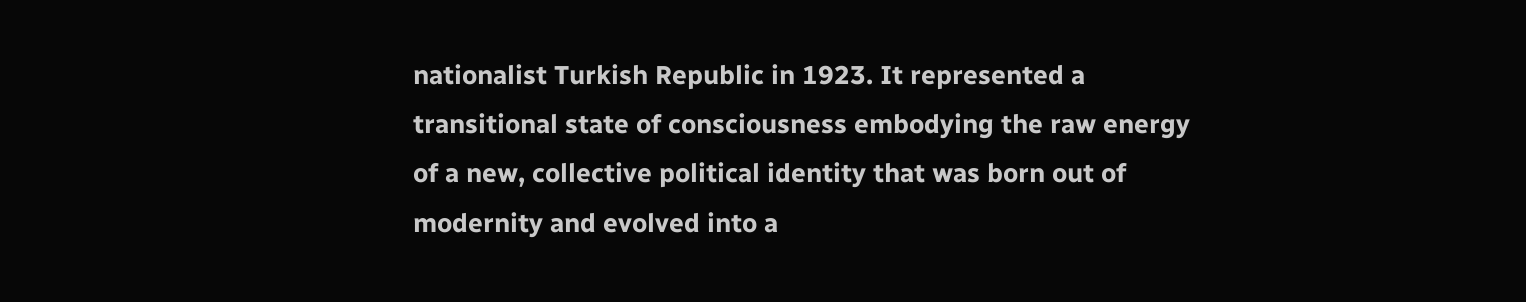nationalist Turkish Republic in 1923. It represented a transitional state of consciousness embodying the raw energy of a new, collective political identity that was born out of modernity and evolved into a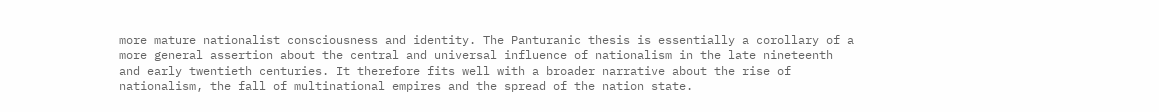more mature nationalist consciousness and identity. The Panturanic thesis is essentially a corollary of a more general assertion about the central and universal influence of nationalism in the late nineteenth and early twentieth centuries. It therefore fits well with a broader narrative about the rise of nationalism, the fall of multinational empires and the spread of the nation state.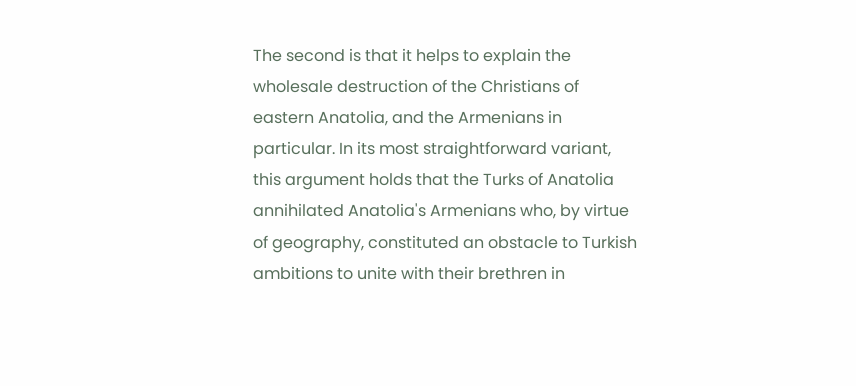The second is that it helps to explain the wholesale destruction of the Christians of eastern Anatolia, and the Armenians in particular. In its most straightforward variant, this argument holds that the Turks of Anatolia annihilated Anatolia's Armenians who, by virtue of geography, constituted an obstacle to Turkish ambitions to unite with their brethren in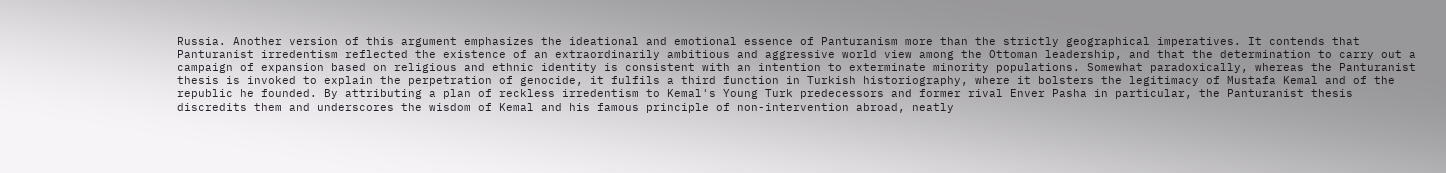Russia. Another version of this argument emphasizes the ideational and emotional essence of Panturanism more than the strictly geographical imperatives. It contends that Panturanist irredentism reflected the existence of an extraordinarily ambitious and aggressive world view among the Ottoman leadership, and that the determination to carry out a campaign of expansion based on religious and ethnic identity is consistent with an intention to exterminate minority populations. Somewhat paradoxically, whereas the Panturanist thesis is invoked to explain the perpetration of genocide, it fulfils a third function in Turkish historiography, where it bolsters the legitimacy of Mustafa Kemal and of the republic he founded. By attributing a plan of reckless irredentism to Kemal's Young Turk predecessors and former rival Enver Pasha in particular, the Panturanist thesis discredits them and underscores the wisdom of Kemal and his famous principle of non-intervention abroad, neatly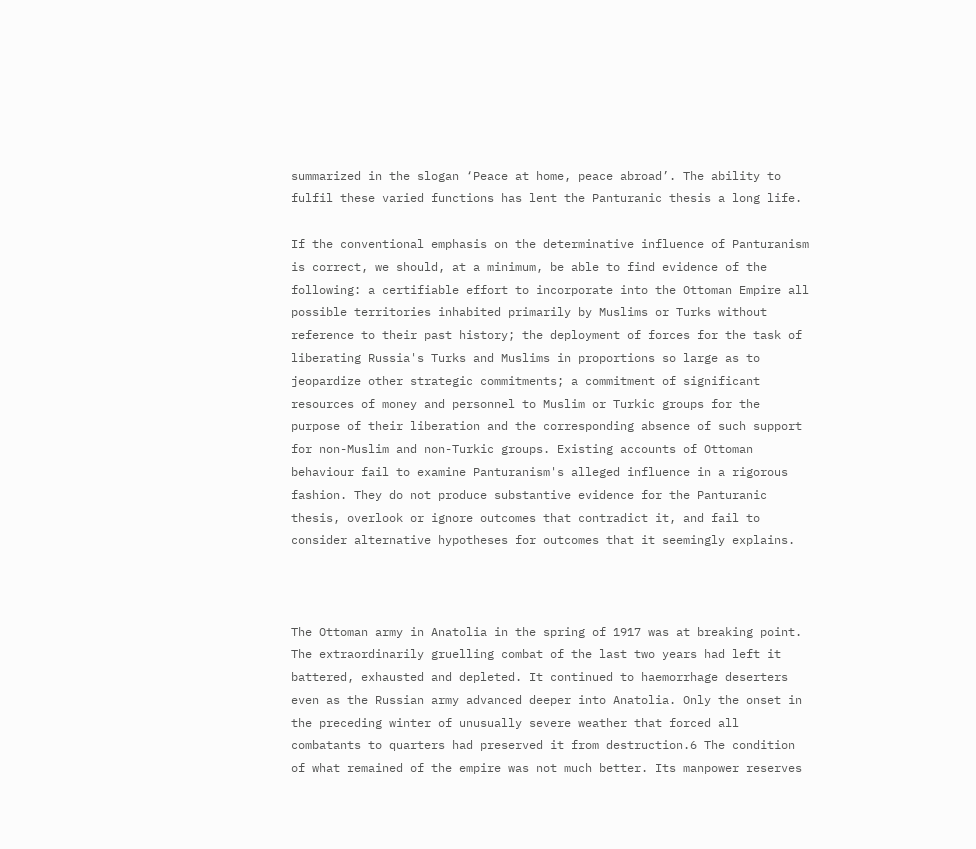summarized in the slogan ‘Peace at home, peace abroad’. The ability to fulfil these varied functions has lent the Panturanic thesis a long life.

If the conventional emphasis on the determinative influence of Panturanism is correct, we should, at a minimum, be able to find evidence of the following: a certifiable effort to incorporate into the Ottoman Empire all possible territories inhabited primarily by Muslims or Turks without reference to their past history; the deployment of forces for the task of liberating Russia's Turks and Muslims in proportions so large as to jeopardize other strategic commitments; a commitment of significant resources of money and personnel to Muslim or Turkic groups for the purpose of their liberation and the corresponding absence of such support for non-Muslim and non-Turkic groups. Existing accounts of Ottoman behaviour fail to examine Panturanism's alleged influence in a rigorous fashion. They do not produce substantive evidence for the Panturanic thesis, overlook or ignore outcomes that contradict it, and fail to consider alternative hypotheses for outcomes that it seemingly explains.



The Ottoman army in Anatolia in the spring of 1917 was at breaking point. The extraordinarily gruelling combat of the last two years had left it battered, exhausted and depleted. It continued to haemorrhage deserters even as the Russian army advanced deeper into Anatolia. Only the onset in the preceding winter of unusually severe weather that forced all combatants to quarters had preserved it from destruction.6 The condition of what remained of the empire was not much better. Its manpower reserves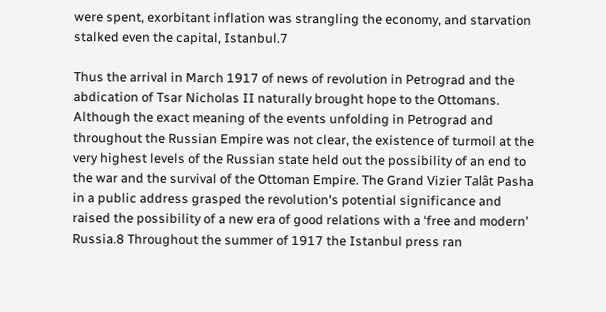were spent, exorbitant inflation was strangling the economy, and starvation stalked even the capital, Istanbul.7

Thus the arrival in March 1917 of news of revolution in Petrograd and the abdication of Tsar Nicholas II naturally brought hope to the Ottomans. Although the exact meaning of the events unfolding in Petrograd and throughout the Russian Empire was not clear, the existence of turmoil at the very highest levels of the Russian state held out the possibility of an end to the war and the survival of the Ottoman Empire. The Grand Vizier Talât Pasha in a public address grasped the revolution's potential significance and raised the possibility of a new era of good relations with a ‘free and modern’ Russia.8 Throughout the summer of 1917 the Istanbul press ran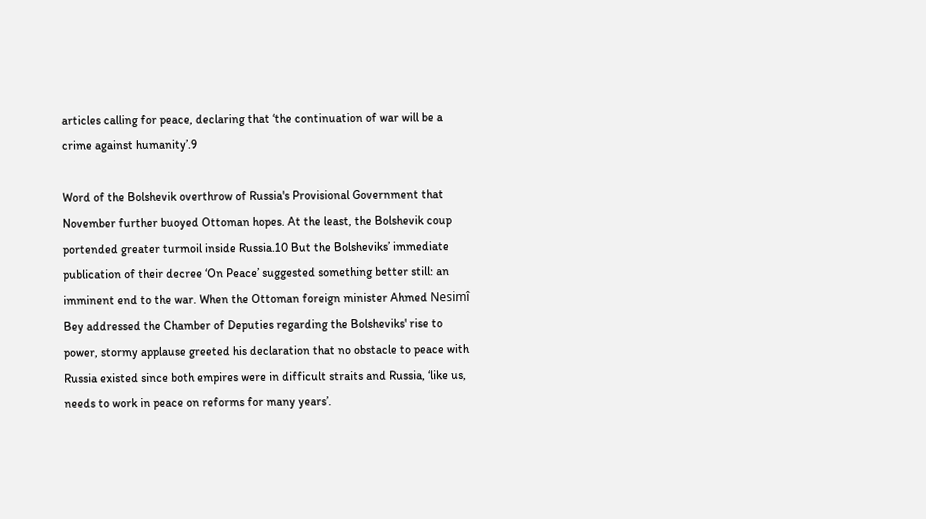articles calling for peace, declaring that ‘the continuation of war will be a crime against humanity’.9

Word of the Bolshevik overthrow of Russia's Provisional Government that November further buoyed Ottoman hopes. At the least, the Bolshevik coup portended greater turmoil inside Russia.10 But the Bolsheviks’ immediate publication of their decree ‘On Peace’ suggested something better still: an imminent end to the war. When the Ottoman foreign minister Ahmed Nesimî Bey addressed the Chamber of Deputies regarding the Bolsheviks' rise to power, stormy applause greeted his declaration that no obstacle to peace with Russia existed since both empires were in difficult straits and Russia, ‘like us, needs to work in peace on reforms for many years’.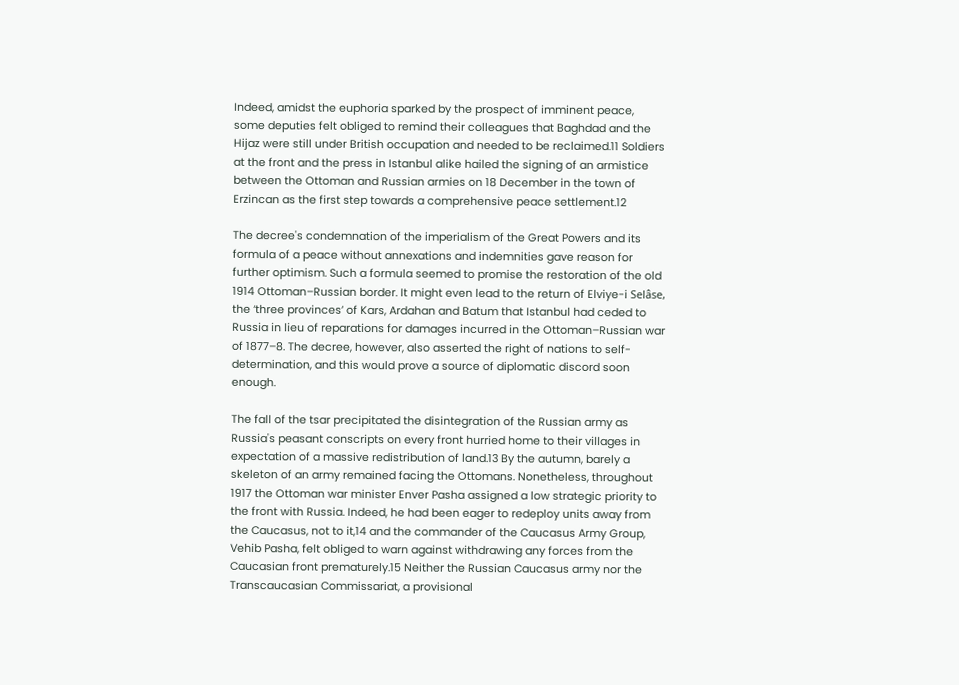Indeed, amidst the euphoria sparked by the prospect of imminent peace, some deputies felt obliged to remind their colleagues that Baghdad and the Hijaz were still under British occupation and needed to be reclaimed.11 Soldiers at the front and the press in Istanbul alike hailed the signing of an armistice between the Ottoman and Russian armies on 18 December in the town of Erzincan as the first step towards a comprehensive peace settlement.12

The decree's condemnation of the imperialism of the Great Powers and its formula of a peace without annexations and indemnities gave reason for further optimism. Such a formula seemed to promise the restoration of the old 1914 Ottoman–Russian border. It might even lead to the return of Elviye-i Selâse, the ‘three provinces’ of Kars, Ardahan and Batum that Istanbul had ceded to Russia in lieu of reparations for damages incurred in the Ottoman–Russian war of 1877–8. The decree, however, also asserted the right of nations to self-determination, and this would prove a source of diplomatic discord soon enough.

The fall of the tsar precipitated the disintegration of the Russian army as Russia's peasant conscripts on every front hurried home to their villages in expectation of a massive redistribution of land.13 By the autumn, barely a skeleton of an army remained facing the Ottomans. Nonetheless, throughout 1917 the Ottoman war minister Enver Pasha assigned a low strategic priority to the front with Russia. Indeed, he had been eager to redeploy units away from the Caucasus, not to it,14 and the commander of the Caucasus Army Group, Vehib Pasha, felt obliged to warn against withdrawing any forces from the Caucasian front prematurely.15 Neither the Russian Caucasus army nor the Transcaucasian Commissariat, a provisional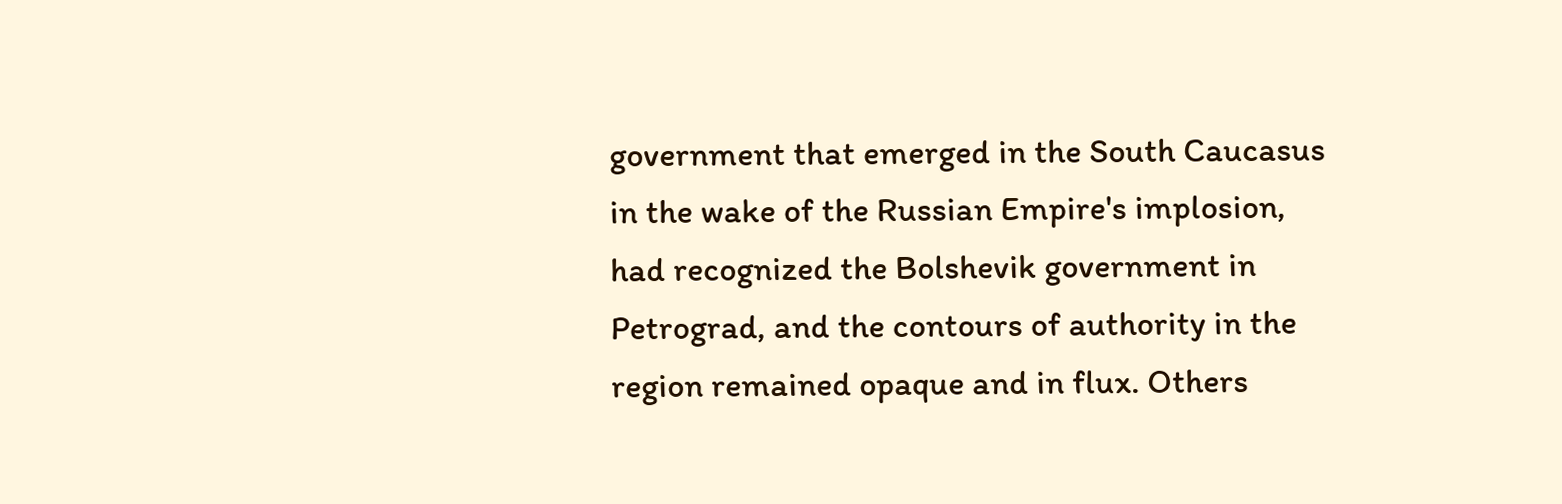government that emerged in the South Caucasus in the wake of the Russian Empire's implosion, had recognized the Bolshevik government in Petrograd, and the contours of authority in the region remained opaque and in flux. Others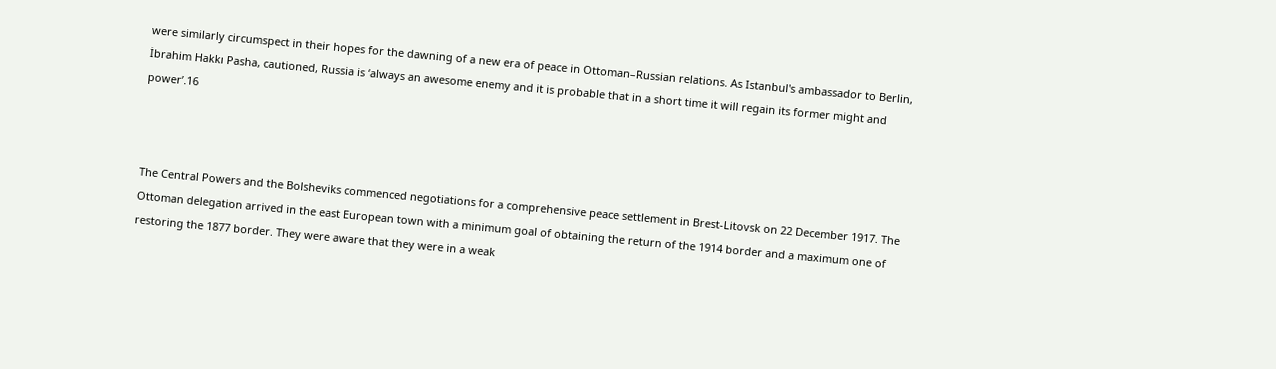were similarly circumspect in their hopes for the dawning of a new era of peace in Ottoman–Russian relations. As Istanbul's ambassador to Berlin, İbrahim Hakkı Pasha, cautioned, Russia is ‘always an awesome enemy and it is probable that in a short time it will regain its former might and power’.16



The Central Powers and the Bolsheviks commenced negotiations for a comprehensive peace settlement in Brest-Litovsk on 22 December 1917. The Ottoman delegation arrived in the east European town with a minimum goal of obtaining the return of the 1914 border and a maximum one of restoring the 1877 border. They were aware that they were in a weak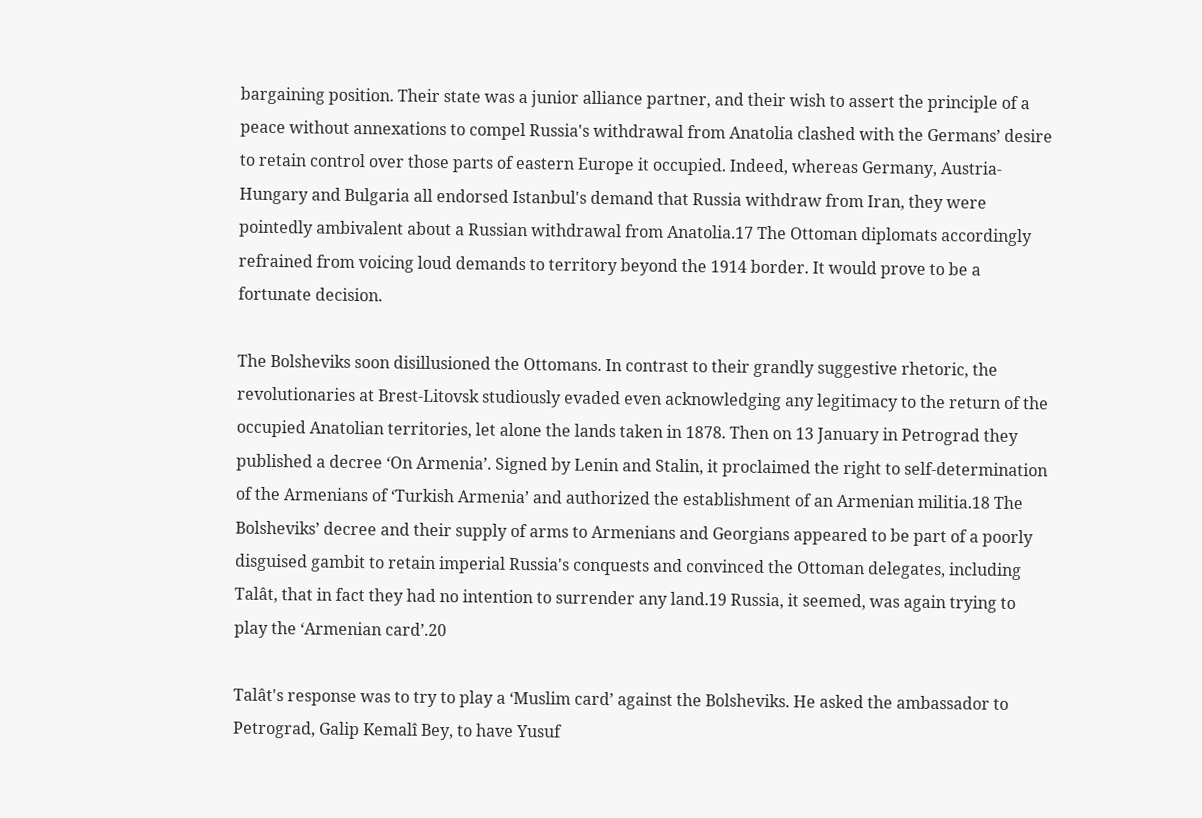bargaining position. Their state was a junior alliance partner, and their wish to assert the principle of a peace without annexations to compel Russia's withdrawal from Anatolia clashed with the Germans’ desire to retain control over those parts of eastern Europe it occupied. Indeed, whereas Germany, Austria-Hungary and Bulgaria all endorsed Istanbul's demand that Russia withdraw from Iran, they were pointedly ambivalent about a Russian withdrawal from Anatolia.17 The Ottoman diplomats accordingly refrained from voicing loud demands to territory beyond the 1914 border. It would prove to be a fortunate decision.

The Bolsheviks soon disillusioned the Ottomans. In contrast to their grandly suggestive rhetoric, the revolutionaries at Brest-Litovsk studiously evaded even acknowledging any legitimacy to the return of the occupied Anatolian territories, let alone the lands taken in 1878. Then on 13 January in Petrograd they published a decree ‘On Armenia’. Signed by Lenin and Stalin, it proclaimed the right to self-determination of the Armenians of ‘Turkish Armenia’ and authorized the establishment of an Armenian militia.18 The Bolsheviks’ decree and their supply of arms to Armenians and Georgians appeared to be part of a poorly disguised gambit to retain imperial Russia's conquests and convinced the Ottoman delegates, including Talât, that in fact they had no intention to surrender any land.19 Russia, it seemed, was again trying to play the ‘Armenian card’.20

Talât's response was to try to play a ‘Muslim card’ against the Bolsheviks. He asked the ambassador to Petrograd, Galip Kemalî Bey, to have Yusuf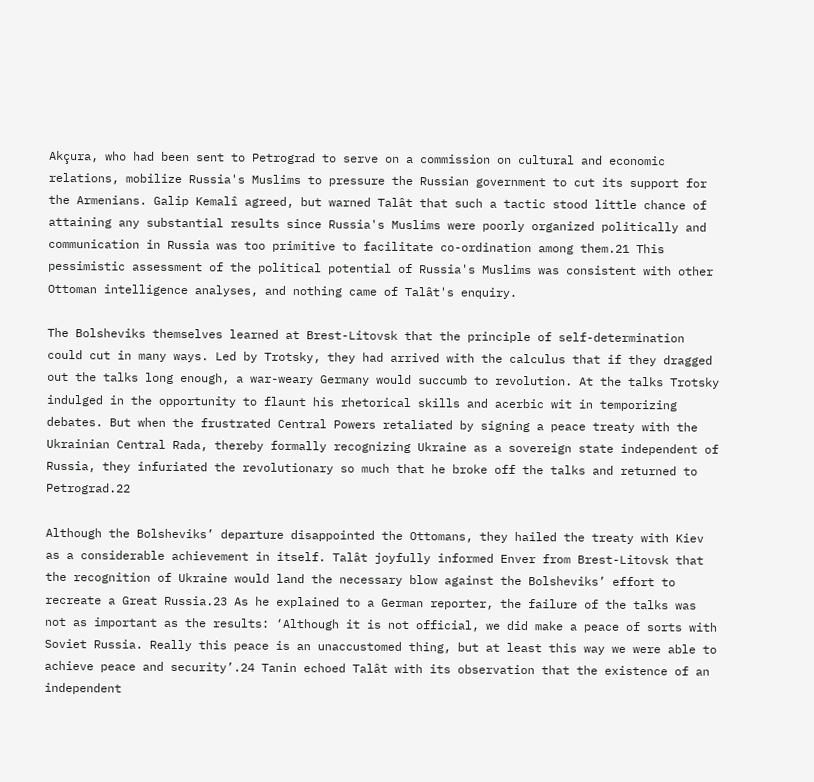Akçura, who had been sent to Petrograd to serve on a commission on cultural and economic relations, mobilize Russia's Muslims to pressure the Russian government to cut its support for the Armenians. Galip Kemalî agreed, but warned Talât that such a tactic stood little chance of attaining any substantial results since Russia's Muslims were poorly organized politically and communication in Russia was too primitive to facilitate co-ordination among them.21 This pessimistic assessment of the political potential of Russia's Muslims was consistent with other Ottoman intelligence analyses, and nothing came of Talât's enquiry.

The Bolsheviks themselves learned at Brest-Litovsk that the principle of self-determination could cut in many ways. Led by Trotsky, they had arrived with the calculus that if they dragged out the talks long enough, a war-weary Germany would succumb to revolution. At the talks Trotsky indulged in the opportunity to flaunt his rhetorical skills and acerbic wit in temporizing debates. But when the frustrated Central Powers retaliated by signing a peace treaty with the Ukrainian Central Rada, thereby formally recognizing Ukraine as a sovereign state independent of Russia, they infuriated the revolutionary so much that he broke off the talks and returned to Petrograd.22

Although the Bolsheviks’ departure disappointed the Ottomans, they hailed the treaty with Kiev as a considerable achievement in itself. Talât joyfully informed Enver from Brest-Litovsk that the recognition of Ukraine would land the necessary blow against the Bolsheviks’ effort to recreate a Great Russia.23 As he explained to a German reporter, the failure of the talks was not as important as the results: ‘Although it is not official, we did make a peace of sorts with Soviet Russia. Really this peace is an unaccustomed thing, but at least this way we were able to achieve peace and security’.24 Tanin echoed Talât with its observation that the existence of an independent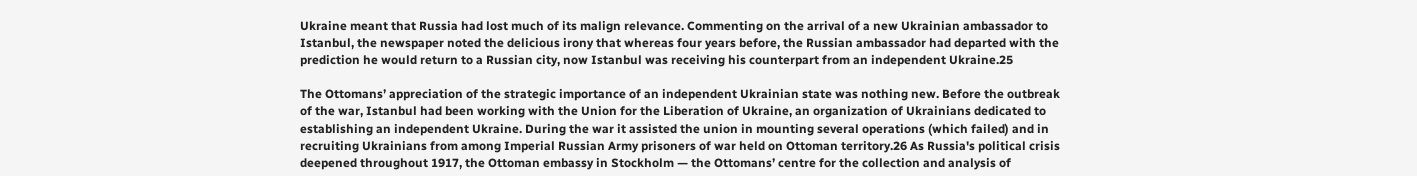Ukraine meant that Russia had lost much of its malign relevance. Commenting on the arrival of a new Ukrainian ambassador to Istanbul, the newspaper noted the delicious irony that whereas four years before, the Russian ambassador had departed with the prediction he would return to a Russian city, now Istanbul was receiving his counterpart from an independent Ukraine.25

The Ottomans’ appreciation of the strategic importance of an independent Ukrainian state was nothing new. Before the outbreak of the war, Istanbul had been working with the Union for the Liberation of Ukraine, an organization of Ukrainians dedicated to establishing an independent Ukraine. During the war it assisted the union in mounting several operations (which failed) and in recruiting Ukrainians from among Imperial Russian Army prisoners of war held on Ottoman territory.26 As Russia's political crisis deepened throughout 1917, the Ottoman embassy in Stockholm — the Ottomans’ centre for the collection and analysis of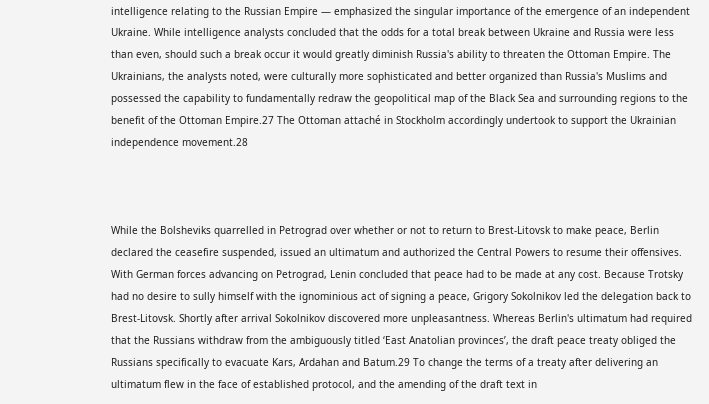intelligence relating to the Russian Empire — emphasized the singular importance of the emergence of an independent Ukraine. While intelligence analysts concluded that the odds for a total break between Ukraine and Russia were less than even, should such a break occur it would greatly diminish Russia's ability to threaten the Ottoman Empire. The Ukrainians, the analysts noted, were culturally more sophisticated and better organized than Russia's Muslims and possessed the capability to fundamentally redraw the geopolitical map of the Black Sea and surrounding regions to the benefit of the Ottoman Empire.27 The Ottoman attaché in Stockholm accordingly undertook to support the Ukrainian independence movement.28



While the Bolsheviks quarrelled in Petrograd over whether or not to return to Brest-Litovsk to make peace, Berlin declared the ceasefire suspended, issued an ultimatum and authorized the Central Powers to resume their offensives. With German forces advancing on Petrograd, Lenin concluded that peace had to be made at any cost. Because Trotsky had no desire to sully himself with the ignominious act of signing a peace, Grigory Sokolnikov led the delegation back to Brest-Litovsk. Shortly after arrival Sokolnikov discovered more unpleasantness. Whereas Berlin's ultimatum had required that the Russians withdraw from the ambiguously titled ‘East Anatolian provinces’, the draft peace treaty obliged the Russians specifically to evacuate Kars, Ardahan and Batum.29 To change the terms of a treaty after delivering an ultimatum flew in the face of established protocol, and the amending of the draft text in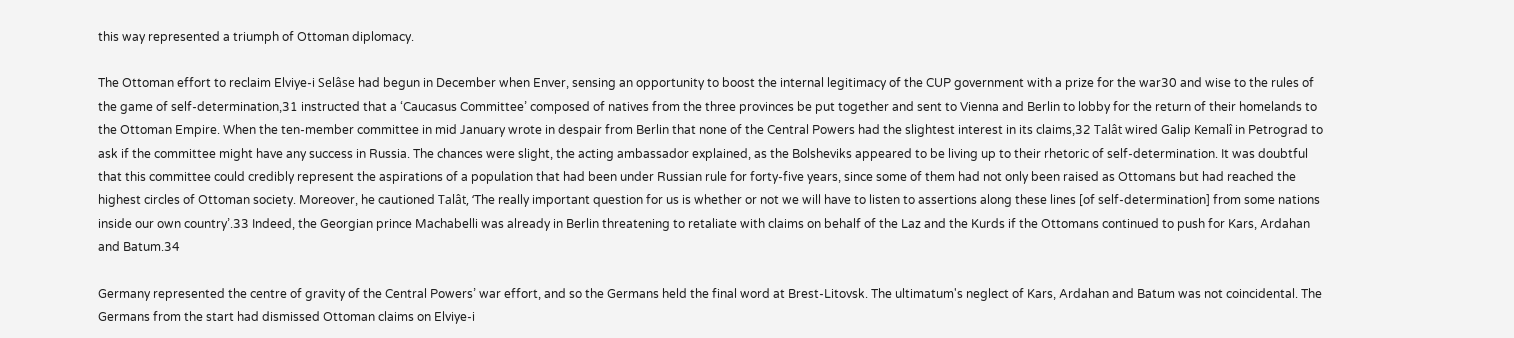this way represented a triumph of Ottoman diplomacy.

The Ottoman effort to reclaim Elviye-i Selâse had begun in December when Enver, sensing an opportunity to boost the internal legitimacy of the CUP government with a prize for the war30 and wise to the rules of the game of self-determination,31 instructed that a ‘Caucasus Committee’ composed of natives from the three provinces be put together and sent to Vienna and Berlin to lobby for the return of their homelands to the Ottoman Empire. When the ten-member committee in mid January wrote in despair from Berlin that none of the Central Powers had the slightest interest in its claims,32 Talât wired Galip Kemalî in Petrograd to ask if the committee might have any success in Russia. The chances were slight, the acting ambassador explained, as the Bolsheviks appeared to be living up to their rhetoric of self-determination. It was doubtful that this committee could credibly represent the aspirations of a population that had been under Russian rule for forty-five years, since some of them had not only been raised as Ottomans but had reached the highest circles of Ottoman society. Moreover, he cautioned Talât, ‘The really important question for us is whether or not we will have to listen to assertions along these lines [of self-determination] from some nations inside our own country’.33 Indeed, the Georgian prince Machabelli was already in Berlin threatening to retaliate with claims on behalf of the Laz and the Kurds if the Ottomans continued to push for Kars, Ardahan and Batum.34

Germany represented the centre of gravity of the Central Powers’ war effort, and so the Germans held the final word at Brest-Litovsk. The ultimatum's neglect of Kars, Ardahan and Batum was not coincidental. The Germans from the start had dismissed Ottoman claims on Elviye-i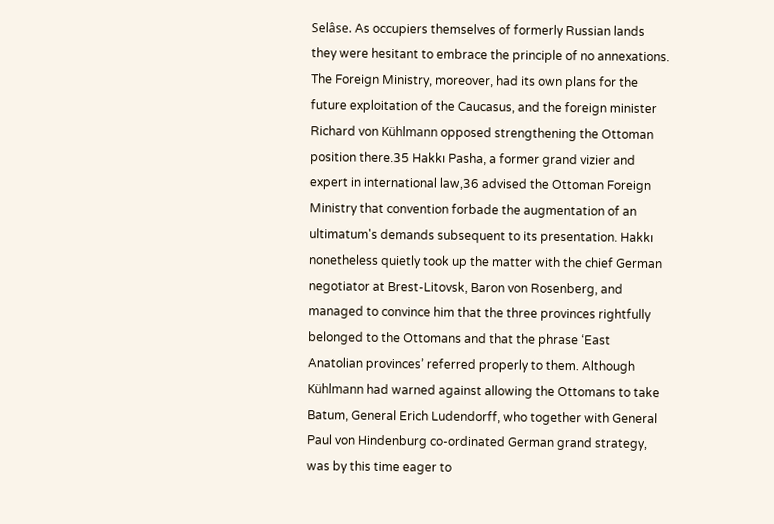Selâse. As occupiers themselves of formerly Russian lands they were hesitant to embrace the principle of no annexations. The Foreign Ministry, moreover, had its own plans for the future exploitation of the Caucasus, and the foreign minister Richard von Kühlmann opposed strengthening the Ottoman position there.35 Hakkı Pasha, a former grand vizier and expert in international law,36 advised the Ottoman Foreign Ministry that convention forbade the augmentation of an ultimatum's demands subsequent to its presentation. Hakkı nonetheless quietly took up the matter with the chief German negotiator at Brest-Litovsk, Baron von Rosenberg, and managed to convince him that the three provinces rightfully belonged to the Ottomans and that the phrase ‘East Anatolian provinces’ referred properly to them. Although Kühlmann had warned against allowing the Ottomans to take Batum, General Erich Ludendorff, who together with General Paul von Hindenburg co-ordinated German grand strategy, was by this time eager to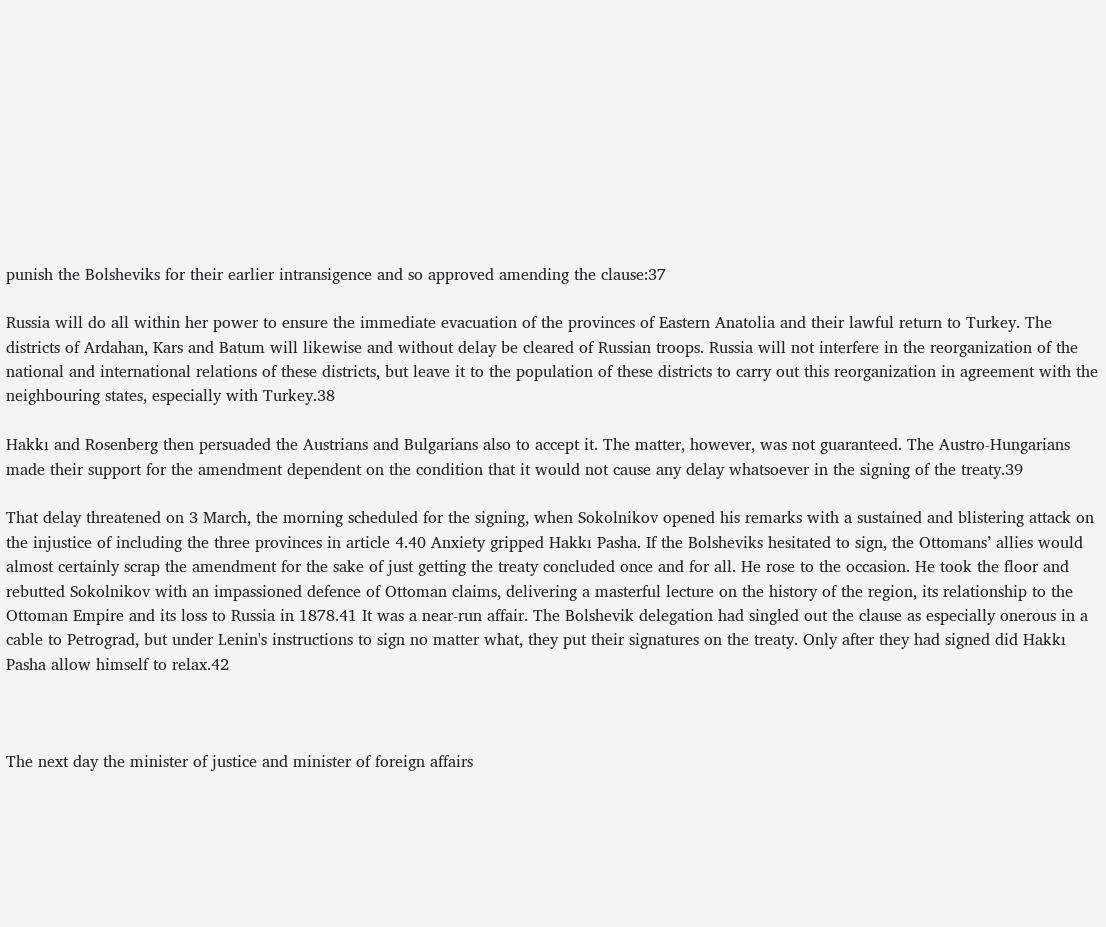punish the Bolsheviks for their earlier intransigence and so approved amending the clause:37

Russia will do all within her power to ensure the immediate evacuation of the provinces of Eastern Anatolia and their lawful return to Turkey. The districts of Ardahan, Kars and Batum will likewise and without delay be cleared of Russian troops. Russia will not interfere in the reorganization of the national and international relations of these districts, but leave it to the population of these districts to carry out this reorganization in agreement with the neighbouring states, especially with Turkey.38

Hakkı and Rosenberg then persuaded the Austrians and Bulgarians also to accept it. The matter, however, was not guaranteed. The Austro-Hungarians made their support for the amendment dependent on the condition that it would not cause any delay whatsoever in the signing of the treaty.39

That delay threatened on 3 March, the morning scheduled for the signing, when Sokolnikov opened his remarks with a sustained and blistering attack on the injustice of including the three provinces in article 4.40 Anxiety gripped Hakkı Pasha. If the Bolsheviks hesitated to sign, the Ottomans’ allies would almost certainly scrap the amendment for the sake of just getting the treaty concluded once and for all. He rose to the occasion. He took the floor and rebutted Sokolnikov with an impassioned defence of Ottoman claims, delivering a masterful lecture on the history of the region, its relationship to the Ottoman Empire and its loss to Russia in 1878.41 It was a near-run affair. The Bolshevik delegation had singled out the clause as especially onerous in a cable to Petrograd, but under Lenin's instructions to sign no matter what, they put their signatures on the treaty. Only after they had signed did Hakkı Pasha allow himself to relax.42



The next day the minister of justice and minister of foreign affairs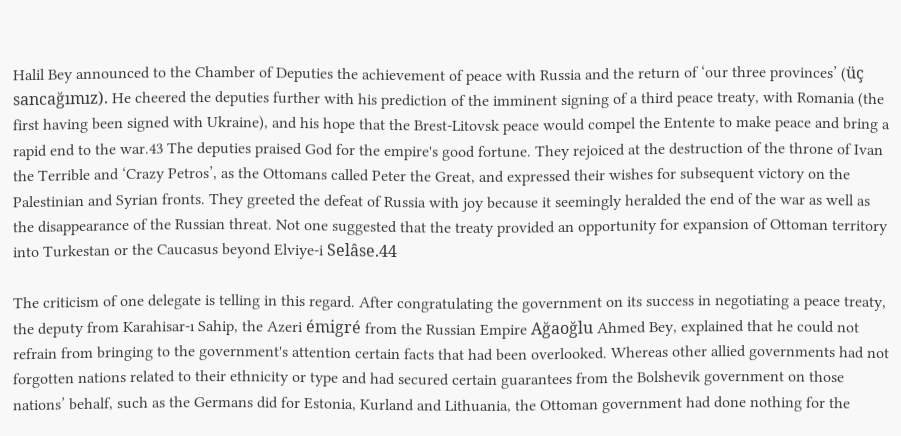Halil Bey announced to the Chamber of Deputies the achievement of peace with Russia and the return of ‘our three provinces’ (üç sancağımız). He cheered the deputies further with his prediction of the imminent signing of a third peace treaty, with Romania (the first having been signed with Ukraine), and his hope that the Brest-Litovsk peace would compel the Entente to make peace and bring a rapid end to the war.43 The deputies praised God for the empire's good fortune. They rejoiced at the destruction of the throne of Ivan the Terrible and ‘Crazy Petros’, as the Ottomans called Peter the Great, and expressed their wishes for subsequent victory on the Palestinian and Syrian fronts. They greeted the defeat of Russia with joy because it seemingly heralded the end of the war as well as the disappearance of the Russian threat. Not one suggested that the treaty provided an opportunity for expansion of Ottoman territory into Turkestan or the Caucasus beyond Elviye-i Selâse.44

The criticism of one delegate is telling in this regard. After congratulating the government on its success in negotiating a peace treaty, the deputy from Karahisar-ı Sahip, the Azeri émigré from the Russian Empire Ağaoğlu Ahmed Bey, explained that he could not refrain from bringing to the government's attention certain facts that had been overlooked. Whereas other allied governments had not forgotten nations related to their ethnicity or type and had secured certain guarantees from the Bolshevik government on those nations’ behalf, such as the Germans did for Estonia, Kurland and Lithuania, the Ottoman government had done nothing for the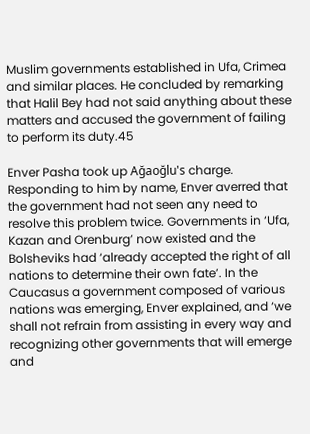Muslim governments established in Ufa, Crimea and similar places. He concluded by remarking that Halil Bey had not said anything about these matters and accused the government of failing to perform its duty.45

Enver Pasha took up Ağaoğlu's charge. Responding to him by name, Enver averred that the government had not seen any need to resolve this problem twice. Governments in ‘Ufa, Kazan and Orenburg’ now existed and the Bolsheviks had ‘already accepted the right of all nations to determine their own fate’. In the Caucasus a government composed of various nations was emerging, Enver explained, and ‘we shall not refrain from assisting in every way and recognizing other governments that will emerge and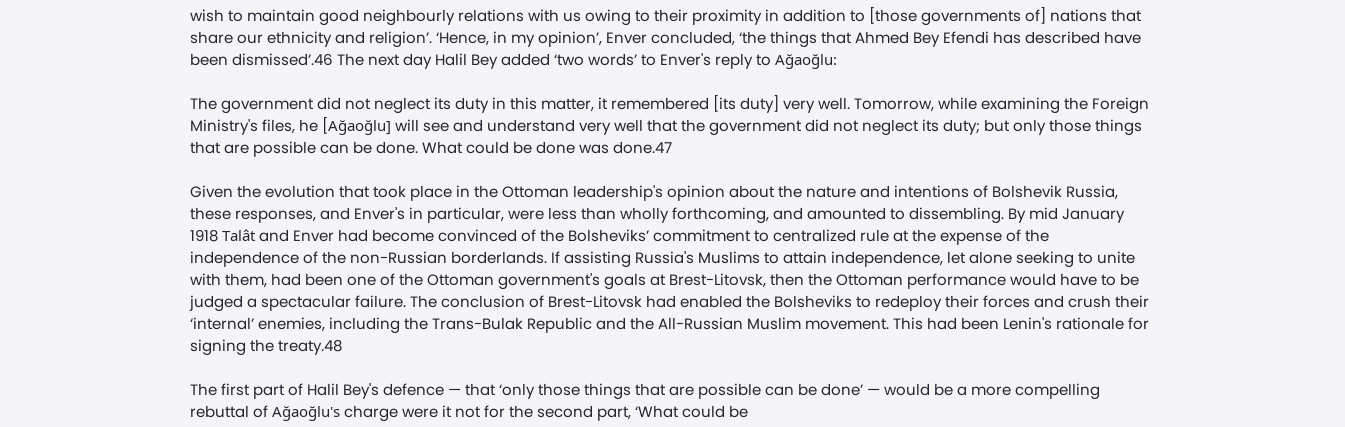wish to maintain good neighbourly relations with us owing to their proximity in addition to [those governments of] nations that share our ethnicity and religion’. ‘Hence, in my opinion’, Enver concluded, ‘the things that Ahmed Bey Efendi has described have been dismissed’.46 The next day Halil Bey added ‘two words’ to Enver's reply to Ağaoğlu:

The government did not neglect its duty in this matter, it remembered [its duty] very well. Tomorrow, while examining the Foreign Ministry's files, he [Ağaoğlu] will see and understand very well that the government did not neglect its duty; but only those things that are possible can be done. What could be done was done.47

Given the evolution that took place in the Ottoman leadership's opinion about the nature and intentions of Bolshevik Russia, these responses, and Enver's in particular, were less than wholly forthcoming, and amounted to dissembling. By mid January 1918 Talât and Enver had become convinced of the Bolsheviks’ commitment to centralized rule at the expense of the independence of the non-Russian borderlands. If assisting Russia's Muslims to attain independence, let alone seeking to unite with them, had been one of the Ottoman government's goals at Brest-Litovsk, then the Ottoman performance would have to be judged a spectacular failure. The conclusion of Brest-Litovsk had enabled the Bolsheviks to redeploy their forces and crush their ‘internal’ enemies, including the Trans-Bulak Republic and the All-Russian Muslim movement. This had been Lenin's rationale for signing the treaty.48

The first part of Halil Bey's defence — that ‘only those things that are possible can be done’ — would be a more compelling rebuttal of Ağaoğlu's charge were it not for the second part, ‘What could be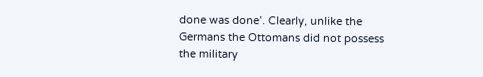done was done’. Clearly, unlike the Germans the Ottomans did not possess the military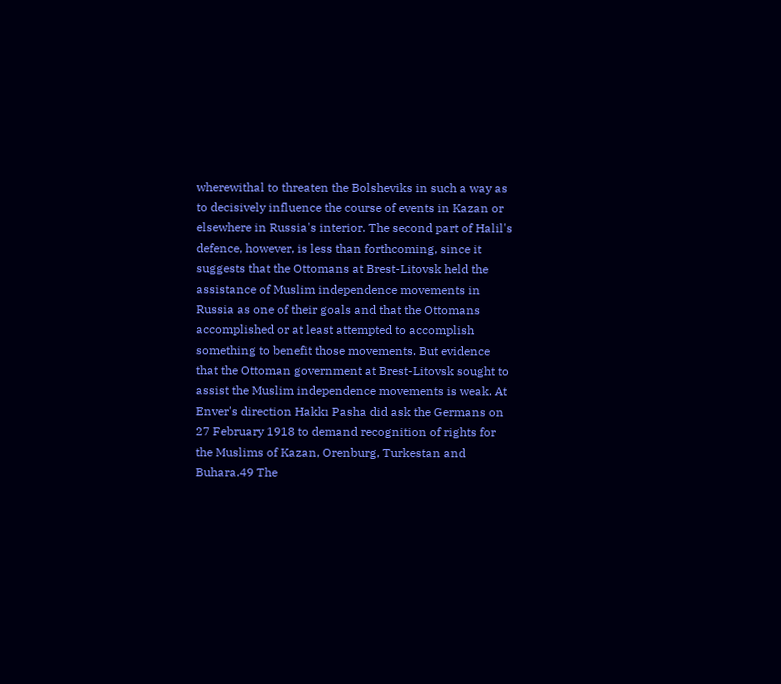wherewithal to threaten the Bolsheviks in such a way as to decisively influence the course of events in Kazan or elsewhere in Russia's interior. The second part of Halil's defence, however, is less than forthcoming, since it suggests that the Ottomans at Brest-Litovsk held the assistance of Muslim independence movements in Russia as one of their goals and that the Ottomans accomplished or at least attempted to accomplish something to benefit those movements. But evidence that the Ottoman government at Brest-Litovsk sought to assist the Muslim independence movements is weak. At Enver's direction Hakkı Pasha did ask the Germans on 27 February 1918 to demand recognition of rights for the Muslims of Kazan, Orenburg, Turkestan and Buhara.49 The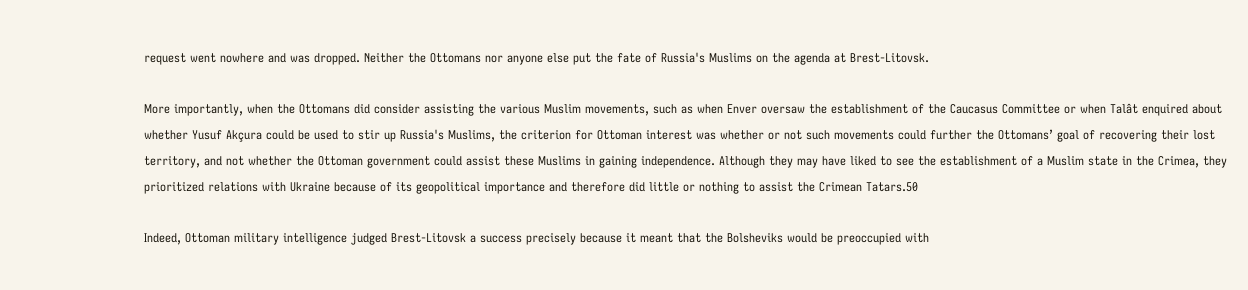request went nowhere and was dropped. Neither the Ottomans nor anyone else put the fate of Russia's Muslims on the agenda at Brest-Litovsk.

More importantly, when the Ottomans did consider assisting the various Muslim movements, such as when Enver oversaw the establishment of the Caucasus Committee or when Talât enquired about whether Yusuf Akçura could be used to stir up Russia's Muslims, the criterion for Ottoman interest was whether or not such movements could further the Ottomans’ goal of recovering their lost territory, and not whether the Ottoman government could assist these Muslims in gaining independence. Although they may have liked to see the establishment of a Muslim state in the Crimea, they prioritized relations with Ukraine because of its geopolitical importance and therefore did little or nothing to assist the Crimean Tatars.50

Indeed, Ottoman military intelligence judged Brest-Litovsk a success precisely because it meant that the Bolsheviks would be preoccupied with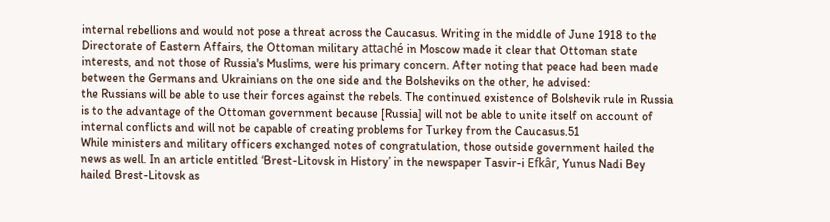internal rebellions and would not pose a threat across the Caucasus. Writing in the middle of June 1918 to the Directorate of Eastern Affairs, the Ottoman military attaché in Moscow made it clear that Ottoman state interests, and not those of Russia's Muslims, were his primary concern. After noting that peace had been made between the Germans and Ukrainians on the one side and the Bolsheviks on the other, he advised:
the Russians will be able to use their forces against the rebels. The continued existence of Bolshevik rule in Russia is to the advantage of the Ottoman government because [Russia] will not be able to unite itself on account of internal conflicts and will not be capable of creating problems for Turkey from the Caucasus.51
While ministers and military officers exchanged notes of congratulation, those outside government hailed the news as well. In an article entitled ‘Brest-Litovsk in History’ in the newspaper Tasvir-i Efkâr, Yunus Nadi Bey hailed Brest-Litovsk as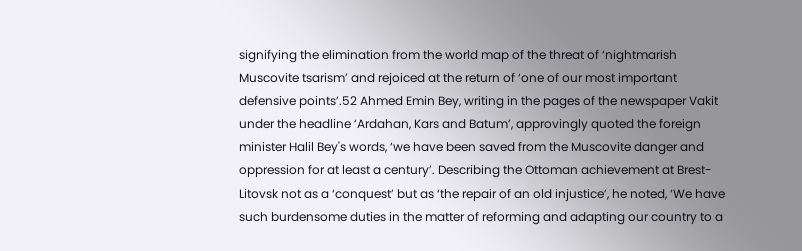signifying the elimination from the world map of the threat of ‘nightmarish Muscovite tsarism’ and rejoiced at the return of ‘one of our most important defensive points’.52 Ahmed Emin Bey, writing in the pages of the newspaper Vakit under the headline ‘Ardahan, Kars and Batum’, approvingly quoted the foreign minister Halil Bey's words, ‘we have been saved from the Muscovite danger and oppression for at least a century’. Describing the Ottoman achievement at Brest-Litovsk not as a ‘conquest’ but as ‘the repair of an old injustice’, he noted, ‘We have such burdensome duties in the matter of reforming and adapting our country to a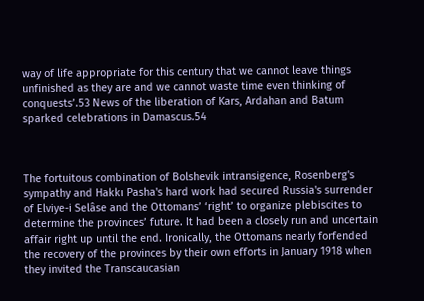way of life appropriate for this century that we cannot leave things unfinished as they are and we cannot waste time even thinking of conquests’.53 News of the liberation of Kars, Ardahan and Batum sparked celebrations in Damascus.54



The fortuitous combination of Bolshevik intransigence, Rosenberg's sympathy and Hakkı Pasha's hard work had secured Russia's surrender of Elviye-i Selâse and the Ottomans’ ‘right’ to organize plebiscites to determine the provinces’ future. It had been a closely run and uncertain affair right up until the end. Ironically, the Ottomans nearly forfended the recovery of the provinces by their own efforts in January 1918 when they invited the Transcaucasian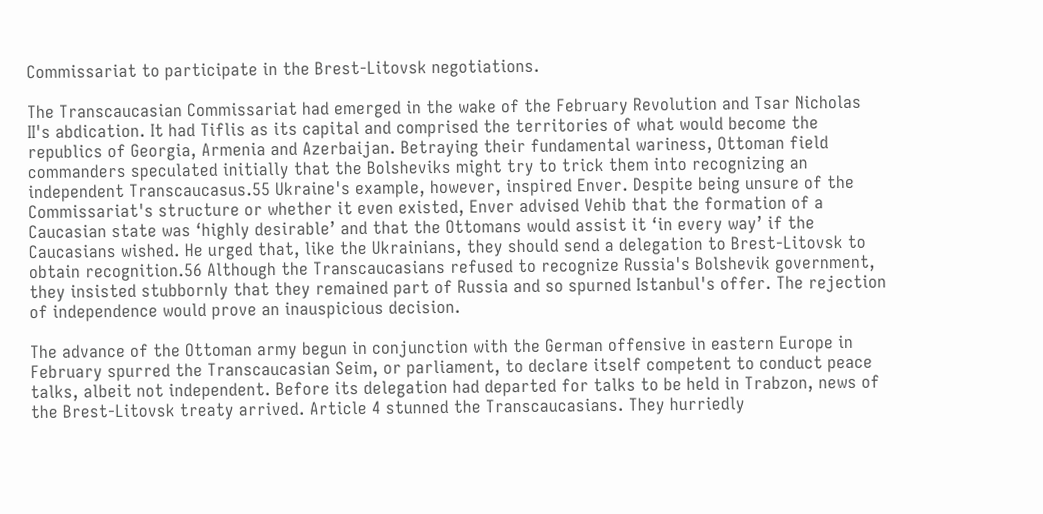Commissariat to participate in the Brest-Litovsk negotiations.

The Transcaucasian Commissariat had emerged in the wake of the February Revolution and Tsar Nicholas II's abdication. It had Tiflis as its capital and comprised the territories of what would become the republics of Georgia, Armenia and Azerbaijan. Betraying their fundamental wariness, Ottoman field commanders speculated initially that the Bolsheviks might try to trick them into recognizing an independent Transcaucasus.55 Ukraine's example, however, inspired Enver. Despite being unsure of the Commissariat's structure or whether it even existed, Enver advised Vehib that the formation of a Caucasian state was ‘highly desirable’ and that the Ottomans would assist it ‘in every way’ if the Caucasians wished. He urged that, like the Ukrainians, they should send a delegation to Brest-Litovsk to obtain recognition.56 Although the Transcaucasians refused to recognize Russia's Bolshevik government, they insisted stubbornly that they remained part of Russia and so spurned Istanbul's offer. The rejection of independence would prove an inauspicious decision.

The advance of the Ottoman army begun in conjunction with the German offensive in eastern Europe in February spurred the Transcaucasian Seim, or parliament, to declare itself competent to conduct peace talks, albeit not independent. Before its delegation had departed for talks to be held in Trabzon, news of the Brest-Litovsk treaty arrived. Article 4 stunned the Transcaucasians. They hurriedly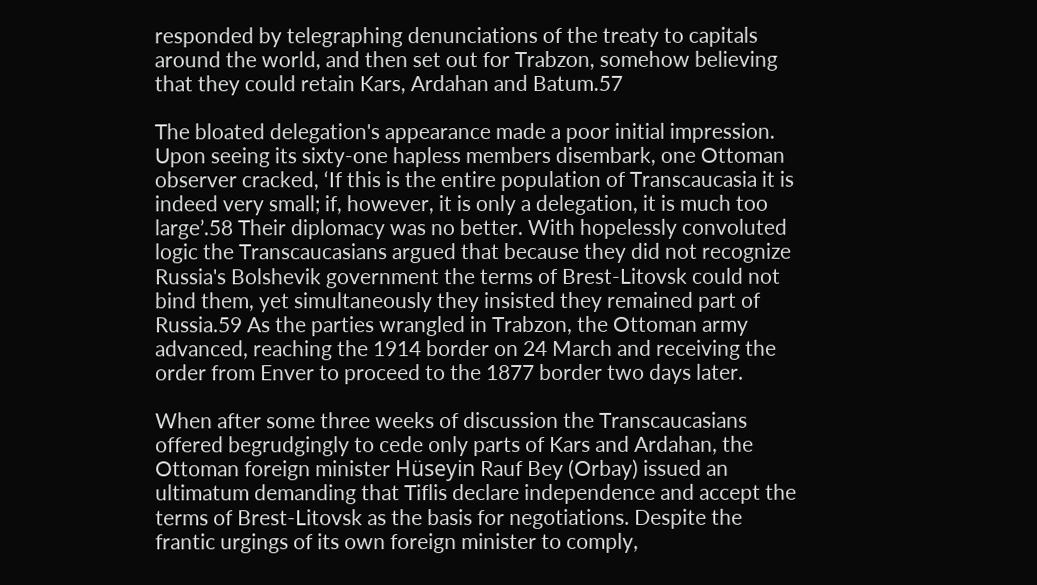responded by telegraphing denunciations of the treaty to capitals around the world, and then set out for Trabzon, somehow believing that they could retain Kars, Ardahan and Batum.57

The bloated delegation's appearance made a poor initial impression. Upon seeing its sixty-one hapless members disembark, one Ottoman observer cracked, ‘If this is the entire population of Transcaucasia it is indeed very small; if, however, it is only a delegation, it is much too large’.58 Their diplomacy was no better. With hopelessly convoluted logic the Transcaucasians argued that because they did not recognize Russia's Bolshevik government the terms of Brest-Litovsk could not bind them, yet simultaneously they insisted they remained part of Russia.59 As the parties wrangled in Trabzon, the Ottoman army advanced, reaching the 1914 border on 24 March and receiving the order from Enver to proceed to the 1877 border two days later.

When after some three weeks of discussion the Transcaucasians offered begrudgingly to cede only parts of Kars and Ardahan, the Ottoman foreign minister Hüseyin Rauf Bey (Orbay) issued an ultimatum demanding that Tiflis declare independence and accept the terms of Brest-Litovsk as the basis for negotiations. Despite the frantic urgings of its own foreign minister to comply,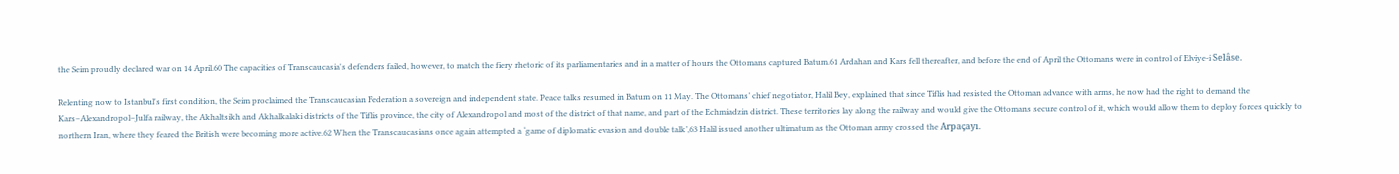the Seim proudly declared war on 14 April.60 The capacities of Transcaucasia's defenders failed, however, to match the fiery rhetoric of its parliamentaries and in a matter of hours the Ottomans captured Batum.61 Ardahan and Kars fell thereafter, and before the end of April the Ottomans were in control of Elviye-i Selâse.

Relenting now to Istanbul's first condition, the Seim proclaimed the Transcaucasian Federation a sovereign and independent state. Peace talks resumed in Batum on 11 May. The Ottomans’ chief negotiator, Halil Bey, explained that since Tiflis had resisted the Ottoman advance with arms, he now had the right to demand the Kars–Alexandropol–Julfa railway, the Akhaltsikh and Akhalkalaki districts of the Tiflis province, the city of Alexandropol and most of the district of that name, and part of the Echmiadzin district. These territories lay along the railway and would give the Ottomans secure control of it, which would allow them to deploy forces quickly to northern Iran, where they feared the British were becoming more active.62 When the Transcaucasians once again attempted a ‘game of diplomatic evasion and double talk’,63 Halil issued another ultimatum as the Ottoman army crossed the Arpaçayı.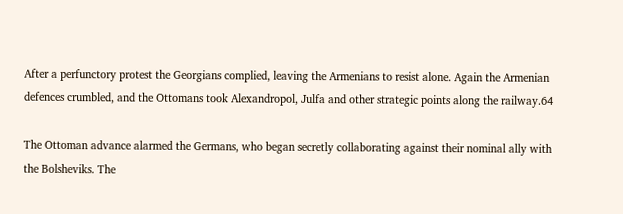After a perfunctory protest the Georgians complied, leaving the Armenians to resist alone. Again the Armenian defences crumbled, and the Ottomans took Alexandropol, Julfa and other strategic points along the railway.64

The Ottoman advance alarmed the Germans, who began secretly collaborating against their nominal ally with the Bolsheviks. The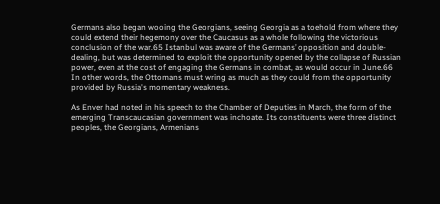Germans also began wooing the Georgians, seeing Georgia as a toehold from where they could extend their hegemony over the Caucasus as a whole following the victorious conclusion of the war.65 Istanbul was aware of the Germans’ opposition and double-dealing, but was determined to exploit the opportunity opened by the collapse of Russian power, even at the cost of engaging the Germans in combat, as would occur in June.66 In other words, the Ottomans must wring as much as they could from the opportunity provided by Russia's momentary weakness.

As Enver had noted in his speech to the Chamber of Deputies in March, the form of the emerging Transcaucasian government was inchoate. Its constituents were three distinct peoples, the Georgians, Armenians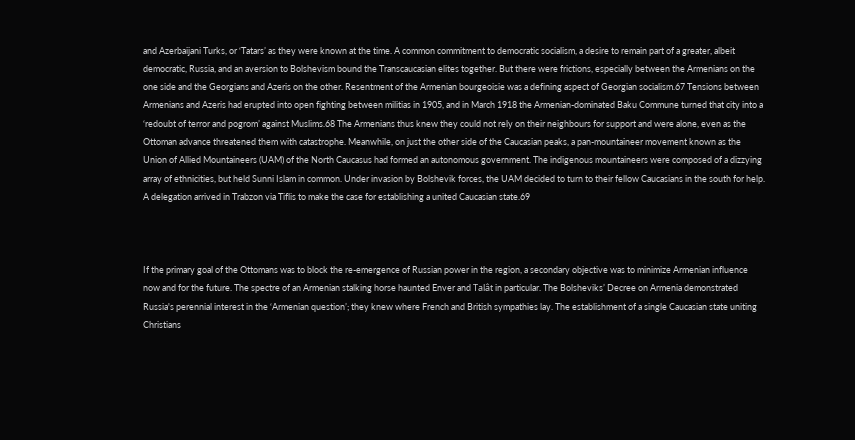and Azerbaijani Turks, or ‘Tatars’ as they were known at the time. A common commitment to democratic socialism, a desire to remain part of a greater, albeit democratic, Russia, and an aversion to Bolshevism bound the Transcaucasian elites together. But there were frictions, especially between the Armenians on the one side and the Georgians and Azeris on the other. Resentment of the Armenian bourgeoisie was a defining aspect of Georgian socialism.67 Tensions between Armenians and Azeris had erupted into open fighting between militias in 1905, and in March 1918 the Armenian-dominated Baku Commune turned that city into a ‘redoubt of terror and pogrom’ against Muslims.68 The Armenians thus knew they could not rely on their neighbours for support and were alone, even as the Ottoman advance threatened them with catastrophe. Meanwhile, on just the other side of the Caucasian peaks, a pan-mountaineer movement known as the Union of Allied Mountaineers (UAM) of the North Caucasus had formed an autonomous government. The indigenous mountaineers were composed of a dizzying array of ethnicities, but held Sunni Islam in common. Under invasion by Bolshevik forces, the UAM decided to turn to their fellow Caucasians in the south for help. A delegation arrived in Trabzon via Tiflis to make the case for establishing a united Caucasian state.69



If the primary goal of the Ottomans was to block the re-emergence of Russian power in the region, a secondary objective was to minimize Armenian influence now and for the future. The spectre of an Armenian stalking horse haunted Enver and Talât in particular. The Bolsheviks’ Decree on Armenia demonstrated Russia's perennial interest in the ‘Armenian question’; they knew where French and British sympathies lay. The establishment of a single Caucasian state uniting Christians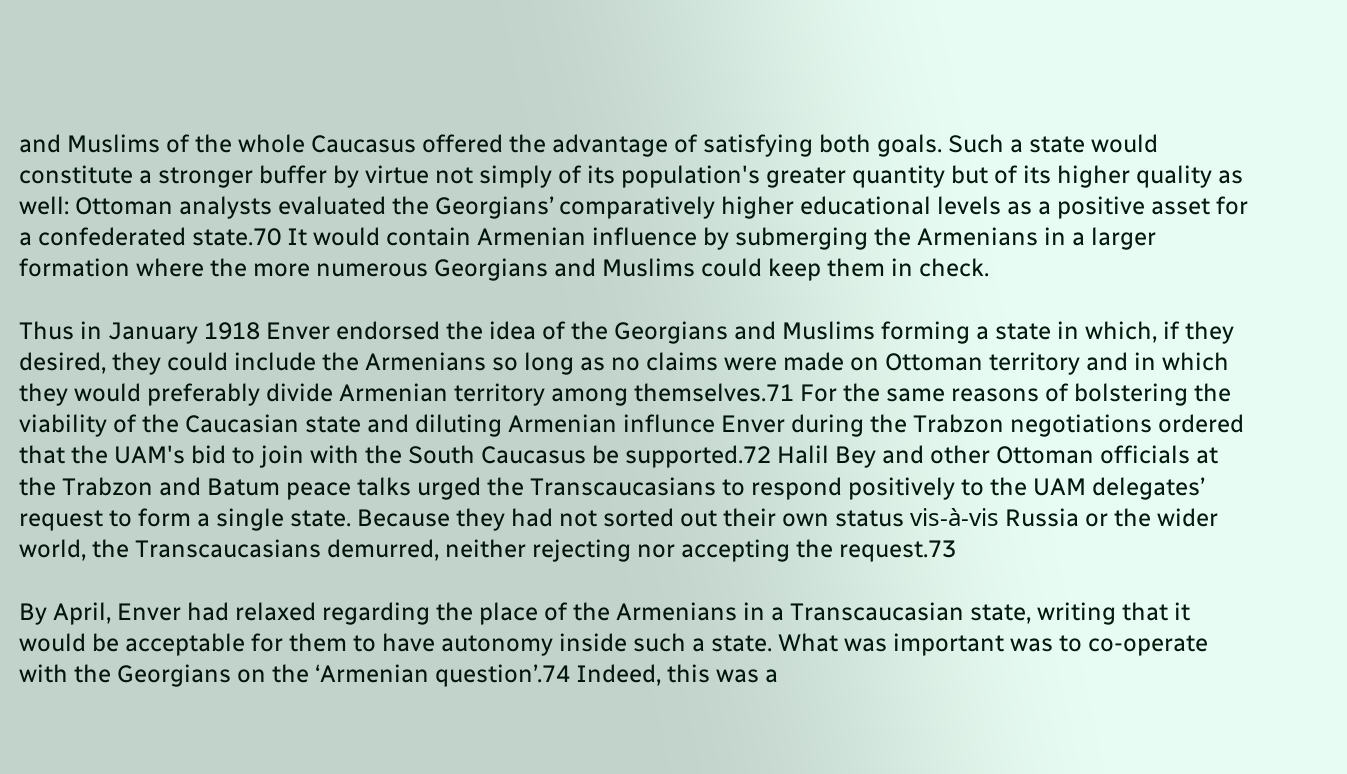and Muslims of the whole Caucasus offered the advantage of satisfying both goals. Such a state would constitute a stronger buffer by virtue not simply of its population's greater quantity but of its higher quality as well: Ottoman analysts evaluated the Georgians’ comparatively higher educational levels as a positive asset for a confederated state.70 It would contain Armenian influence by submerging the Armenians in a larger formation where the more numerous Georgians and Muslims could keep them in check.

Thus in January 1918 Enver endorsed the idea of the Georgians and Muslims forming a state in which, if they desired, they could include the Armenians so long as no claims were made on Ottoman territory and in which they would preferably divide Armenian territory among themselves.71 For the same reasons of bolstering the viability of the Caucasian state and diluting Armenian influnce Enver during the Trabzon negotiations ordered that the UAM's bid to join with the South Caucasus be supported.72 Halil Bey and other Ottoman officials at the Trabzon and Batum peace talks urged the Transcaucasians to respond positively to the UAM delegates’ request to form a single state. Because they had not sorted out their own status vis-à-vis Russia or the wider world, the Transcaucasians demurred, neither rejecting nor accepting the request.73

By April, Enver had relaxed regarding the place of the Armenians in a Transcaucasian state, writing that it would be acceptable for them to have autonomy inside such a state. What was important was to co-operate with the Georgians on the ‘Armenian question’.74 Indeed, this was a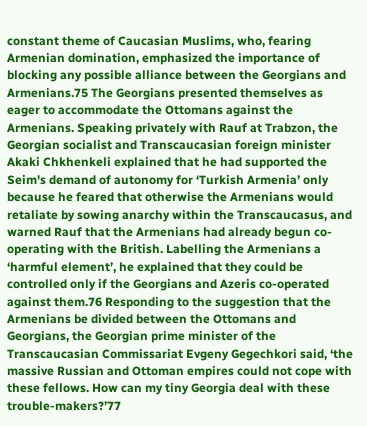constant theme of Caucasian Muslims, who, fearing Armenian domination, emphasized the importance of blocking any possible alliance between the Georgians and Armenians.75 The Georgians presented themselves as eager to accommodate the Ottomans against the Armenians. Speaking privately with Rauf at Trabzon, the Georgian socialist and Transcaucasian foreign minister Akaki Chkhenkeli explained that he had supported the Seim's demand of autonomy for ‘Turkish Armenia’ only because he feared that otherwise the Armenians would retaliate by sowing anarchy within the Transcaucasus, and warned Rauf that the Armenians had already begun co-operating with the British. Labelling the Armenians a ‘harmful element’, he explained that they could be controlled only if the Georgians and Azeris co-operated against them.76 Responding to the suggestion that the Armenians be divided between the Ottomans and Georgians, the Georgian prime minister of the Transcaucasian Commissariat Evgeny Gegechkori said, ‘the massive Russian and Ottoman empires could not cope with these fellows. How can my tiny Georgia deal with these trouble-makers?’77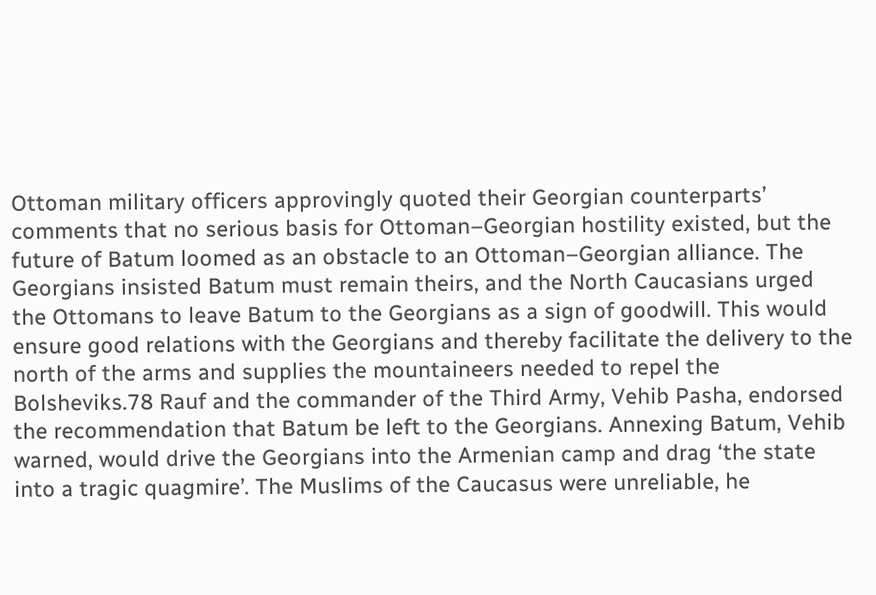Ottoman military officers approvingly quoted their Georgian counterparts’ comments that no serious basis for Ottoman–Georgian hostility existed, but the future of Batum loomed as an obstacle to an Ottoman–Georgian alliance. The Georgians insisted Batum must remain theirs, and the North Caucasians urged the Ottomans to leave Batum to the Georgians as a sign of goodwill. This would ensure good relations with the Georgians and thereby facilitate the delivery to the north of the arms and supplies the mountaineers needed to repel the Bolsheviks.78 Rauf and the commander of the Third Army, Vehib Pasha, endorsed the recommendation that Batum be left to the Georgians. Annexing Batum, Vehib warned, would drive the Georgians into the Armenian camp and drag ‘the state into a tragic quagmire’. The Muslims of the Caucasus were unreliable, he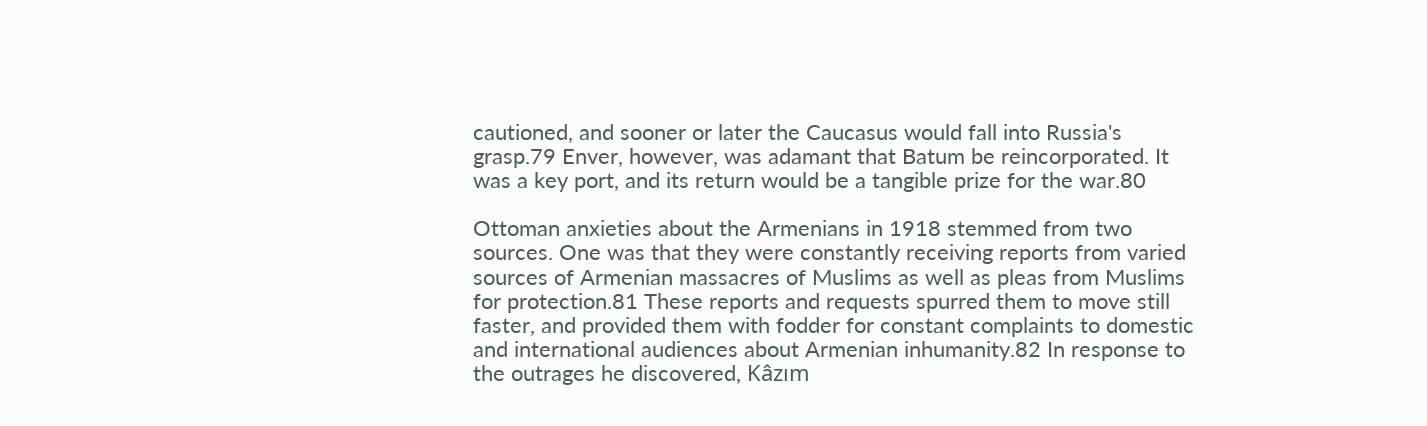cautioned, and sooner or later the Caucasus would fall into Russia's grasp.79 Enver, however, was adamant that Batum be reincorporated. It was a key port, and its return would be a tangible prize for the war.80

Ottoman anxieties about the Armenians in 1918 stemmed from two sources. One was that they were constantly receiving reports from varied sources of Armenian massacres of Muslims as well as pleas from Muslims for protection.81 These reports and requests spurred them to move still faster, and provided them with fodder for constant complaints to domestic and international audiences about Armenian inhumanity.82 In response to the outrages he discovered, Kâzım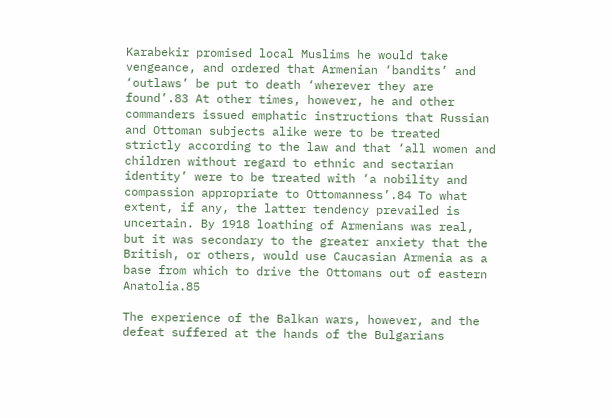Karabekir promised local Muslims he would take vengeance, and ordered that Armenian ‘bandits’ and ‘outlaws’ be put to death ‘wherever they are found’.83 At other times, however, he and other commanders issued emphatic instructions that Russian and Ottoman subjects alike were to be treated strictly according to the law and that ‘all women and children without regard to ethnic and sectarian identity’ were to be treated with ‘a nobility and compassion appropriate to Ottomanness’.84 To what extent, if any, the latter tendency prevailed is uncertain. By 1918 loathing of Armenians was real, but it was secondary to the greater anxiety that the British, or others, would use Caucasian Armenia as a base from which to drive the Ottomans out of eastern Anatolia.85

The experience of the Balkan wars, however, and the defeat suffered at the hands of the Bulgarians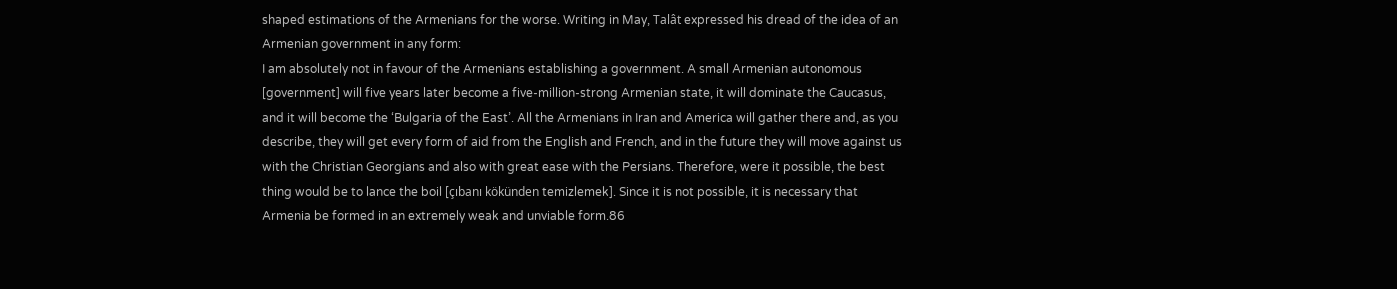shaped estimations of the Armenians for the worse. Writing in May, Talât expressed his dread of the idea of an Armenian government in any form:
I am absolutely not in favour of the Armenians establishing a government. A small Armenian autonomous [government] will five years later become a five-million-strong Armenian state, it will dominate the Caucasus, and it will become the ‘Bulgaria of the East’. All the Armenians in Iran and America will gather there and, as you describe, they will get every form of aid from the English and French, and in the future they will move against us with the Christian Georgians and also with great ease with the Persians. Therefore, were it possible, the best thing would be to lance the boil [çıbanı kökünden temizlemek]. Since it is not possible, it is necessary that Armenia be formed in an extremely weak and unviable form.86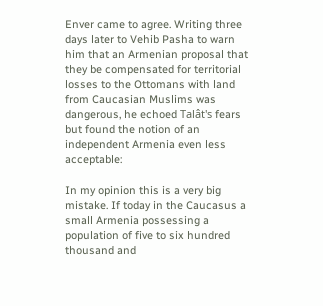Enver came to agree. Writing three days later to Vehib Pasha to warn him that an Armenian proposal that they be compensated for territorial losses to the Ottomans with land from Caucasian Muslims was dangerous, he echoed Talât's fears but found the notion of an independent Armenia even less acceptable:

In my opinion this is a very big mistake. If today in the Caucasus a small Armenia possessing a population of five to six hundred thousand and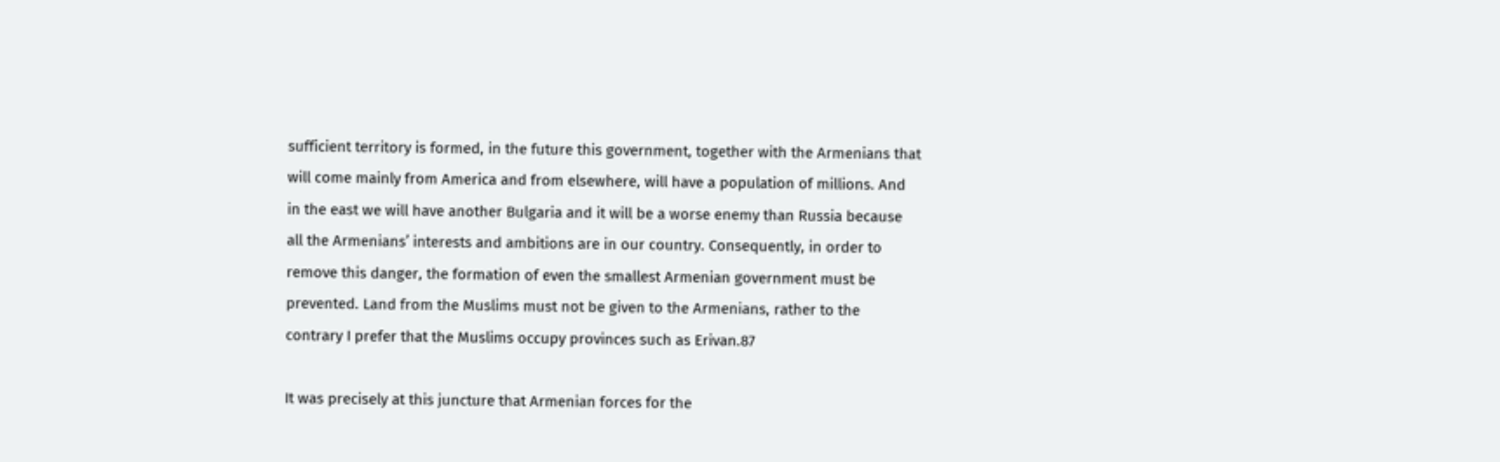sufficient territory is formed, in the future this government, together with the Armenians that will come mainly from America and from elsewhere, will have a population of millions. And in the east we will have another Bulgaria and it will be a worse enemy than Russia because all the Armenians’ interests and ambitions are in our country. Consequently, in order to remove this danger, the formation of even the smallest Armenian government must be prevented. Land from the Muslims must not be given to the Armenians, rather to the contrary I prefer that the Muslims occupy provinces such as Erivan.87

It was precisely at this juncture that Armenian forces for the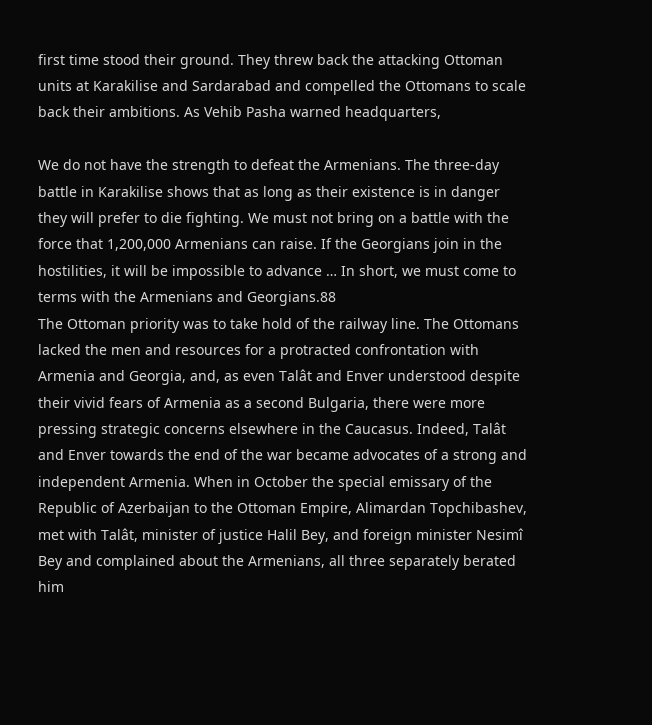first time stood their ground. They threw back the attacking Ottoman units at Karakilise and Sardarabad and compelled the Ottomans to scale back their ambitions. As Vehib Pasha warned headquarters,

We do not have the strength to defeat the Armenians. The three-day battle in Karakilise shows that as long as their existence is in danger they will prefer to die fighting. We must not bring on a battle with the force that 1,200,000 Armenians can raise. If the Georgians join in the hostilities, it will be impossible to advance … In short, we must come to terms with the Armenians and Georgians.88
The Ottoman priority was to take hold of the railway line. The Ottomans lacked the men and resources for a protracted confrontation with Armenia and Georgia, and, as even Talât and Enver understood despite their vivid fears of Armenia as a second Bulgaria, there were more pressing strategic concerns elsewhere in the Caucasus. Indeed, Talât and Enver towards the end of the war became advocates of a strong and independent Armenia. When in October the special emissary of the Republic of Azerbaijan to the Ottoman Empire, Alimardan Topchibashev, met with Talât, minister of justice Halil Bey, and foreign minister Nesimî Bey and complained about the Armenians, all three separately berated him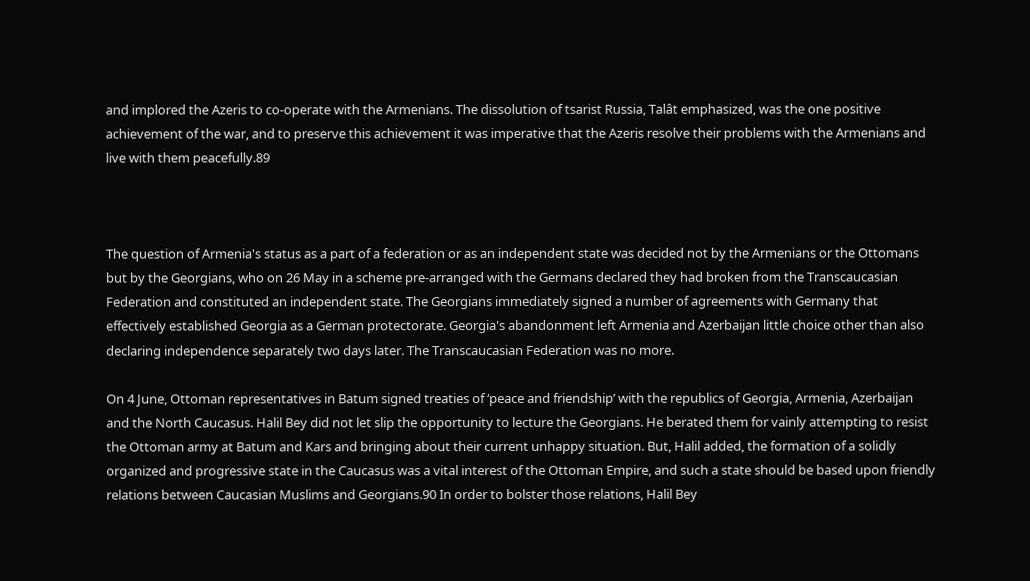and implored the Azeris to co-operate with the Armenians. The dissolution of tsarist Russia, Talât emphasized, was the one positive achievement of the war, and to preserve this achievement it was imperative that the Azeris resolve their problems with the Armenians and live with them peacefully.89



The question of Armenia's status as a part of a federation or as an independent state was decided not by the Armenians or the Ottomans but by the Georgians, who on 26 May in a scheme pre-arranged with the Germans declared they had broken from the Transcaucasian Federation and constituted an independent state. The Georgians immediately signed a number of agreements with Germany that effectively established Georgia as a German protectorate. Georgia's abandonment left Armenia and Azerbaijan little choice other than also declaring independence separately two days later. The Transcaucasian Federation was no more.

On 4 June, Ottoman representatives in Batum signed treaties of ‘peace and friendship’ with the republics of Georgia, Armenia, Azerbaijan and the North Caucasus. Halil Bey did not let slip the opportunity to lecture the Georgians. He berated them for vainly attempting to resist the Ottoman army at Batum and Kars and bringing about their current unhappy situation. But, Halil added, the formation of a solidly organized and progressive state in the Caucasus was a vital interest of the Ottoman Empire, and such a state should be based upon friendly relations between Caucasian Muslims and Georgians.90 In order to bolster those relations, Halil Bey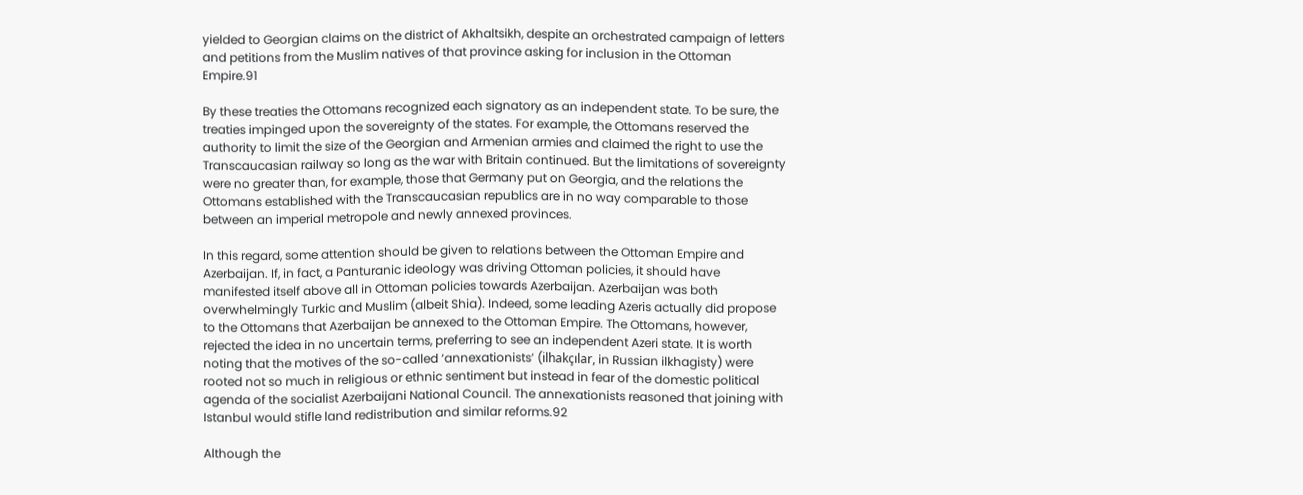yielded to Georgian claims on the district of Akhaltsikh, despite an orchestrated campaign of letters and petitions from the Muslim natives of that province asking for inclusion in the Ottoman Empire.91

By these treaties the Ottomans recognized each signatory as an independent state. To be sure, the treaties impinged upon the sovereignty of the states. For example, the Ottomans reserved the authority to limit the size of the Georgian and Armenian armies and claimed the right to use the Transcaucasian railway so long as the war with Britain continued. But the limitations of sovereignty were no greater than, for example, those that Germany put on Georgia, and the relations the Ottomans established with the Transcaucasian republics are in no way comparable to those between an imperial metropole and newly annexed provinces.

In this regard, some attention should be given to relations between the Ottoman Empire and Azerbaijan. If, in fact, a Panturanic ideology was driving Ottoman policies, it should have manifested itself above all in Ottoman policies towards Azerbaijan. Azerbaijan was both overwhelmingly Turkic and Muslim (albeit Shia). Indeed, some leading Azeris actually did propose to the Ottomans that Azerbaijan be annexed to the Ottoman Empire. The Ottomans, however, rejected the idea in no uncertain terms, preferring to see an independent Azeri state. It is worth noting that the motives of the so-called ‘annexationists’ (ilhakçılar, in Russian ilkhagisty) were rooted not so much in religious or ethnic sentiment but instead in fear of the domestic political agenda of the socialist Azerbaijani National Council. The annexationists reasoned that joining with Istanbul would stifle land redistribution and similar reforms.92

Although the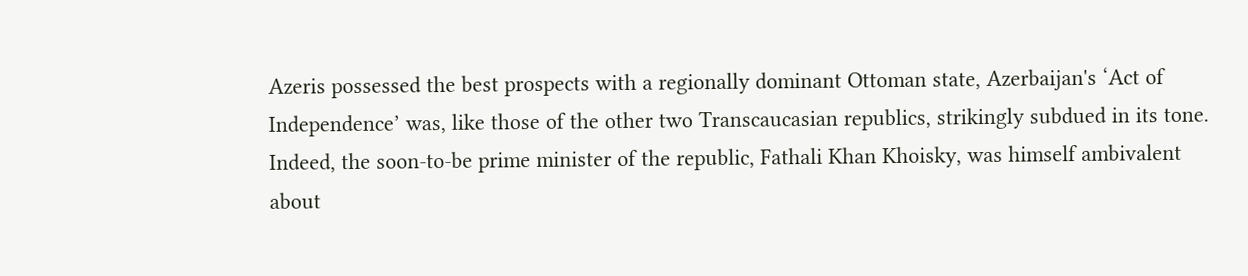Azeris possessed the best prospects with a regionally dominant Ottoman state, Azerbaijan's ‘Act of Independence’ was, like those of the other two Transcaucasian republics, strikingly subdued in its tone. Indeed, the soon-to-be prime minister of the republic, Fathali Khan Khoisky, was himself ambivalent about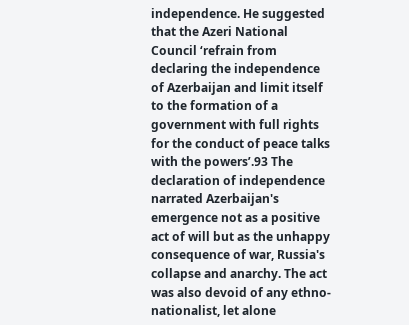independence. He suggested that the Azeri National Council ‘refrain from declaring the independence of Azerbaijan and limit itself to the formation of a government with full rights for the conduct of peace talks with the powers’.93 The declaration of independence narrated Azerbaijan's emergence not as a positive act of will but as the unhappy consequence of war, Russia's collapse and anarchy. The act was also devoid of any ethno-nationalist, let alone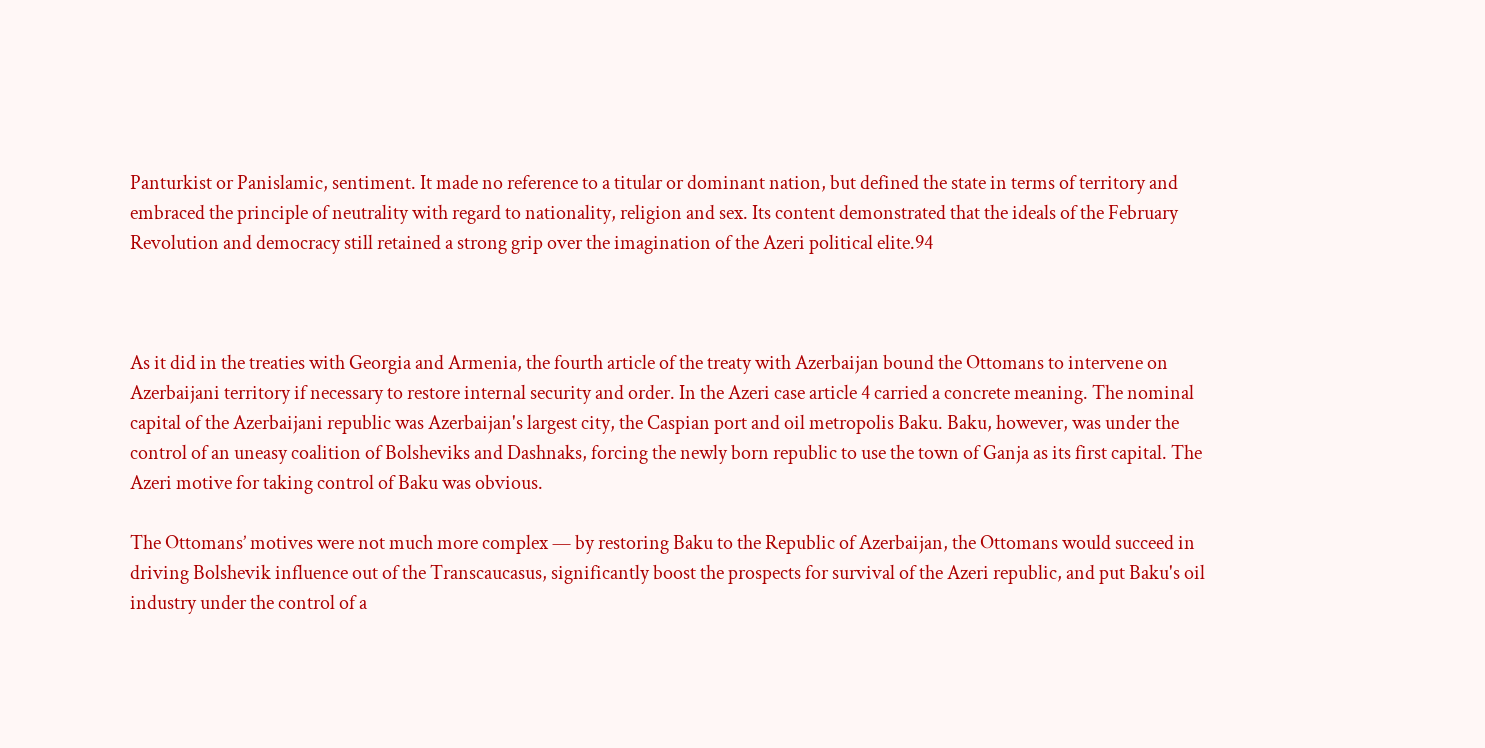Panturkist or Panislamic, sentiment. It made no reference to a titular or dominant nation, but defined the state in terms of territory and embraced the principle of neutrality with regard to nationality, religion and sex. Its content demonstrated that the ideals of the February Revolution and democracy still retained a strong grip over the imagination of the Azeri political elite.94



As it did in the treaties with Georgia and Armenia, the fourth article of the treaty with Azerbaijan bound the Ottomans to intervene on Azerbaijani territory if necessary to restore internal security and order. In the Azeri case article 4 carried a concrete meaning. The nominal capital of the Azerbaijani republic was Azerbaijan's largest city, the Caspian port and oil metropolis Baku. Baku, however, was under the control of an uneasy coalition of Bolsheviks and Dashnaks, forcing the newly born republic to use the town of Ganja as its first capital. The Azeri motive for taking control of Baku was obvious.

The Ottomans’ motives were not much more complex — by restoring Baku to the Republic of Azerbaijan, the Ottomans would succeed in driving Bolshevik influence out of the Transcaucasus, significantly boost the prospects for survival of the Azeri republic, and put Baku's oil industry under the control of a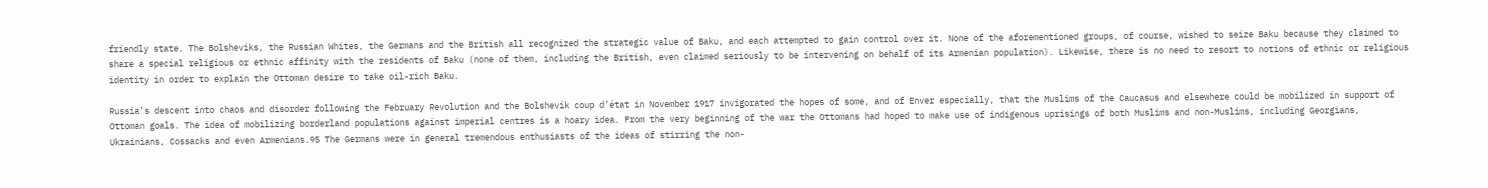friendly state. The Bolsheviks, the Russian Whites, the Germans and the British all recognized the strategic value of Baku, and each attempted to gain control over it. None of the aforementioned groups, of course, wished to seize Baku because they claimed to share a special religious or ethnic affinity with the residents of Baku (none of them, including the British, even claimed seriously to be intervening on behalf of its Armenian population). Likewise, there is no need to resort to notions of ethnic or religious identity in order to explain the Ottoman desire to take oil-rich Baku.

Russia's descent into chaos and disorder following the February Revolution and the Bolshevik coup d’état in November 1917 invigorated the hopes of some, and of Enver especially, that the Muslims of the Caucasus and elsewhere could be mobilized in support of Ottoman goals. The idea of mobilizing borderland populations against imperial centres is a hoary idea. From the very beginning of the war the Ottomans had hoped to make use of indigenous uprisings of both Muslims and non-Muslims, including Georgians, Ukrainians, Cossacks and even Armenians.95 The Germans were in general tremendous enthusiasts of the ideas of stirring the non-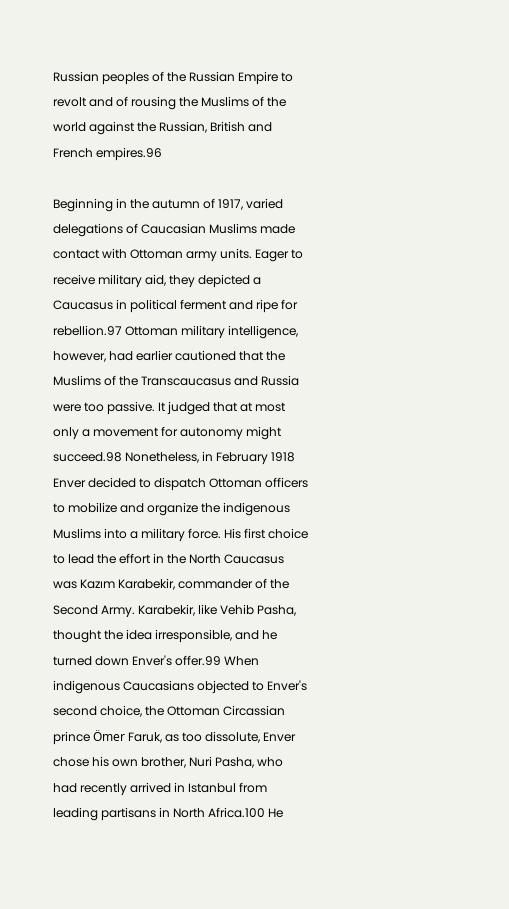Russian peoples of the Russian Empire to revolt and of rousing the Muslims of the world against the Russian, British and French empires.96

Beginning in the autumn of 1917, varied delegations of Caucasian Muslims made contact with Ottoman army units. Eager to receive military aid, they depicted a Caucasus in political ferment and ripe for rebellion.97 Ottoman military intelligence, however, had earlier cautioned that the Muslims of the Transcaucasus and Russia were too passive. It judged that at most only a movement for autonomy might succeed.98 Nonetheless, in February 1918 Enver decided to dispatch Ottoman officers to mobilize and organize the indigenous Muslims into a military force. His first choice to lead the effort in the North Caucasus was Kazım Karabekir, commander of the Second Army. Karabekir, like Vehib Pasha, thought the idea irresponsible, and he turned down Enver's offer.99 When indigenous Caucasians objected to Enver's second choice, the Ottoman Circassian prince Ömer Faruk, as too dissolute, Enver chose his own brother, Nuri Pasha, who had recently arrived in Istanbul from leading partisans in North Africa.100 He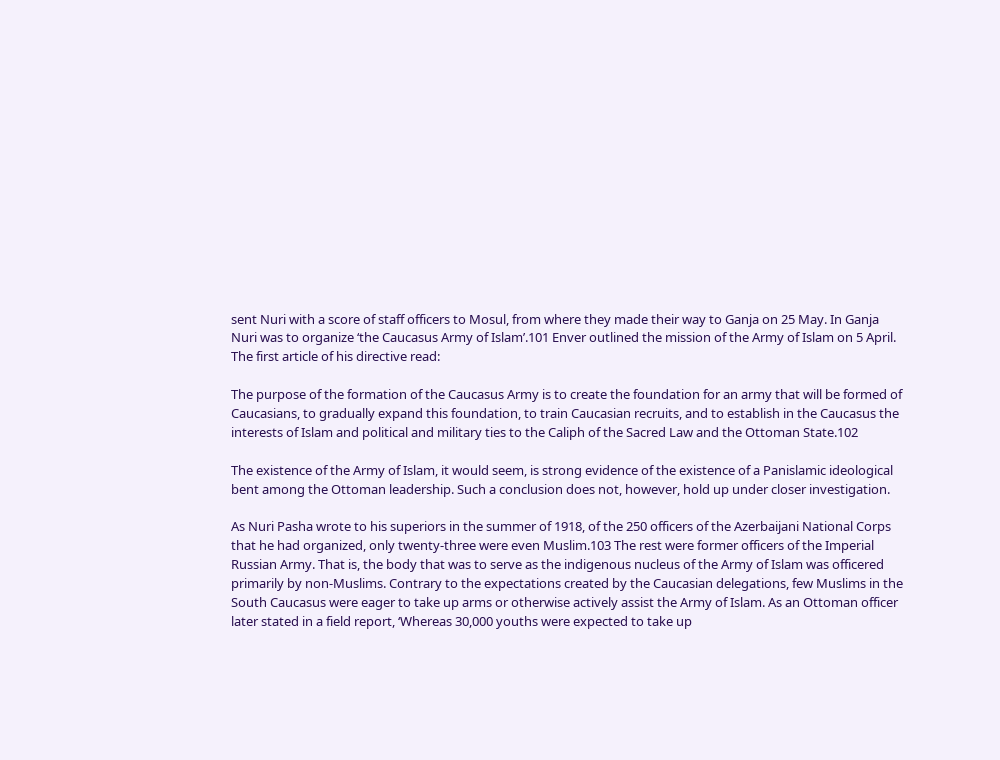sent Nuri with a score of staff officers to Mosul, from where they made their way to Ganja on 25 May. In Ganja Nuri was to organize ‘the Caucasus Army of Islam’.101 Enver outlined the mission of the Army of Islam on 5 April. The first article of his directive read:

The purpose of the formation of the Caucasus Army is to create the foundation for an army that will be formed of Caucasians, to gradually expand this foundation, to train Caucasian recruits, and to establish in the Caucasus the interests of Islam and political and military ties to the Caliph of the Sacred Law and the Ottoman State.102

The existence of the Army of Islam, it would seem, is strong evidence of the existence of a Panislamic ideological bent among the Ottoman leadership. Such a conclusion does not, however, hold up under closer investigation.

As Nuri Pasha wrote to his superiors in the summer of 1918, of the 250 officers of the Azerbaijani National Corps that he had organized, only twenty-three were even Muslim.103 The rest were former officers of the Imperial Russian Army. That is, the body that was to serve as the indigenous nucleus of the Army of Islam was officered primarily by non-Muslims. Contrary to the expectations created by the Caucasian delegations, few Muslims in the South Caucasus were eager to take up arms or otherwise actively assist the Army of Islam. As an Ottoman officer later stated in a field report, ‘Whereas 30,000 youths were expected to take up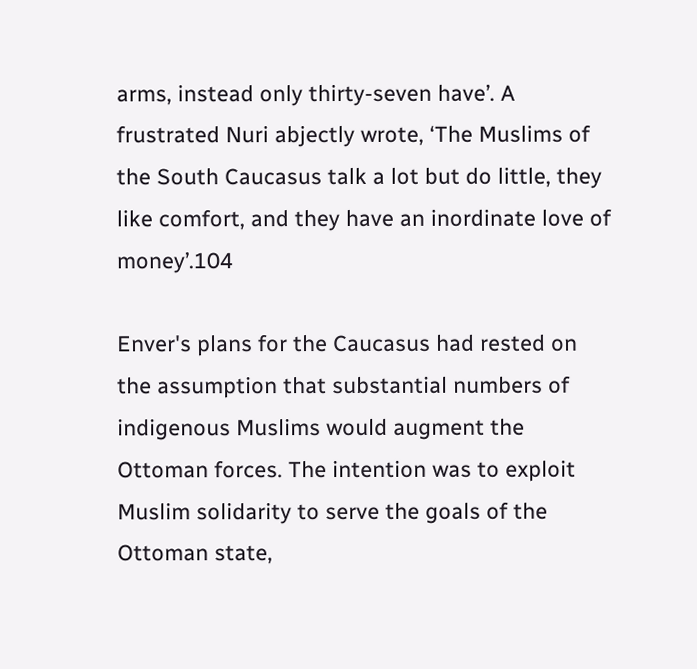arms, instead only thirty-seven have’. A frustrated Nuri abjectly wrote, ‘The Muslims of the South Caucasus talk a lot but do little, they like comfort, and they have an inordinate love of money’.104

Enver's plans for the Caucasus had rested on the assumption that substantial numbers of indigenous Muslims would augment the Ottoman forces. The intention was to exploit Muslim solidarity to serve the goals of the Ottoman state,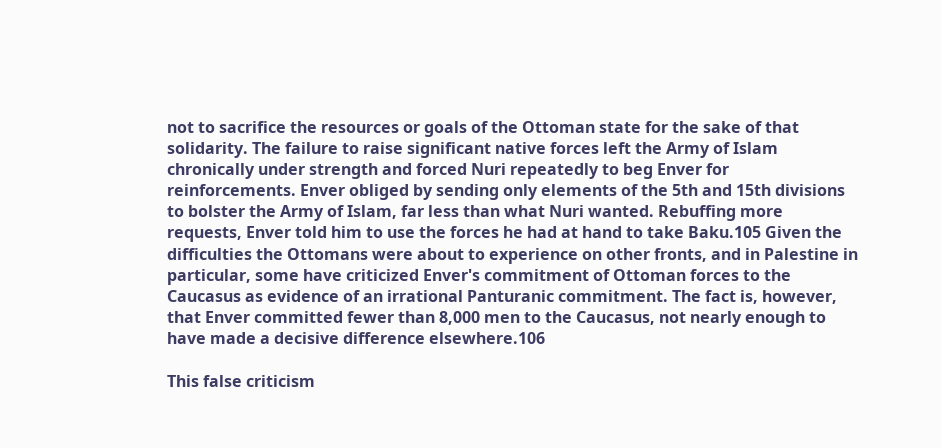not to sacrifice the resources or goals of the Ottoman state for the sake of that solidarity. The failure to raise significant native forces left the Army of Islam chronically under strength and forced Nuri repeatedly to beg Enver for reinforcements. Enver obliged by sending only elements of the 5th and 15th divisions to bolster the Army of Islam, far less than what Nuri wanted. Rebuffing more requests, Enver told him to use the forces he had at hand to take Baku.105 Given the difficulties the Ottomans were about to experience on other fronts, and in Palestine in particular, some have criticized Enver's commitment of Ottoman forces to the Caucasus as evidence of an irrational Panturanic commitment. The fact is, however, that Enver committed fewer than 8,000 men to the Caucasus, not nearly enough to have made a decisive difference elsewhere.106

This false criticism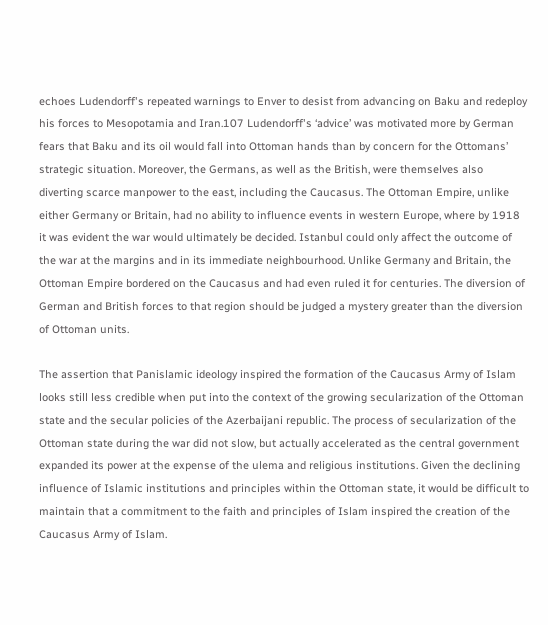echoes Ludendorff's repeated warnings to Enver to desist from advancing on Baku and redeploy his forces to Mesopotamia and Iran.107 Ludendorff's ‘advice’ was motivated more by German fears that Baku and its oil would fall into Ottoman hands than by concern for the Ottomans’ strategic situation. Moreover, the Germans, as well as the British, were themselves also diverting scarce manpower to the east, including the Caucasus. The Ottoman Empire, unlike either Germany or Britain, had no ability to influence events in western Europe, where by 1918 it was evident the war would ultimately be decided. Istanbul could only affect the outcome of the war at the margins and in its immediate neighbourhood. Unlike Germany and Britain, the Ottoman Empire bordered on the Caucasus and had even ruled it for centuries. The diversion of German and British forces to that region should be judged a mystery greater than the diversion of Ottoman units.

The assertion that Panislamic ideology inspired the formation of the Caucasus Army of Islam looks still less credible when put into the context of the growing secularization of the Ottoman state and the secular policies of the Azerbaijani republic. The process of secularization of the Ottoman state during the war did not slow, but actually accelerated as the central government expanded its power at the expense of the ulema and religious institutions. Given the declining influence of Islamic institutions and principles within the Ottoman state, it would be difficult to maintain that a commitment to the faith and principles of Islam inspired the creation of the Caucasus Army of Islam.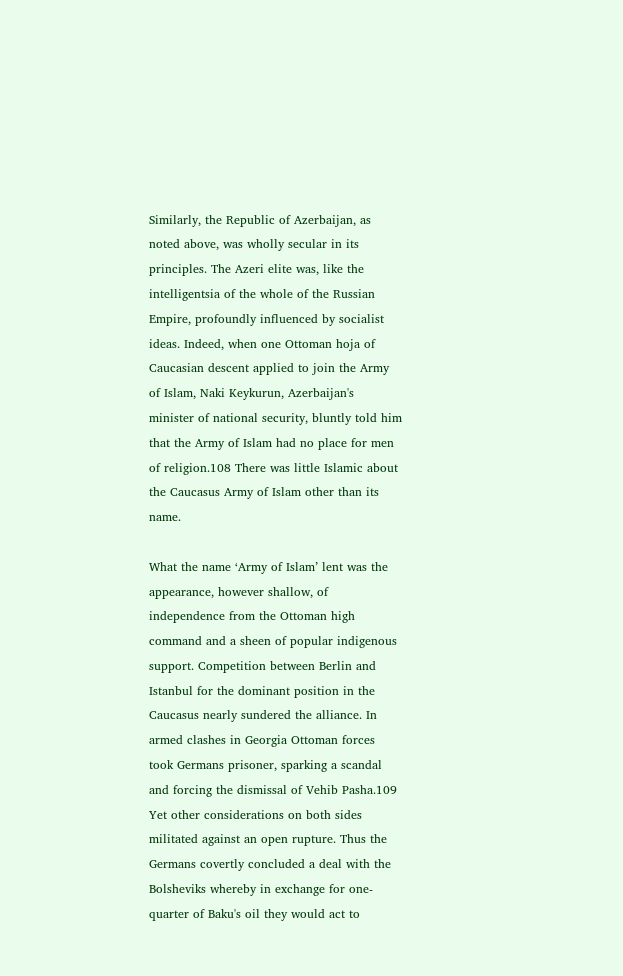Similarly, the Republic of Azerbaijan, as noted above, was wholly secular in its principles. The Azeri elite was, like the intelligentsia of the whole of the Russian Empire, profoundly influenced by socialist ideas. Indeed, when one Ottoman hoja of Caucasian descent applied to join the Army of Islam, Naki Keykurun, Azerbaijan's minister of national security, bluntly told him that the Army of Islam had no place for men of religion.108 There was little Islamic about the Caucasus Army of Islam other than its name.

What the name ‘Army of Islam’ lent was the appearance, however shallow, of independence from the Ottoman high command and a sheen of popular indigenous support. Competition between Berlin and Istanbul for the dominant position in the Caucasus nearly sundered the alliance. In armed clashes in Georgia Ottoman forces took Germans prisoner, sparking a scandal and forcing the dismissal of Vehib Pasha.109 Yet other considerations on both sides militated against an open rupture. Thus the Germans covertly concluded a deal with the Bolsheviks whereby in exchange for one-quarter of Baku's oil they would act to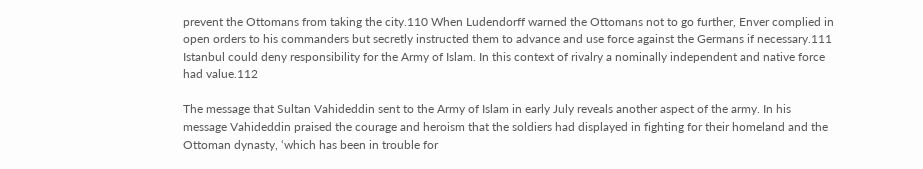prevent the Ottomans from taking the city.110 When Ludendorff warned the Ottomans not to go further, Enver complied in open orders to his commanders but secretly instructed them to advance and use force against the Germans if necessary.111 Istanbul could deny responsibility for the Army of Islam. In this context of rivalry a nominally independent and native force had value.112

The message that Sultan Vahideddin sent to the Army of Islam in early July reveals another aspect of the army. In his message Vahideddin praised the courage and heroism that the soldiers had displayed in fighting for their homeland and the Ottoman dynasty, ‘which has been in trouble for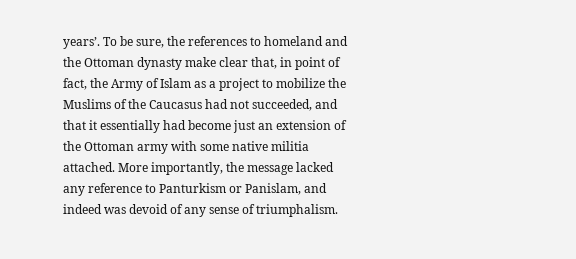years’. To be sure, the references to homeland and the Ottoman dynasty make clear that, in point of fact, the Army of Islam as a project to mobilize the Muslims of the Caucasus had not succeeded, and that it essentially had become just an extension of the Ottoman army with some native militia attached. More importantly, the message lacked any reference to Panturkism or Panislam, and indeed was devoid of any sense of triumphalism.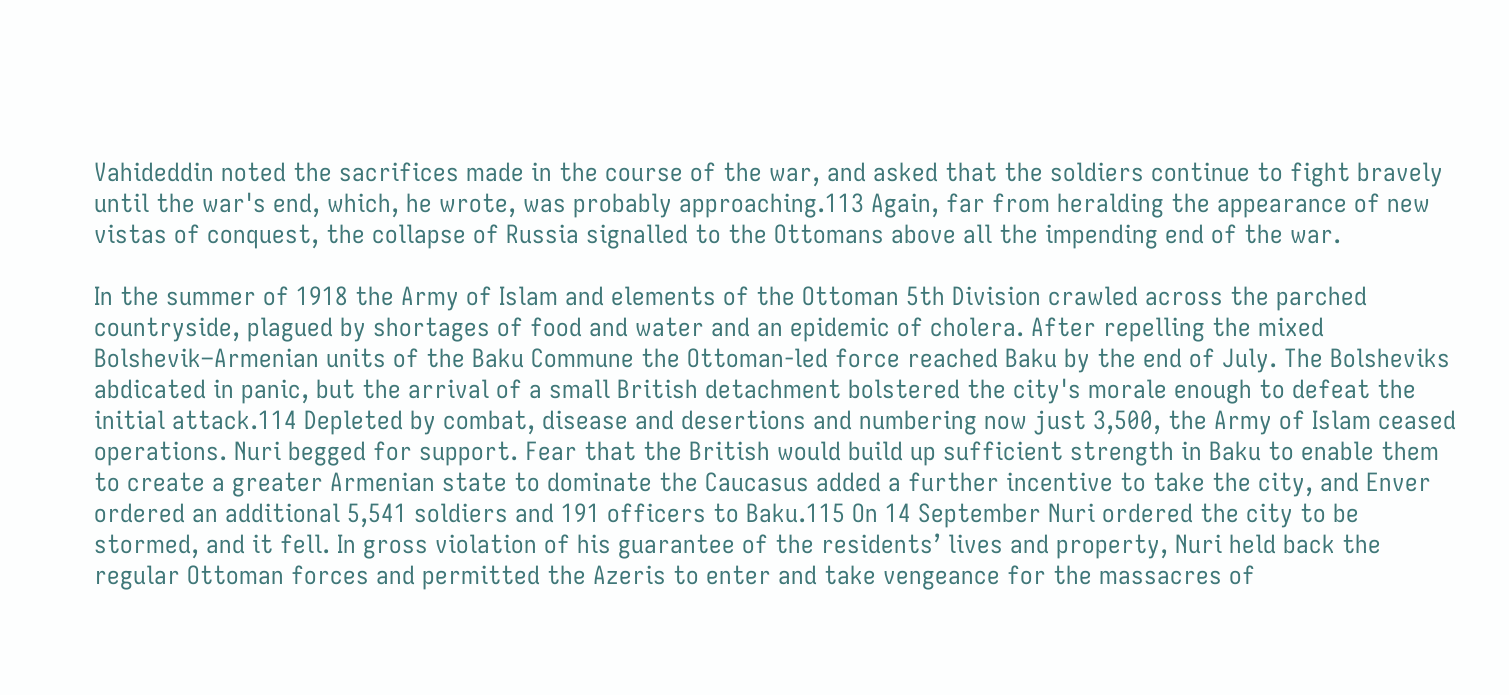Vahideddin noted the sacrifices made in the course of the war, and asked that the soldiers continue to fight bravely until the war's end, which, he wrote, was probably approaching.113 Again, far from heralding the appearance of new vistas of conquest, the collapse of Russia signalled to the Ottomans above all the impending end of the war.

In the summer of 1918 the Army of Islam and elements of the Ottoman 5th Division crawled across the parched countryside, plagued by shortages of food and water and an epidemic of cholera. After repelling the mixed Bolshevik–Armenian units of the Baku Commune the Ottoman-led force reached Baku by the end of July. The Bolsheviks abdicated in panic, but the arrival of a small British detachment bolstered the city's morale enough to defeat the initial attack.114 Depleted by combat, disease and desertions and numbering now just 3,500, the Army of Islam ceased operations. Nuri begged for support. Fear that the British would build up sufficient strength in Baku to enable them to create a greater Armenian state to dominate the Caucasus added a further incentive to take the city, and Enver ordered an additional 5,541 soldiers and 191 officers to Baku.115 On 14 September Nuri ordered the city to be stormed, and it fell. In gross violation of his guarantee of the residents’ lives and property, Nuri held back the regular Ottoman forces and permitted the Azeris to enter and take vengeance for the massacres of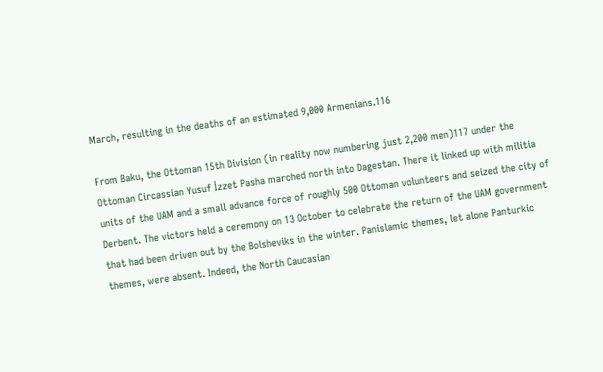March, resulting in the deaths of an estimated 9,000 Armenians.116

From Baku, the Ottoman 15th Division (in reality now numbering just 2,200 men)117 under the Ottoman Circassian Yusuf İzzet Pasha marched north into Dagestan. There it linked up with militia units of the UAM and a small advance force of roughly 500 Ottoman volunteers and seized the city of Derbent. The victors held a ceremony on 13 October to celebrate the return of the UAM government that had been driven out by the Bolsheviks in the winter. Panislamic themes, let alone Panturkic themes, were absent. Indeed, the North Caucasian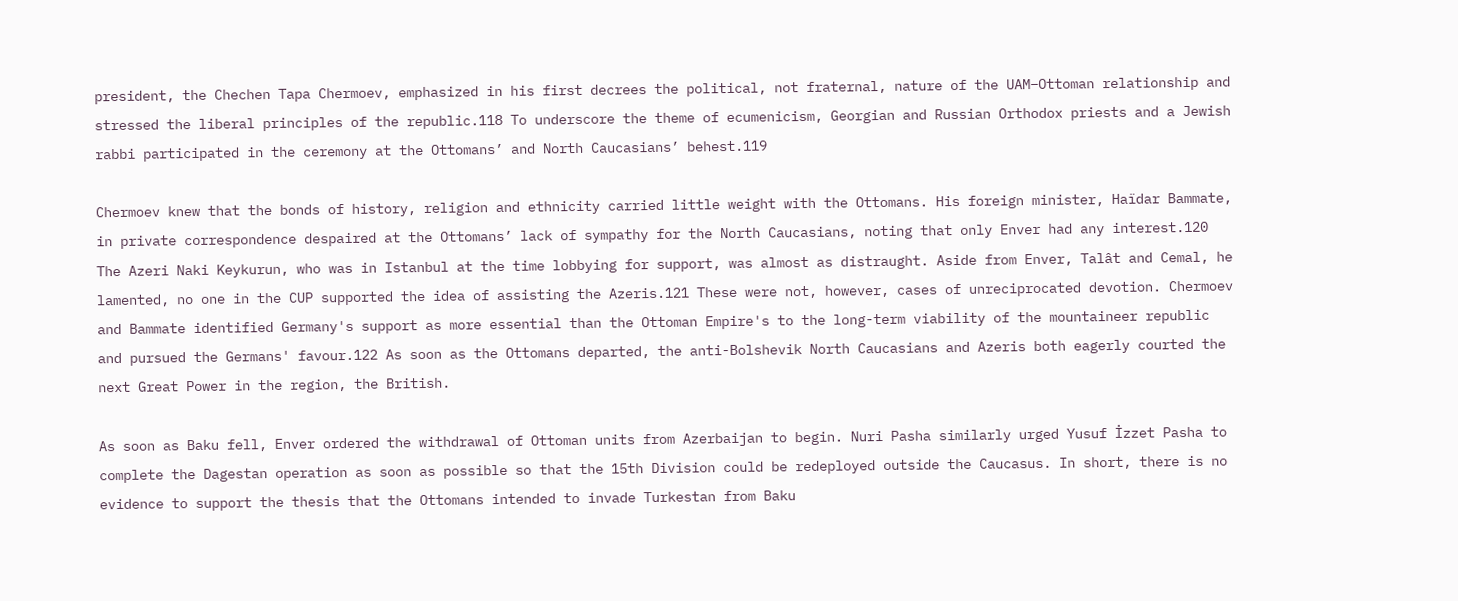president, the Chechen Tapa Chermoev, emphasized in his first decrees the political, not fraternal, nature of the UAM–Ottoman relationship and stressed the liberal principles of the republic.118 To underscore the theme of ecumenicism, Georgian and Russian Orthodox priests and a Jewish rabbi participated in the ceremony at the Ottomans’ and North Caucasians’ behest.119

Chermoev knew that the bonds of history, religion and ethnicity carried little weight with the Ottomans. His foreign minister, Haïdar Bammate, in private correspondence despaired at the Ottomans’ lack of sympathy for the North Caucasians, noting that only Enver had any interest.120 The Azeri Naki Keykurun, who was in Istanbul at the time lobbying for support, was almost as distraught. Aside from Enver, Talât and Cemal, he lamented, no one in the CUP supported the idea of assisting the Azeris.121 These were not, however, cases of unreciprocated devotion. Chermoev and Bammate identified Germany's support as more essential than the Ottoman Empire's to the long-term viability of the mountaineer republic and pursued the Germans' favour.122 As soon as the Ottomans departed, the anti-Bolshevik North Caucasians and Azeris both eagerly courted the next Great Power in the region, the British.

As soon as Baku fell, Enver ordered the withdrawal of Ottoman units from Azerbaijan to begin. Nuri Pasha similarly urged Yusuf İzzet Pasha to complete the Dagestan operation as soon as possible so that the 15th Division could be redeployed outside the Caucasus. In short, there is no evidence to support the thesis that the Ottomans intended to invade Turkestan from Baku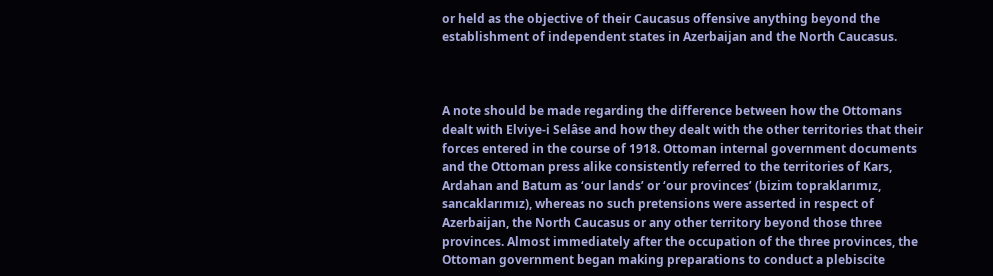or held as the objective of their Caucasus offensive anything beyond the establishment of independent states in Azerbaijan and the North Caucasus.



A note should be made regarding the difference between how the Ottomans dealt with Elviye-i Selâse and how they dealt with the other territories that their forces entered in the course of 1918. Ottoman internal government documents and the Ottoman press alike consistently referred to the territories of Kars, Ardahan and Batum as ‘our lands’ or ‘our provinces’ (bizim topraklarımız, sancaklarımız), whereas no such pretensions were asserted in respect of Azerbaijan, the North Caucasus or any other territory beyond those three provinces. Almost immediately after the occupation of the three provinces, the Ottoman government began making preparations to conduct a plebiscite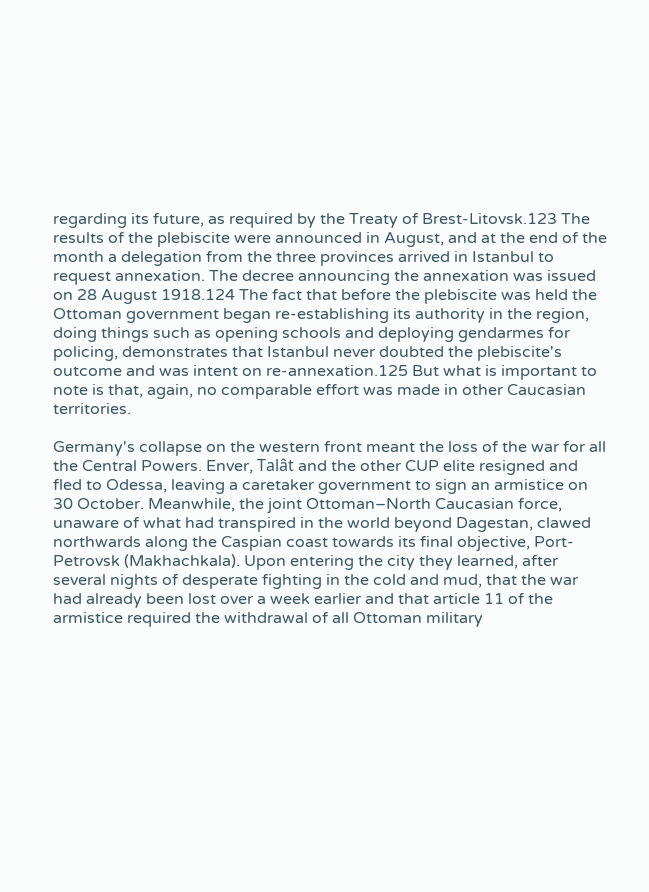regarding its future, as required by the Treaty of Brest-Litovsk.123 The results of the plebiscite were announced in August, and at the end of the month a delegation from the three provinces arrived in Istanbul to request annexation. The decree announcing the annexation was issued on 28 August 1918.124 The fact that before the plebiscite was held the Ottoman government began re-establishing its authority in the region, doing things such as opening schools and deploying gendarmes for policing, demonstrates that Istanbul never doubted the plebiscite's outcome and was intent on re-annexation.125 But what is important to note is that, again, no comparable effort was made in other Caucasian territories.

Germany's collapse on the western front meant the loss of the war for all the Central Powers. Enver, Talât and the other CUP elite resigned and fled to Odessa, leaving a caretaker government to sign an armistice on 30 October. Meanwhile, the joint Ottoman–North Caucasian force, unaware of what had transpired in the world beyond Dagestan, clawed northwards along the Caspian coast towards its final objective, Port-Petrovsk (Makhachkala). Upon entering the city they learned, after several nights of desperate fighting in the cold and mud, that the war had already been lost over a week earlier and that article 11 of the armistice required the withdrawal of all Ottoman military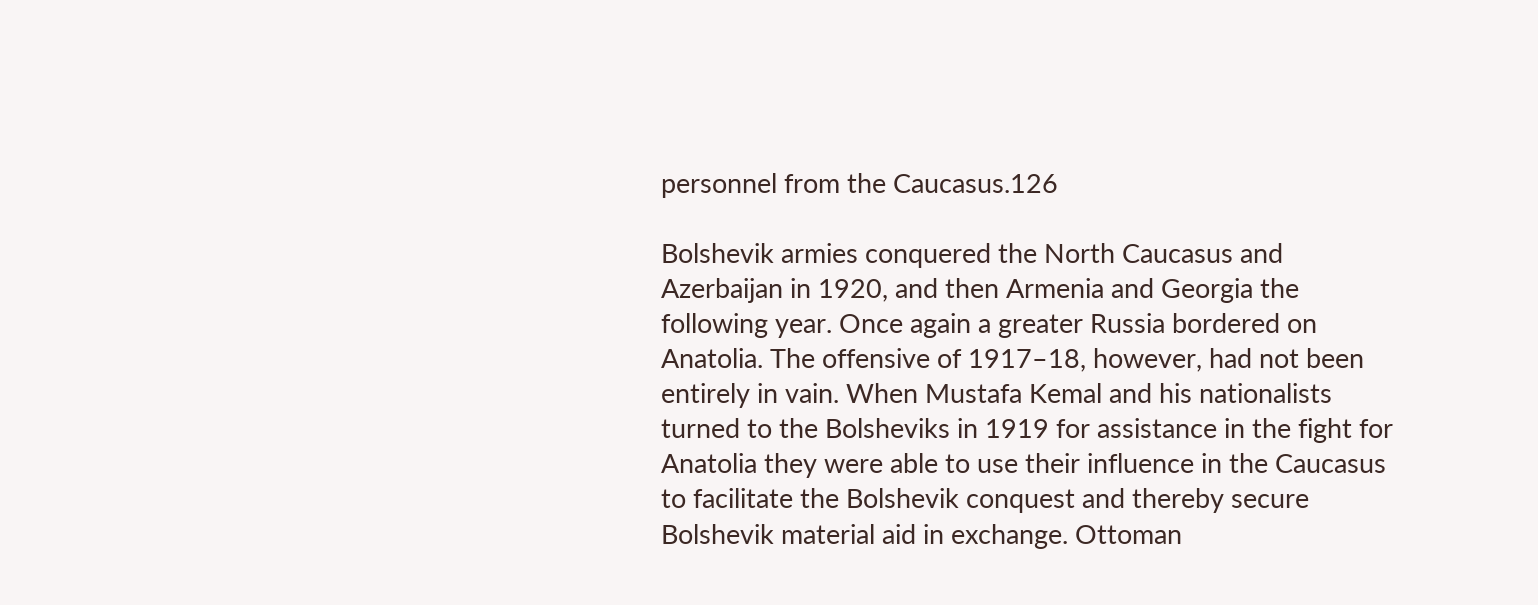personnel from the Caucasus.126

Bolshevik armies conquered the North Caucasus and Azerbaijan in 1920, and then Armenia and Georgia the following year. Once again a greater Russia bordered on Anatolia. The offensive of 1917–18, however, had not been entirely in vain. When Mustafa Kemal and his nationalists turned to the Bolsheviks in 1919 for assistance in the fight for Anatolia they were able to use their influence in the Caucasus to facilitate the Bolshevik conquest and thereby secure Bolshevik material aid in exchange. Ottoman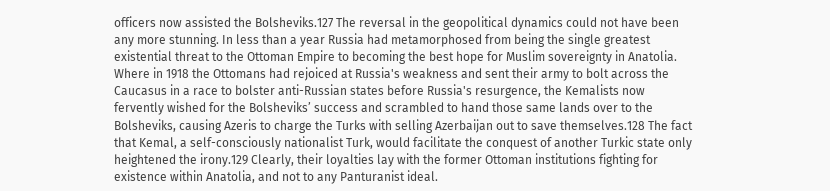officers now assisted the Bolsheviks.127 The reversal in the geopolitical dynamics could not have been any more stunning. In less than a year Russia had metamorphosed from being the single greatest existential threat to the Ottoman Empire to becoming the best hope for Muslim sovereignty in Anatolia. Where in 1918 the Ottomans had rejoiced at Russia's weakness and sent their army to bolt across the Caucasus in a race to bolster anti-Russian states before Russia's resurgence, the Kemalists now fervently wished for the Bolsheviks’ success and scrambled to hand those same lands over to the Bolsheviks, causing Azeris to charge the Turks with selling Azerbaijan out to save themselves.128 The fact that Kemal, a self-consciously nationalist Turk, would facilitate the conquest of another Turkic state only heightened the irony.129 Clearly, their loyalties lay with the former Ottoman institutions fighting for existence within Anatolia, and not to any Panturanist ideal.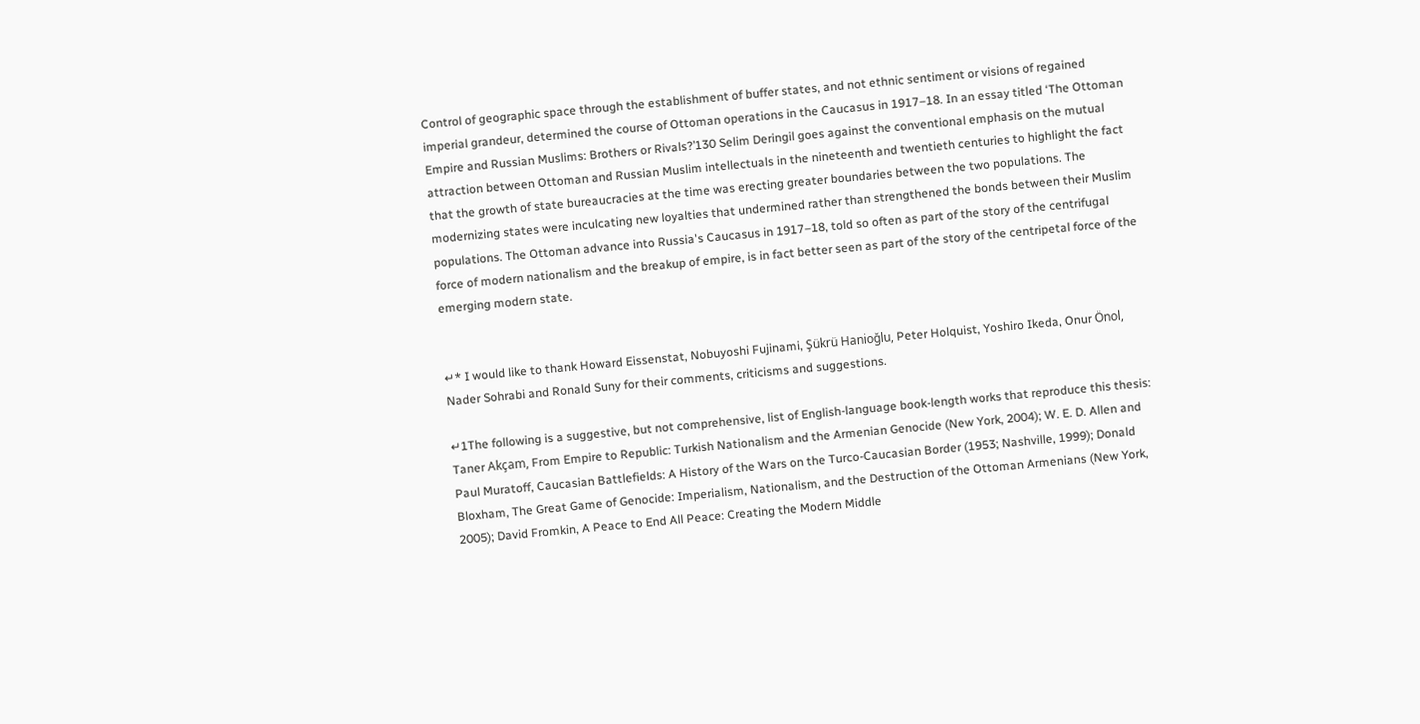Control of geographic space through the establishment of buffer states, and not ethnic sentiment or visions of regained imperial grandeur, determined the course of Ottoman operations in the Caucasus in 1917–18. In an essay titled ‘The Ottoman Empire and Russian Muslims: Brothers or Rivals?’130 Selim Deringil goes against the conventional emphasis on the mutual attraction between Ottoman and Russian Muslim intellectuals in the nineteenth and twentieth centuries to highlight the fact that the growth of state bureaucracies at the time was erecting greater boundaries between the two populations. The modernizing states were inculcating new loyalties that undermined rather than strengthened the bonds between their Muslim populations. The Ottoman advance into Russia's Caucasus in 1917–18, told so often as part of the story of the centrifugal force of modern nationalism and the breakup of empire, is in fact better seen as part of the story of the centripetal force of the emerging modern state.


↵* I would like to thank Howard Eissenstat, Nobuyoshi Fujinami, Şükrü Hanioğlu, Peter Holquist, Yoshiro Ikeda, Onur Önol, Nader Sohrabi and Ronald Suny for their comments, criticisms and suggestions.

↵1The following is a suggestive, but not comprehensive, list of English-language book-length works that reproduce this thesis: Taner Akçam, From Empire to Republic: Turkish Nationalism and the Armenian Genocide (New York, 2004); W. E. D. Allen and Paul Muratoff, Caucasian Battlefields: A History of the Wars on the Turco-Caucasian Border (1953; Nashville, 1999); Donald Bloxham, The Great Game of Genocide: Imperialism, Nationalism, and the Destruction of the Ottoman Armenians (New York, 2005); David Fromkin, A Peace to End All Peace: Creating the Modern Middle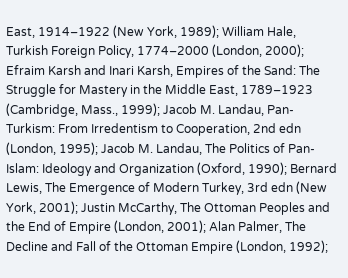East, 1914–1922 (New York, 1989); William Hale, Turkish Foreign Policy, 1774–2000 (London, 2000); Efraim Karsh and Inari Karsh, Empires of the Sand: The Struggle for Mastery in the Middle East, 1789–1923 (Cambridge, Mass., 1999); Jacob M. Landau, Pan-Turkism: From Irredentism to Cooperation, 2nd edn (London, 1995); Jacob M. Landau, The Politics of Pan-Islam: Ideology and Organization (Oxford, 1990); Bernard Lewis, The Emergence of Modern Turkey, 3rd edn (New York, 2001); Justin McCarthy, The Ottoman Peoples and the End of Empire (London, 2001); Alan Palmer, The Decline and Fall of the Ottoman Empire (London, 1992);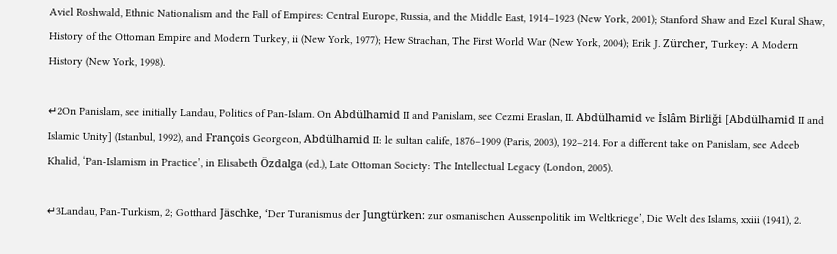Aviel Roshwald, Ethnic Nationalism and the Fall of Empires: Central Europe, Russia, and the Middle East, 1914–1923 (New York, 2001); Stanford Shaw and Ezel Kural Shaw, History of the Ottoman Empire and Modern Turkey, ii (New York, 1977); Hew Strachan, The First World War (New York, 2004); Erik J. Zürcher, Turkey: A Modern History (New York, 1998).

↵2On Panislam, see initially Landau, Politics of Pan-Islam. On Abdülhamid II and Panislam, see Cezmi Eraslan, II. Abdülhamid ve İslâm Birliği [Abdülhamid II and Islamic Unity] (Istanbul, 1992), and François Georgeon, Abdülhamid II: le sultan calife, 1876–1909 (Paris, 2003), 192–214. For a different take on Panislam, see Adeeb Khalid, ‘Pan-Islamism in Practice’, in Elisabeth Özdalga (ed.), Late Ottoman Society: The Intellectual Legacy (London, 2005).

↵3Landau, Pan-Turkism, 2; Gotthard Jäschke, ‘Der Turanismus der Jungtürken: zur osmanischen Aussenpolitik im Weltkriege’, Die Welt des Islams, xxiii (1941), 2.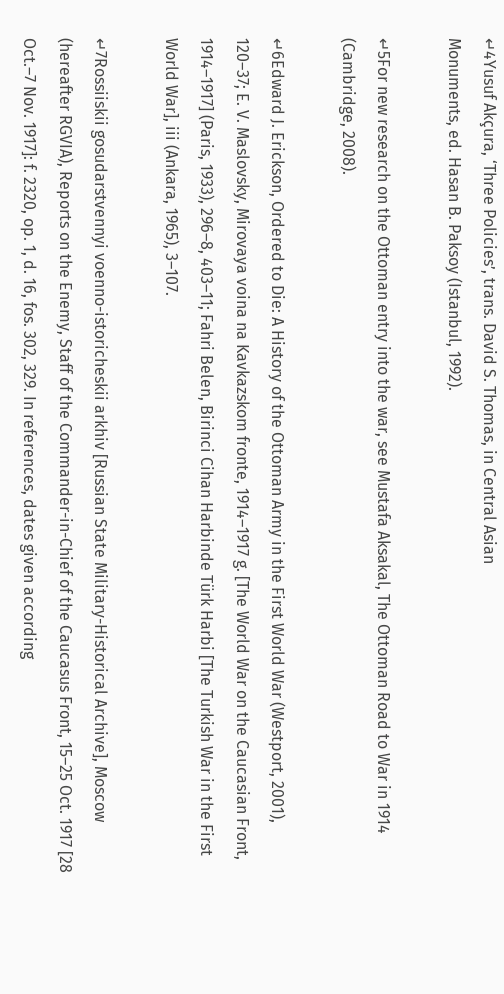↵4Yusuf Akçura, ‘Three Policies’, trans. David S. Thomas, in Central Asian
Monuments, ed. Hasan B. Paksoy (Istanbul, 1992).

↵5For new research on the Ottoman entry into the war, see Mustafa Aksakal, The Ottoman Road to War in 1914 (Cambridge, 2008).

↵6Edward J. Erickson, Ordered to Die: A History of the Ottoman Army in the First World War (Westport, 2001), 120–37; E. V. Maslovsky, Mirovaya voina na Kavkazskom fronte, 1914–1917 g. [The World War on the Caucasian Front, 1914–1917] (Paris, 1933), 296–8, 403–11; Fahri Belen, Birinci Cihan Harbinde Türk Harbi [The Turkish War in the First World War], iii (Ankara, 1965), 3–107.

↵7Rossiiskii gosudarstvennyi voenno-istoricheskii arkhiv [Russian State Military-Historical Archive], Moscow (hereafter RGVIA), Reports on the Enemy, Staff of the Commander-in-Chief of the Caucasus Front, 15–25 Oct. 1917 [28 Oct.–7 Nov. 1917]: f. 2320, op. 1, d. 16, fos. 302, 329. In references, dates given according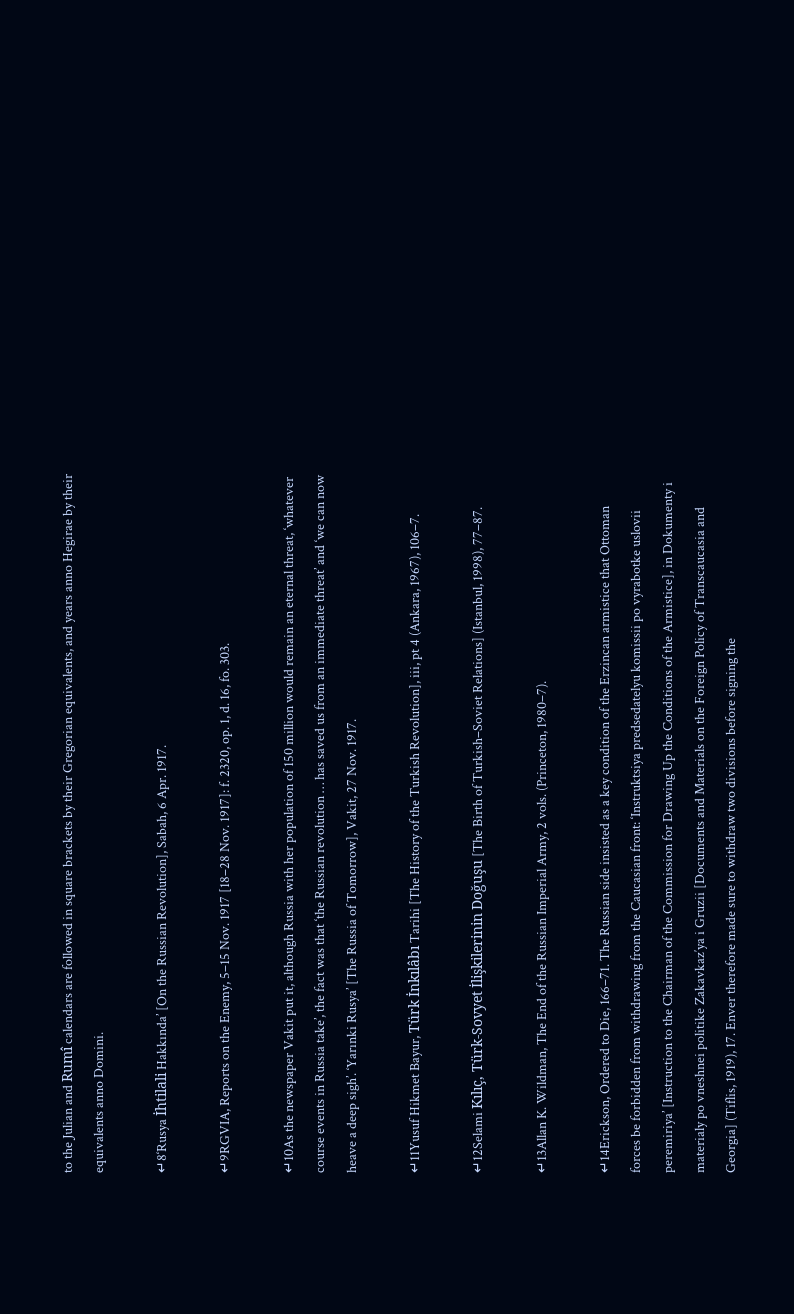to the Julian and Rumî calendars are followed in square brackets by their Gregorian equivalents, and years anno Hegirae by their equivalents anno Domini.

↵8‘Rusya İhtilali Hakkında’ [On the Russian Revolution], Sabah, 6 Apr. 1917.

↵9RGVIA, Reports on the Enemy, 5–15 Nov. 1917 [18–28 Nov. 1917]: f. 2320, op. 1, d. 16, fo. 303.

↵10As the newspaper Vakit put it, although Russia with her population of 150 million would remain an eternal threat, ‘whatever course events in Russia take’, the fact was that ‘the Russian revolution … has saved us from an immediate threat’ and ‘we can now heave a deep sigh’. ‘Yarınki Rusya’ [The Russia of Tomorrow], Vakit, 27 Nov. 1917.

↵11Yusuf Hikmet Bayur, Türk İnkılâbı Tarihi [The History of the Turkish Revolution], iii, pt 4 (Ankara, 1967), 106–7.

↵12Selami Kılıç, Türk-Sovyet İlişkilerinin Doğuşu [The Birth of Turkish–Soviet Relations] (Istanbul, 1998), 77–87.

↵13Allan K. Wildman, The End of the Russian Imperial Army, 2 vols. (Princeton, 1980–7).

↵14Erickson, Ordered to Die, 166–71. The Russian side insisted as a key condition of the Erzincan armistice that Ottoman forces be forbidden from withdrawing from the Caucasian front: ‘Instruktsiya predsedatelyu komissii po vyrabotke uslovii peremiriya’ [Instruction to the Chairman of the Commission for Drawing Up the Conditions of the Armistice], in Dokumenty i materialy po vneshnei politike Zakavkaz′ya i Gruzii [Documents and Materials on the Foreign Policy of Transcaucasia and Georgia] (Tiflis, 1919), 17. Enver therefore made sure to withdraw two divisions before signing the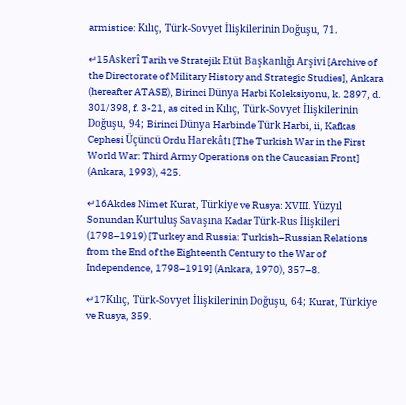armistice: Kılıç, Türk-Sovyet İlişkilerinin Doğuşu, 71.

↵15Askerî Tarih ve Stratejik Etüt Başkanlığı Arşivi [Archive of the Directorate of Military History and Strategic Studies], Ankara (hereafter ATASE), Birinci Dünya Harbi Koleksiyonu, k. 2897, d. 301/398, f. 3-21, as cited in Kılıç, Türk-Sovyet İlişkilerinin Doğuşu, 94; Birinci Dünya Harbinde Türk Harbi, ii, Kafkas Cephesi Üçüncü Ordu Harekâtı [The Turkish War in the First World War: Third Army Operations on the Caucasian Front] (Ankara, 1993), 425.

↵16Akdes Nimet Kurat, Türkiye ve Rusya: XVIII. Yüzyıl Sonundan Kurtuluş Savaşına Kadar Türk-Rus İlişkileri (1798–1919) [Turkey and Russia: Turkish–Russian Relations from the End of the Eighteenth Century to the War of Independence, 1798–1919] (Ankara, 1970), 357–8.

↵17Kılıç, Türk-Sovyet İlişkilerinin Doğuşu, 64; Kurat, Türkiye ve Rusya, 359.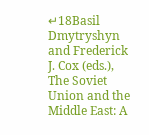↵18Basil Dmytryshyn and Frederick J. Cox (eds.), The Soviet Union and the Middle East: A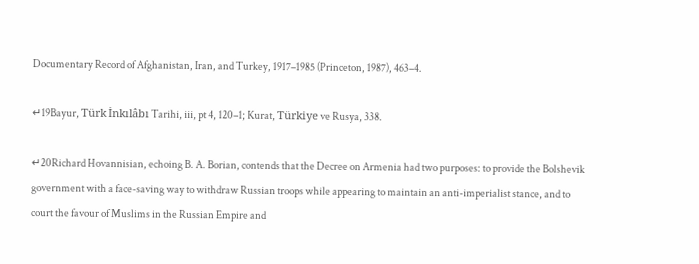Documentary Record of Afghanistan, Iran, and Turkey, 1917–1985 (Princeton, 1987), 463–4.

↵19Bayur, Türk İnkılâbı Tarihi, iii, pt 4, 120–1; Kurat, Türkiye ve Rusya, 338.

↵20Richard Hovannisian, echoing B. A. Borian, contends that the Decree on Armenia had two purposes: to provide the Bolshevik government with a face-saving way to withdraw Russian troops while appearing to maintain an anti-imperialist stance, and to court the favour of Muslims in the Russian Empire and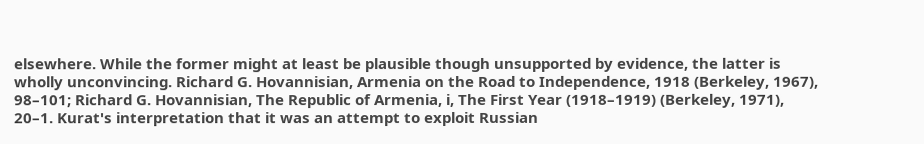elsewhere. While the former might at least be plausible though unsupported by evidence, the latter is wholly unconvincing. Richard G. Hovannisian, Armenia on the Road to Independence, 1918 (Berkeley, 1967), 98–101; Richard G. Hovannisian, The Republic of Armenia, i, The First Year (1918–1919) (Berkeley, 1971), 20–1. Kurat's interpretation that it was an attempt to exploit Russian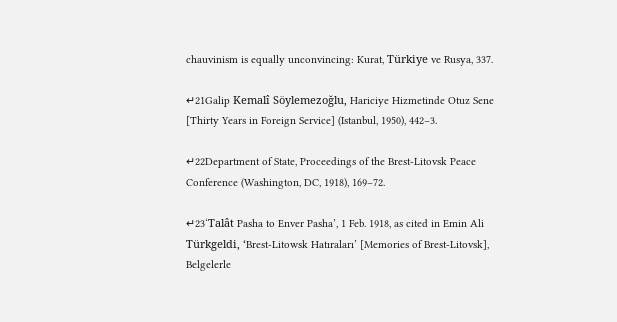chauvinism is equally unconvincing: Kurat, Türkiye ve Rusya, 337.

↵21Galip Kemalî Söylemezoğlu, Hariciye Hizmetinde Otuz Sene [Thirty Years in Foreign Service] (Istanbul, 1950), 442–3.

↵22Department of State, Proceedings of the Brest-Litovsk Peace Conference (Washington, DC, 1918), 169–72.

↵23‘Talât Pasha to Enver Pasha’, 1 Feb. 1918, as cited in Emin Ali Türkgeldi, ‘Brest-Litowsk Hatıraları’ [Memories of Brest-Litovsk], Belgelerle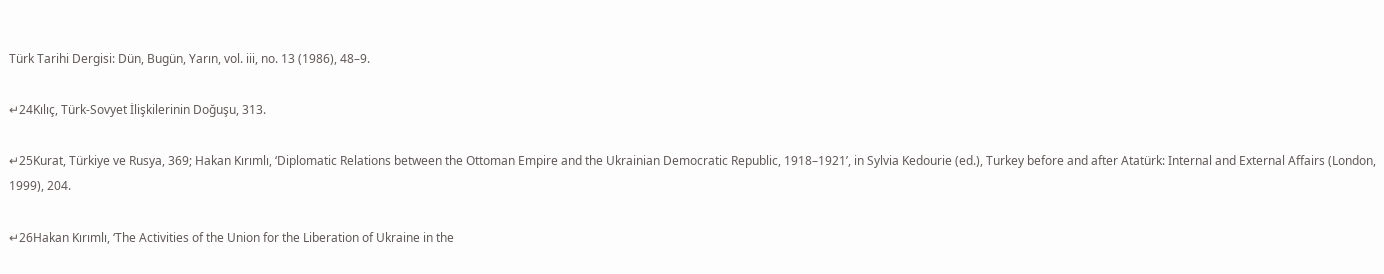Türk Tarihi Dergisi: Dün, Bugün, Yarın, vol. iii, no. 13 (1986), 48–9.

↵24Kılıç, Türk-Sovyet İlişkilerinin Doğuşu, 313.

↵25Kurat, Türkiye ve Rusya, 369; Hakan Kırımlı, ‘Diplomatic Relations between the Ottoman Empire and the Ukrainian Democratic Republic, 1918–1921’, in Sylvia Kedourie (ed.), Turkey before and after Atatürk: Internal and External Affairs (London, 1999), 204.

↵26Hakan Kırımlı, ‘The Activities of the Union for the Liberation of Ukraine in the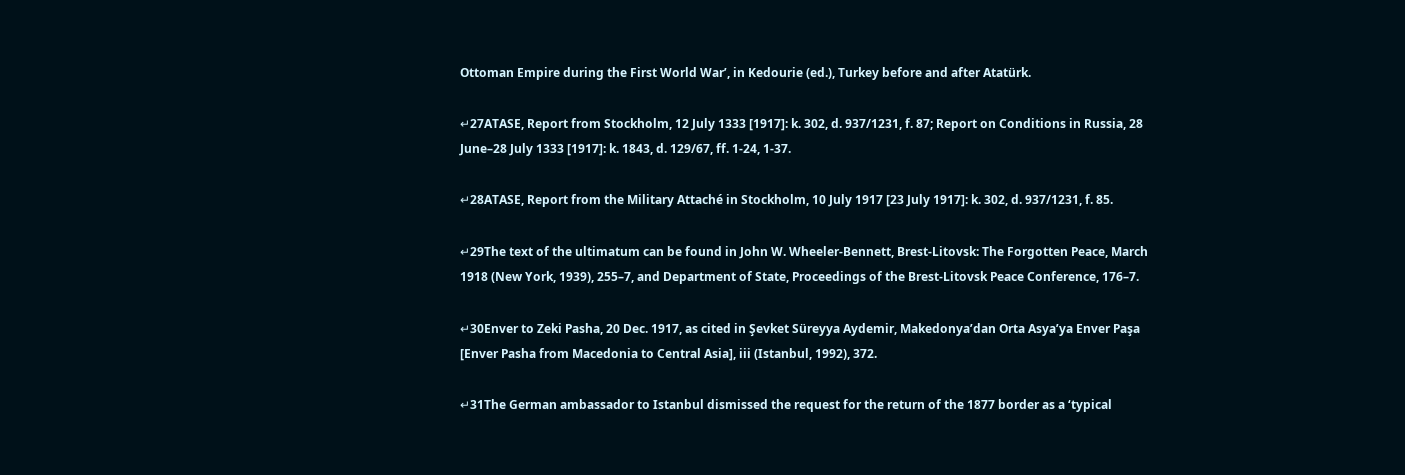Ottoman Empire during the First World War’, in Kedourie (ed.), Turkey before and after Atatürk.

↵27ATASE, Report from Stockholm, 12 July 1333 [1917]: k. 302, d. 937/1231, f. 87; Report on Conditions in Russia, 28 June–28 July 1333 [1917]: k. 1843, d. 129/67, ff. 1-24, 1-37.

↵28ATASE, Report from the Military Attaché in Stockholm, 10 July 1917 [23 July 1917]: k. 302, d. 937/1231, f. 85.

↵29The text of the ultimatum can be found in John W. Wheeler-Bennett, Brest-Litovsk: The Forgotten Peace, March 1918 (New York, 1939), 255–7, and Department of State, Proceedings of the Brest-Litovsk Peace Conference, 176–7.

↵30Enver to Zeki Pasha, 20 Dec. 1917, as cited in Şevket Süreyya Aydemir, Makedonya’dan Orta Asya’ya Enver Paşa [Enver Pasha from Macedonia to Central Asia], iii (Istanbul, 1992), 372.

↵31The German ambassador to Istanbul dismissed the request for the return of the 1877 border as a ‘typical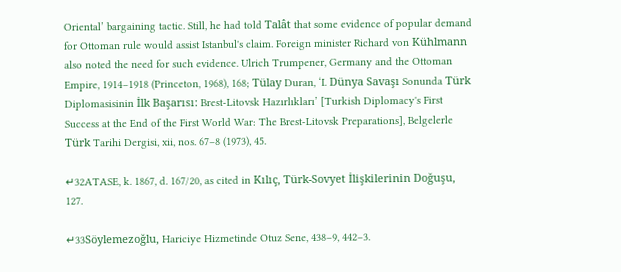Oriental’ bargaining tactic. Still, he had told Talât that some evidence of popular demand for Ottoman rule would assist Istanbul's claim. Foreign minister Richard von Kühlmann also noted the need for such evidence. Ulrich Trumpener, Germany and the Ottoman Empire, 1914–1918 (Princeton, 1968), 168; Tülay Duran, ‘I. Dünya Savaşı Sonunda Türk Diplomasisinin İlk Başarısı: Brest-Litovsk Hazırlıkları’ [Turkish Diplomacy's First Success at the End of the First World War: The Brest-Litovsk Preparations], Belgelerle Türk Tarihi Dergisi, xii, nos. 67–8 (1973), 45.

↵32ATASE, k. 1867, d. 167/20, as cited in Kılıç, Türk-Sovyet İlişkilerinin Doğuşu, 127.

↵33Söylemezoğlu, Hariciye Hizmetinde Otuz Sene, 438–9, 442–3.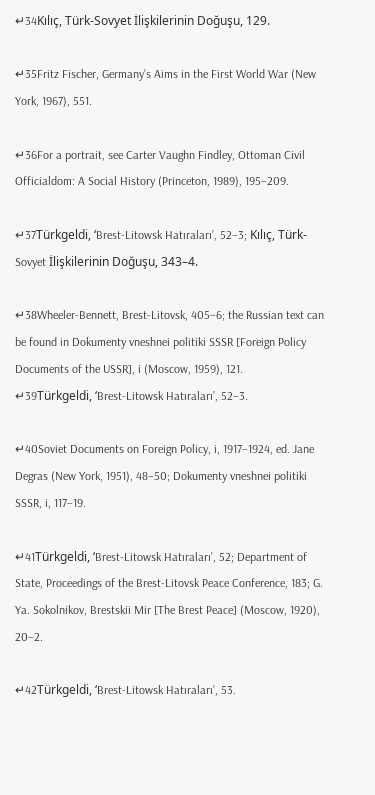↵34Kılıç, Türk-Sovyet İlişkilerinin Doğuşu, 129.

↵35Fritz Fischer, Germany’s Aims in the First World War (New York, 1967), 551.

↵36For a portrait, see Carter Vaughn Findley, Ottoman Civil Officialdom: A Social History (Princeton, 1989), 195–209.

↵37Türkgeldi, ‘Brest-Litowsk Hatıraları’, 52–3; Kılıç, Türk-Sovyet İlişkilerinin Doğuşu, 343–4.

↵38Wheeler-Bennett, Brest-Litovsk, 405–6; the Russian text can be found in Dokumenty vneshnei politiki SSSR [Foreign Policy Documents of the USSR], i (Moscow, 1959), 121.
↵39Türkgeldi, ‘Brest-Litowsk Hatıraları’, 52–3.

↵40Soviet Documents on Foreign Policy, i, 1917–1924, ed. Jane Degras (New York, 1951), 48–50; Dokumenty vneshnei politiki SSSR, i, 117–19.

↵41Türkgeldi, ‘Brest-Litowsk Hatıraları’, 52; Department of State, Proceedings of the Brest-Litovsk Peace Conference, 183; G. Ya. Sokolnikov, Brestskii Mir [The Brest Peace] (Moscow, 1920), 20–2.

↵42Türkgeldi, ‘Brest-Litowsk Hatıraları’, 53.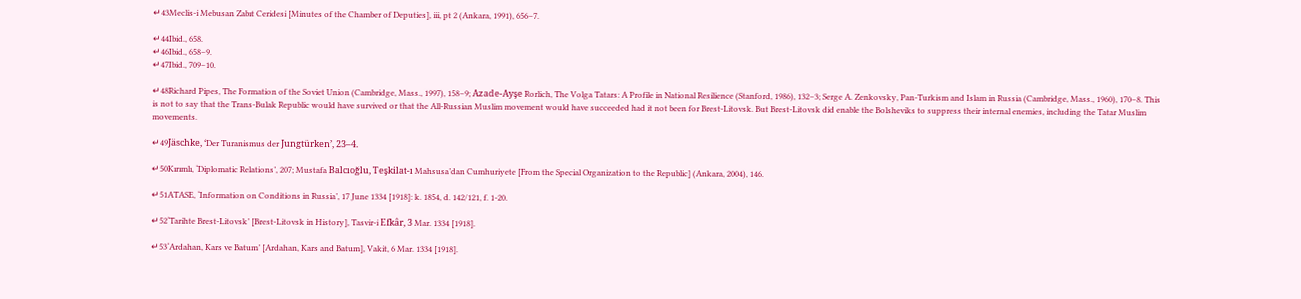↵43Meclis-i Mebusan Zabıt Ceridesi [Minutes of the Chamber of Deputies], iii, pt 2 (Ankara, 1991), 656–7.

↵44Ibid., 658.
↵46Ibid., 658–9.
↵47Ibid., 709–10.

↵48Richard Pipes, The Formation of the Soviet Union (Cambridge, Mass., 1997), 158–9; Azade-Ayşe Rorlich, The Volga Tatars: A Profile in National Resilience (Stanford, 1986), 132–3; Serge A. Zenkovsky, Pan-Turkism and Islam in Russia (Cambridge, Mass., 1960), 170–8. This is not to say that the Trans-Bulak Republic would have survived or that the All-Russian Muslim movement would have succeeded had it not been for Brest-Litovsk. But Brest-Litovsk did enable the Bolsheviks to suppress their internal enemies, including the Tatar Muslim movements.

↵49Jäschke, ‘Der Turanismus der Jungtürken’, 23–4.

↵50Kırımlı, ‘Diplomatic Relations’, 207; Mustafa Balcıoğlu, Teşkilat-ı Mahsusa’dan Cumhuriyete [From the Special Organization to the Republic] (Ankara, 2004), 146.

↵51ATASE, ‘Information on Conditions in Russia’, 17 June 1334 [1918]: k. 1854, d. 142/121, f. 1-20.

↵52‘Tarihte Brest-Litovsk’ [Brest-Litovsk in History], Tasvir-i Efkâr, 3 Mar. 1334 [1918].

↵53‘Ardahan, Kars ve Batum’ [Ardahan, Kars and Batum], Vakit, 6 Mar. 1334 [1918].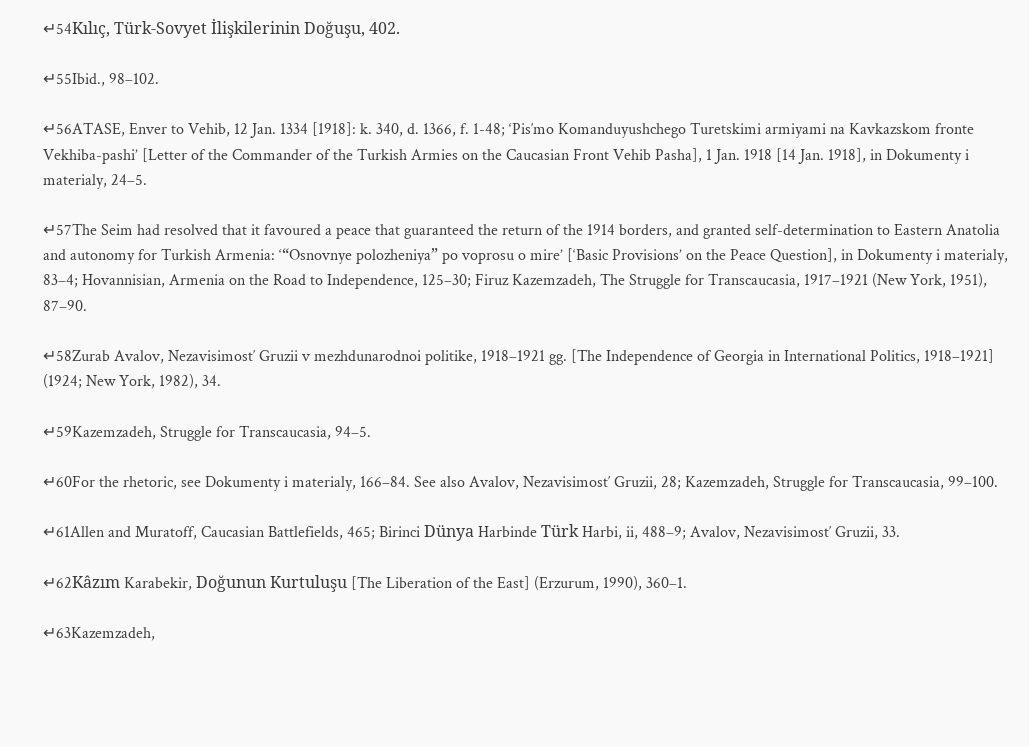↵54Kılıç, Türk-Sovyet İlişkilerinin Doğuşu, 402.

↵55Ibid., 98–102.

↵56ATASE, Enver to Vehib, 12 Jan. 1334 [1918]: k. 340, d. 1366, f. 1-48; ‘Pis′mo Komanduyushchego Turetskimi armiyami na Kavkazskom fronte Vekhiba-pashi’ [Letter of the Commander of the Turkish Armies on the Caucasian Front Vehib Pasha], 1 Jan. 1918 [14 Jan. 1918], in Dokumenty i materialy, 24–5.

↵57The Seim had resolved that it favoured a peace that guaranteed the return of the 1914 borders, and granted self-determination to Eastern Anatolia and autonomy for Turkish Armenia: ‘“Osnovnye polozheniya” po voprosu o mire’ [‘Basic Provisions’ on the Peace Question], in Dokumenty i materialy, 83–4; Hovannisian, Armenia on the Road to Independence, 125–30; Firuz Kazemzadeh, The Struggle for Transcaucasia, 1917–1921 (New York, 1951), 87–90.

↵58Zurab Avalov, Nezavisimost′ Gruzii v mezhdunarodnoi politike, 1918–1921 gg. [The Independence of Georgia in International Politics, 1918–1921] (1924; New York, 1982), 34.

↵59Kazemzadeh, Struggle for Transcaucasia, 94–5.

↵60For the rhetoric, see Dokumenty i materialy, 166–84. See also Avalov, Nezavisimost′ Gruzii, 28; Kazemzadeh, Struggle for Transcaucasia, 99–100.

↵61Allen and Muratoff, Caucasian Battlefields, 465; Birinci Dünya Harbinde Türk Harbi, ii, 488–9; Avalov, Nezavisimost′ Gruzii, 33.

↵62Kâzım Karabekir, Doğunun Kurtuluşu [The Liberation of the East] (Erzurum, 1990), 360–1.

↵63Kazemzadeh,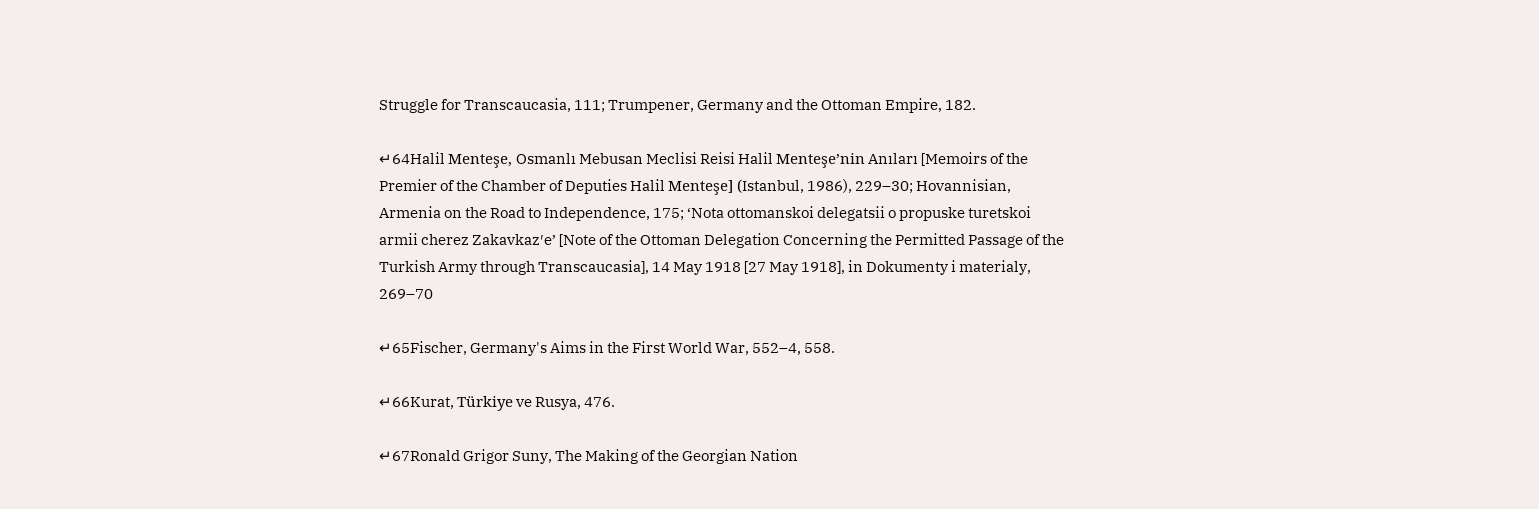Struggle for Transcaucasia, 111; Trumpener, Germany and the Ottoman Empire, 182.

↵64Halil Menteşe, Osmanlı Mebusan Meclisi Reisi Halil Menteşe’nin Anıları [Memoirs of the Premier of the Chamber of Deputies Halil Menteşe] (Istanbul, 1986), 229–30; Hovannisian, Armenia on the Road to Independence, 175; ‘Nota ottomanskoi delegatsii o propuske turetskoi armii cherez Zakavkaz′e’ [Note of the Ottoman Delegation Concerning the Permitted Passage of the Turkish Army through Transcaucasia], 14 May 1918 [27 May 1918], in Dokumenty i materialy, 269–70

↵65Fischer, Germany's Aims in the First World War, 552–4, 558.

↵66Kurat, Türkiye ve Rusya, 476.

↵67Ronald Grigor Suny, The Making of the Georgian Nation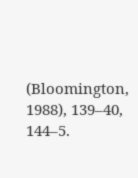(Bloomington, 1988), 139–40, 144–5.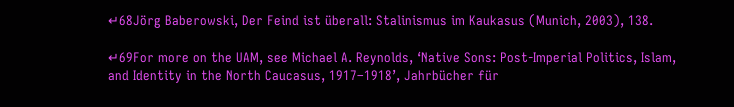↵68Jörg Baberowski, Der Feind ist überall: Stalinismus im Kaukasus (Munich, 2003), 138.

↵69For more on the UAM, see Michael A. Reynolds, ‘Native Sons: Post-Imperial Politics, Islam, and Identity in the North Caucasus, 1917–1918’, Jahrbücher für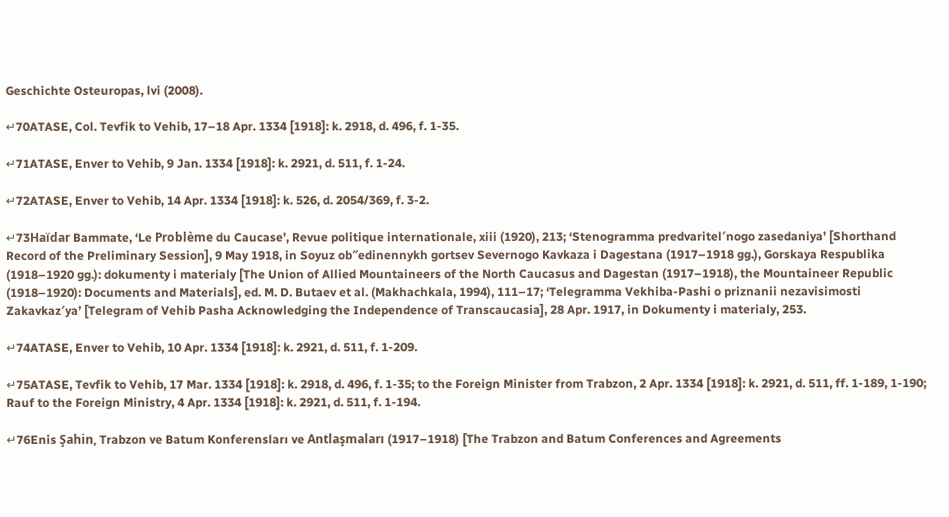Geschichte Osteuropas, lvi (2008).

↵70ATASE, Col. Tevfik to Vehib, 17–18 Apr. 1334 [1918]: k. 2918, d. 496, f. 1-35.

↵71ATASE, Enver to Vehib, 9 Jan. 1334 [1918]: k. 2921, d. 511, f. 1-24.

↵72ATASE, Enver to Vehib, 14 Apr. 1334 [1918]: k. 526, d. 2054/369, f. 3-2.

↵73Haïdar Bammate, ‘Le Problème du Caucase’, Revue politique internationale, xiii (1920), 213; ‘Stenogramma predvaritel′nogo zasedaniya’ [Shorthand Record of the Preliminary Session], 9 May 1918, in Soyuz ob″edinennykh gortsev Severnogo Kavkaza i Dagestana (1917–1918 gg.), Gorskaya Respublika (1918–1920 gg.): dokumenty i materialy [The Union of Allied Mountaineers of the North Caucasus and Dagestan (1917–1918), the Mountaineer Republic (1918–1920): Documents and Materials], ed. M. D. Butaev et al. (Makhachkala, 1994), 111–17; ‘Telegramma Vekhiba-Pashi o priznanii nezavisimosti Zakavkaz′ya’ [Telegram of Vehib Pasha Acknowledging the Independence of Transcaucasia], 28 Apr. 1917, in Dokumenty i materialy, 253.

↵74ATASE, Enver to Vehib, 10 Apr. 1334 [1918]: k. 2921, d. 511, f. 1-209.

↵75ATASE, Tevfik to Vehib, 17 Mar. 1334 [1918]: k. 2918, d. 496, f. 1-35; to the Foreign Minister from Trabzon, 2 Apr. 1334 [1918]: k. 2921, d. 511, ff. 1-189, 1-190; Rauf to the Foreign Ministry, 4 Apr. 1334 [1918]: k. 2921, d. 511, f. 1-194.

↵76Enis Şahin, Trabzon ve Batum Konferensları ve Antlaşmaları (1917–1918) [The Trabzon and Batum Conferences and Agreements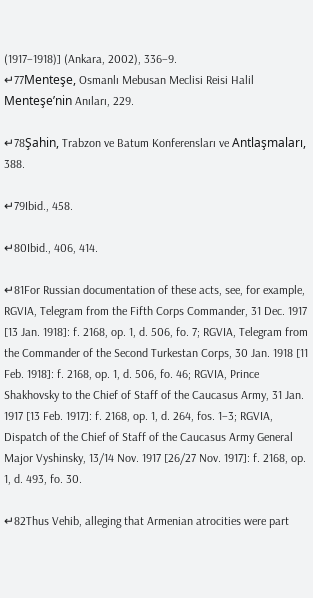(1917–1918)] (Ankara, 2002), 336–9.
↵77Menteşe, Osmanlı Mebusan Meclisi Reisi Halil Menteşe’nin Anıları, 229.

↵78Şahin, Trabzon ve Batum Konferensları ve Antlaşmaları, 388.

↵79Ibid., 458.

↵80Ibid., 406, 414.

↵81For Russian documentation of these acts, see, for example, RGVIA, Telegram from the Fifth Corps Commander, 31 Dec. 1917 [13 Jan. 1918]: f. 2168, op. 1, d. 506, fo. 7; RGVIA, Telegram from the Commander of the Second Turkestan Corps, 30 Jan. 1918 [11 Feb. 1918]: f. 2168, op. 1, d. 506, fo. 46; RGVIA, Prince Shakhovsky to the Chief of Staff of the Caucasus Army, 31 Jan. 1917 [13 Feb. 1917]: f. 2168, op. 1, d. 264, fos. 1–3; RGVIA, Dispatch of the Chief of Staff of the Caucasus Army General Major Vyshinsky, 13/14 Nov. 1917 [26/27 Nov. 1917]: f. 2168, op. 1, d. 493, fo. 30.

↵82Thus Vehib, alleging that Armenian atrocities were part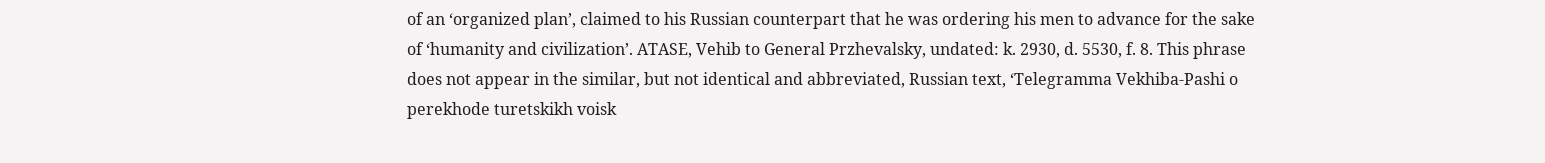of an ‘organized plan’, claimed to his Russian counterpart that he was ordering his men to advance for the sake of ‘humanity and civilization’. ATASE, Vehib to General Przhevalsky, undated: k. 2930, d. 5530, f. 8. This phrase does not appear in the similar, but not identical and abbreviated, Russian text, ‘Telegramma Vekhiba-Pashi o perekhode turetskikh voisk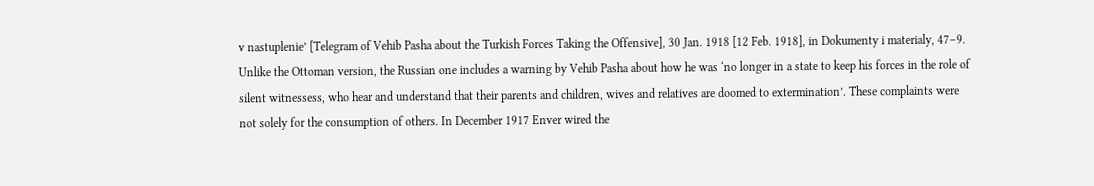v nastuplenie’ [Telegram of Vehib Pasha about the Turkish Forces Taking the Offensive], 30 Jan. 1918 [12 Feb. 1918], in Dokumenty i materialy, 47–9. Unlike the Ottoman version, the Russian one includes a warning by Vehib Pasha about how he was ‘no longer in a state to keep his forces in the role of silent witnessess, who hear and understand that their parents and children, wives and relatives are doomed to extermination’. These complaints were not solely for the consumption of others. In December 1917 Enver wired the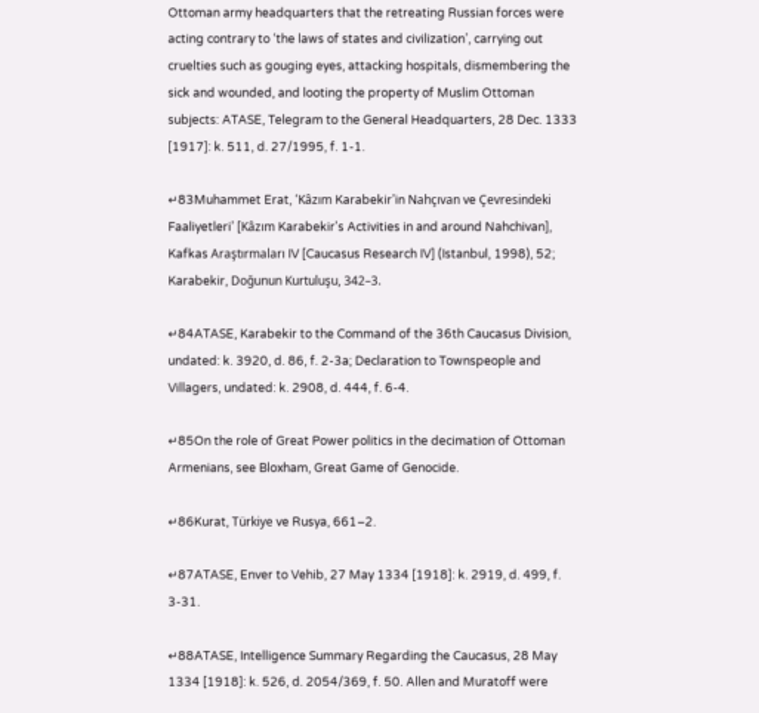Ottoman army headquarters that the retreating Russian forces were acting contrary to ‘the laws of states and civilization’, carrying out cruelties such as gouging eyes, attacking hospitals, dismembering the sick and wounded, and looting the property of Muslim Ottoman subjects: ATASE, Telegram to the General Headquarters, 28 Dec. 1333 [1917]: k. 511, d. 27/1995, f. 1-1.

↵83Muhammet Erat, ‘Kâzım Karabekir’in Nahçıvan ve Çevresindeki Faaliyetleri’ [Kâzım Karabekir's Activities in and around Nahchivan], Kafkas Araştırmaları IV [Caucasus Research IV] (Istanbul, 1998), 52; Karabekir, Doğunun Kurtuluşu, 342–3.

↵84ATASE, Karabekir to the Command of the 36th Caucasus Division, undated: k. 3920, d. 86, f. 2-3a; Declaration to Townspeople and Villagers, undated: k. 2908, d. 444, f. 6-4.

↵85On the role of Great Power politics in the decimation of Ottoman Armenians, see Bloxham, Great Game of Genocide.

↵86Kurat, Türkiye ve Rusya, 661–2.

↵87ATASE, Enver to Vehib, 27 May 1334 [1918]: k. 2919, d. 499, f. 3-31.

↵88ATASE, Intelligence Summary Regarding the Caucasus, 28 May 1334 [1918]: k. 526, d. 2054/369, f. 50. Allen and Muratoff were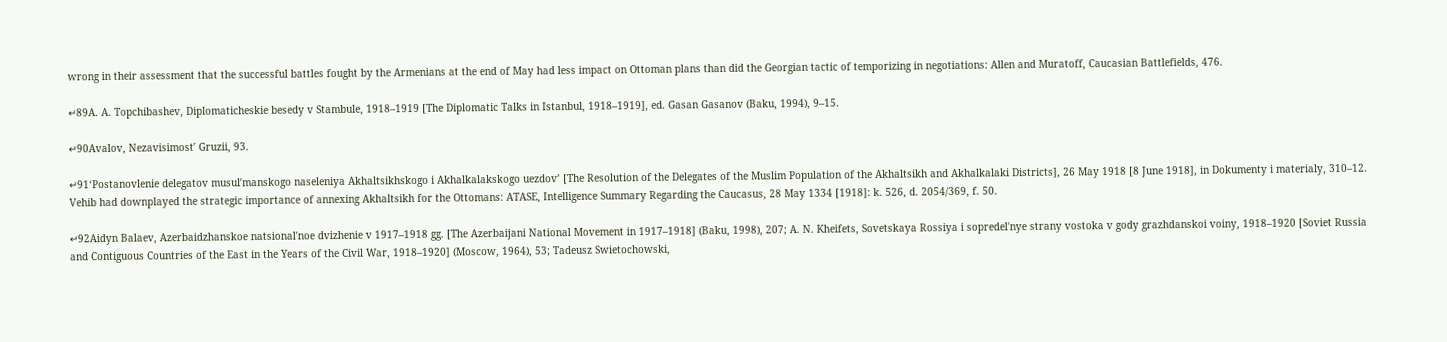wrong in their assessment that the successful battles fought by the Armenians at the end of May had less impact on Ottoman plans than did the Georgian tactic of temporizing in negotiations: Allen and Muratoff, Caucasian Battlefields, 476.

↵89A. A. Topchibashev, Diplomaticheskie besedy v Stambule, 1918–1919 [The Diplomatic Talks in Istanbul, 1918–1919], ed. Gasan Gasanov (Baku, 1994), 9–15.

↵90Avalov, Nezavisimost′ Gruzii, 93.

↵91‘Postanovlenie delegatov musul′manskogo naseleniya Akhaltsikhskogo i Akhalkalakskogo uezdov’ [The Resolution of the Delegates of the Muslim Population of the Akhaltsikh and Akhalkalaki Districts], 26 May 1918 [8 June 1918], in Dokumenty i materialy, 310–12. Vehib had downplayed the strategic importance of annexing Akhaltsikh for the Ottomans: ATASE, Intelligence Summary Regarding the Caucasus, 28 May 1334 [1918]: k. 526, d. 2054/369, f. 50.

↵92Aidyn Balaev, Azerbaidzhanskoe natsional′noe dvizhenie v 1917–1918 gg. [The Azerbaijani National Movement in 1917–1918] (Baku, 1998), 207; A. N. Kheifets, Sovetskaya Rossiya i sopredel′nye strany vostoka v gody grazhdanskoi voiny, 1918–1920 [Soviet Russia and Contiguous Countries of the East in the Years of the Civil War, 1918–1920] (Moscow, 1964), 53; Tadeusz Swietochowski,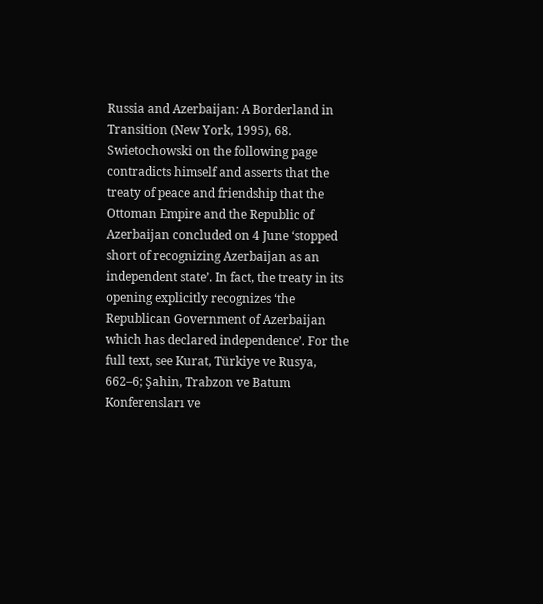Russia and Azerbaijan: A Borderland in Transition (New York, 1995), 68. Swietochowski on the following page contradicts himself and asserts that the treaty of peace and friendship that the Ottoman Empire and the Republic of Azerbaijan concluded on 4 June ‘stopped short of recognizing Azerbaijan as an independent state’. In fact, the treaty in its opening explicitly recognizes ‘the Republican Government of Azerbaijan which has declared independence’. For the full text, see Kurat, Türkiye ve Rusya, 662–6; Şahin, Trabzon ve Batum Konferensları ve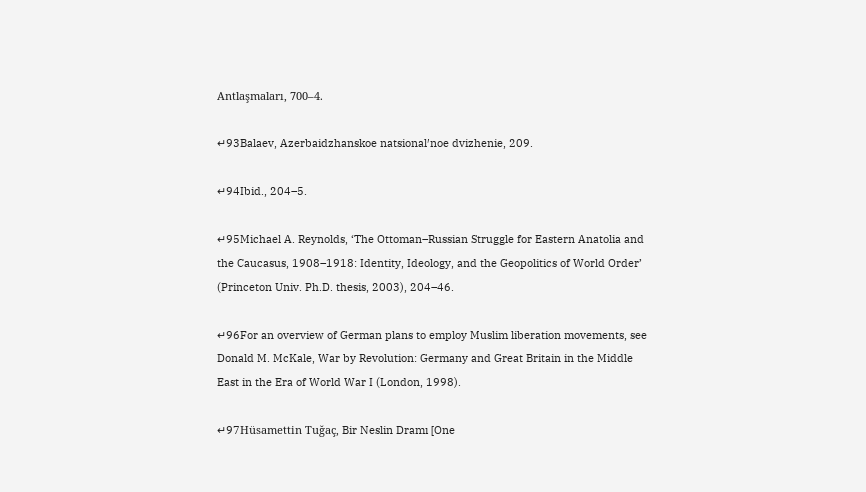Antlaşmaları, 700–4.

↵93Balaev, Azerbaidzhanskoe natsional′noe dvizhenie, 209.

↵94Ibid., 204–5.

↵95Michael A. Reynolds, ‘The Ottoman–Russian Struggle for Eastern Anatolia and the Caucasus, 1908–1918: Identity, Ideology, and the Geopolitics of World Order’ (Princeton Univ. Ph.D. thesis, 2003), 204–46.

↵96For an overview of German plans to employ Muslim liberation movements, see Donald M. McKale, War by Revolution: Germany and Great Britain in the Middle East in the Era of World War I (London, 1998).

↵97Hüsamettin Tuğaç, Bir Neslin Dramı [One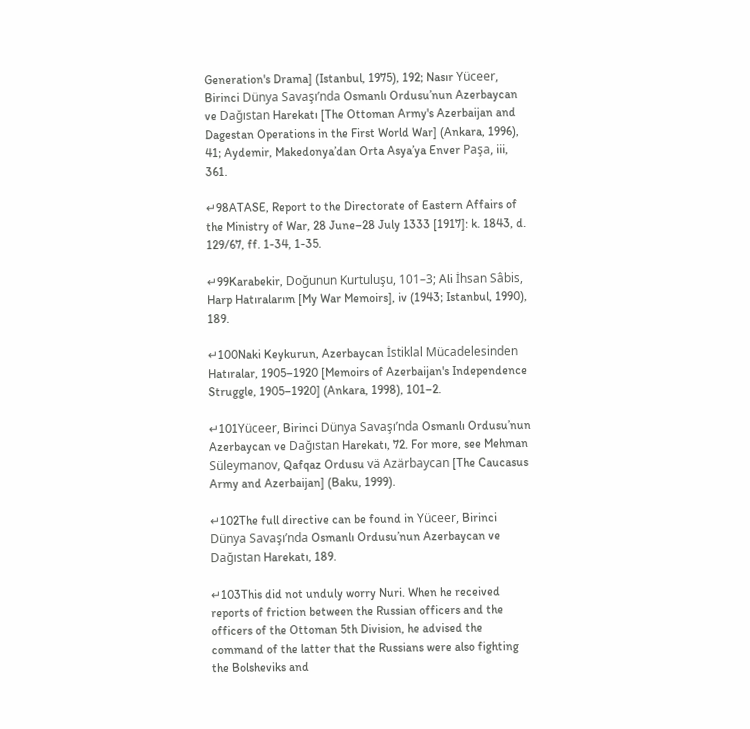Generation's Drama] (Istanbul, 1975), 192; Nasır Yüceer, Birinci Dünya Savaşı’nda Osmanlı Ordusu’nun Azerbaycan ve Dağıstan Harekatı [The Ottoman Army's Azerbaijan and Dagestan Operations in the First World War] (Ankara, 1996), 41; Aydemir, Makedonya’dan Orta Asya’ya Enver Paşa, iii, 361.

↵98ATASE, Report to the Directorate of Eastern Affairs of the Ministry of War, 28 June–28 July 1333 [1917]: k. 1843, d. 129/67, ff. 1-34, 1-35.

↵99Karabekir, Doğunun Kurtuluşu, 101–3; Ali İhsan Sâbis, Harp Hatıralarım [My War Memoirs], iv (1943; Istanbul, 1990), 189.

↵100Naki Keykurun, Azerbaycan İstiklal Mücadelesinden Hatıralar, 1905–1920 [Memoirs of Azerbaijan's Independence Struggle, 1905–1920] (Ankara, 1998), 101–2.

↵101Yüceer, Birinci Dünya Savaşı’nda Osmanlı Ordusu’nun Azerbaycan ve Dağıstan Harekatı, 72. For more, see Mehman Süleymanov, Qafqaz Ordusu vä Azärbaycan [The Caucasus Army and Azerbaijan] (Baku, 1999).

↵102The full directive can be found in Yüceer, Birinci Dünya Savaşı’nda Osmanlı Ordusu’nun Azerbaycan ve Dağıstan Harekatı, 189.

↵103This did not unduly worry Nuri. When he received reports of friction between the Russian officers and the officers of the Ottoman 5th Division, he advised the command of the latter that the Russians were also fighting the Bolsheviks and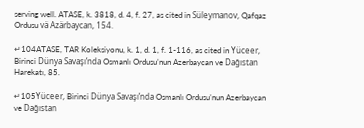serving well. ATASE, k. 3818, d. 4, f. 27, as cited in Süleymanov, Qafqaz Ordusu vä Azärbaycan, 154.

↵104ATASE, TAR Koleksiyonu, k. 1, d. 1, f. 1-116, as cited in Yüceer, Birinci Dünya Savaşı’nda Osmanlı Ordusu’nun Azerbaycan ve Dağıstan Harekatı, 85.

↵105Yüceer, Birinci Dünya Savaşı’nda Osmanlı Ordusu’nun Azerbaycan ve Dağıstan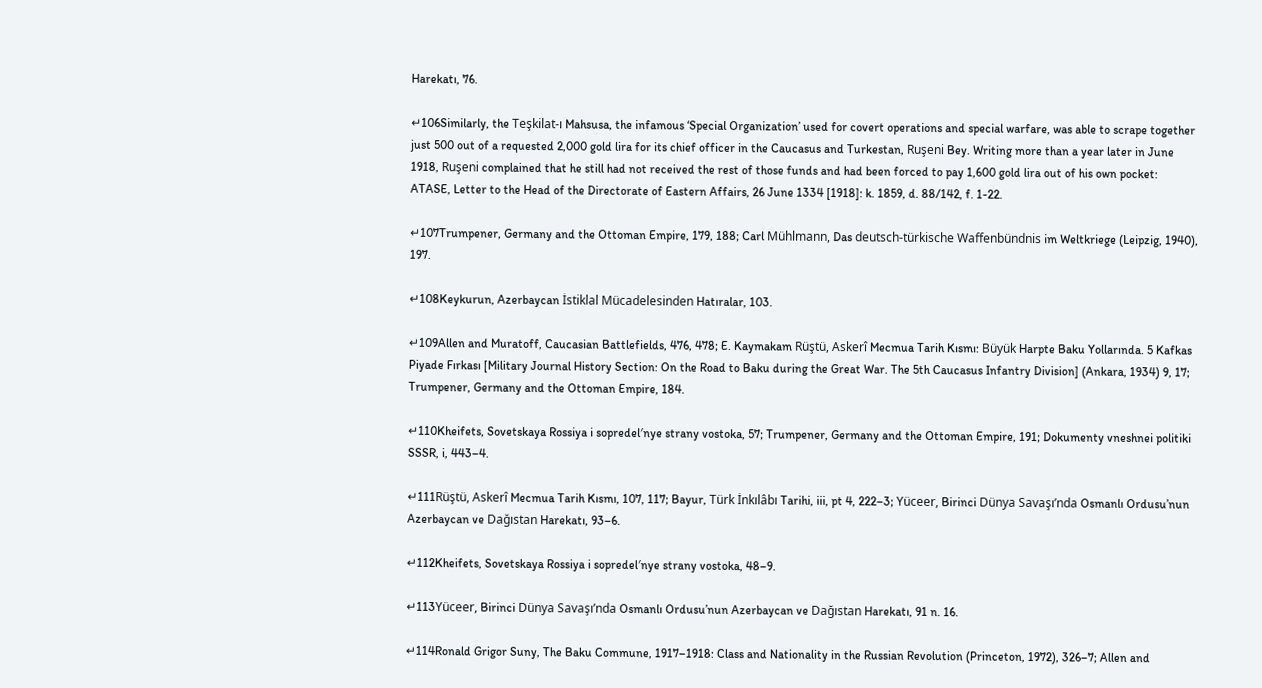Harekatı, 76.

↵106Similarly, the Teşkilat-ı Mahsusa, the infamous ‘Special Organization’ used for covert operations and special warfare, was able to scrape together just 500 out of a requested 2,000 gold lira for its chief officer in the Caucasus and Turkestan, Ruşeni Bey. Writing more than a year later in June 1918, Ruşeni complained that he still had not received the rest of those funds and had been forced to pay 1,600 gold lira out of his own pocket: ATASE, Letter to the Head of the Directorate of Eastern Affairs, 26 June 1334 [1918]: k. 1859, d. 88/142, f. 1-22.

↵107Trumpener, Germany and the Ottoman Empire, 179, 188; Carl Mühlmann, Das deutsch-türkische Waffenbündnis im Weltkriege (Leipzig, 1940), 197.

↵108Keykurun, Azerbaycan İstiklal Mücadelesinden Hatıralar, 103.

↵109Allen and Muratoff, Caucasian Battlefields, 476, 478; E. Kaymakam Rüştü, Askerî Mecmua Tarih Kısmı: Büyük Harpte Baku Yollarında. 5 Kafkas Piyade Fırkası [Military Journal History Section: On the Road to Baku during the Great War. The 5th Caucasus Infantry Division] (Ankara, 1934) 9, 17; Trumpener, Germany and the Ottoman Empire, 184.

↵110Kheifets, Sovetskaya Rossiya i sopredel′nye strany vostoka, 57; Trumpener, Germany and the Ottoman Empire, 191; Dokumenty vneshnei politiki SSSR, i, 443–4.

↵111Rüştü, Askerî Mecmua Tarih Kısmı, 107, 117; Bayur, Türk İnkılâbı Tarihi, iii, pt 4, 222–3; Yüceer, Birinci Dünya Savaşı’nda Osmanlı Ordusu’nun Azerbaycan ve Dağıstan Harekatı, 93–6.

↵112Kheifets, Sovetskaya Rossiya i sopredel′nye strany vostoka, 48–9.

↵113Yüceer, Birinci Dünya Savaşı’nda Osmanlı Ordusu’nun Azerbaycan ve Dağıstan Harekatı, 91 n. 16.

↵114Ronald Grigor Suny, The Baku Commune, 1917–1918: Class and Nationality in the Russian Revolution (Princeton, 1972), 326–7; Allen and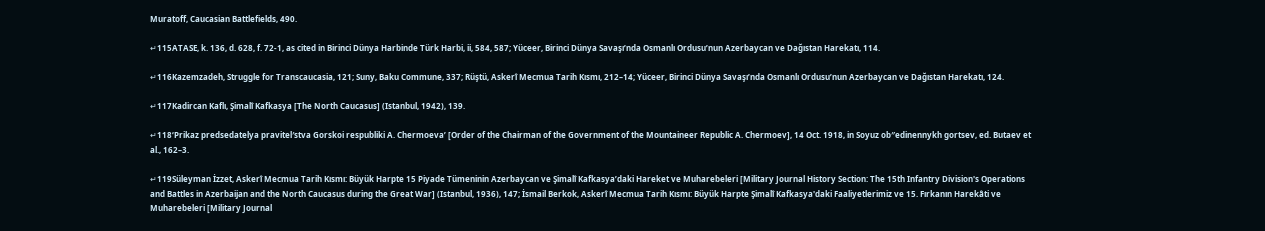Muratoff, Caucasian Battlefields, 490.

↵115ATASE, k. 136, d. 628, f. 72-1, as cited in Birinci Dünya Harbinde Türk Harbi, ii, 584, 587; Yüceer, Birinci Dünya Savaşı’nda Osmanlı Ordusu’nun Azerbaycan ve Dağıstan Harekatı, 114.

↵116Kazemzadeh, Struggle for Transcaucasia, 121; Suny, Baku Commune, 337; Rüştü, Askerî Mecmua Tarih Kısmı, 212–14; Yüceer, Birinci Dünya Savaşı’nda Osmanlı Ordusu’nun Azerbaycan ve Dağıstan Harekatı, 124.

↵117Kadircan Kaflı, Şimalî Kafkasya [The North Caucasus] (Istanbul, 1942), 139.

↵118‘Prikaz predsedatelya pravitel′stva Gorskoi respubliki A. Chermoeva’ [Order of the Chairman of the Government of the Mountaineer Republic A. Chermoev], 14 Oct. 1918, in Soyuz ob″edinennykh gortsev, ed. Butaev et al., 162–3.

↵119Süleyman İzzet, Askerî Mecmua Tarih Kısmı: Büyük Harpte 15 Piyade Tümeninin Azerbaycan ve Şimalî Kafkasya’daki Hareket ve Muharebeleri [Military Journal History Section: The 15th Infantry Division's Operations and Battles in Azerbaijan and the North Caucasus during the Great War] (Istanbul, 1936), 147; İsmail Berkok, Askerî Mecmua Tarih Kısmı: Büyük Harpte Şimalî Kafkasya'daki Faaliyetlerimiz ve 15. Fırkanın Harekâti ve Muharebeleri [Military Journal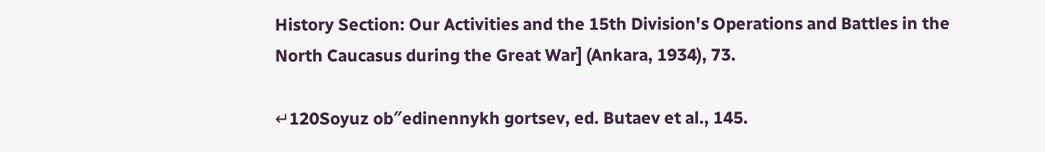History Section: Our Activities and the 15th Division's Operations and Battles in the North Caucasus during the Great War] (Ankara, 1934), 73.

↵120Soyuz ob″edinennykh gortsev, ed. Butaev et al., 145.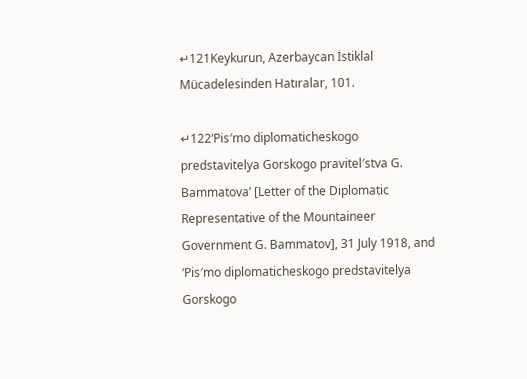↵121Keykurun, Azerbaycan İstiklal Mücadelesinden Hatıralar, 101.

↵122‘Pis′mo diplomaticheskogo predstavitelya Gorskogo pravitel′stva G. Bammatova’ [Letter of the Diplomatic Representative of the Mountaineer Government G. Bammatov], 31 July 1918, and ‘Pis′mo diplomaticheskogo predstavitelya Gorskogo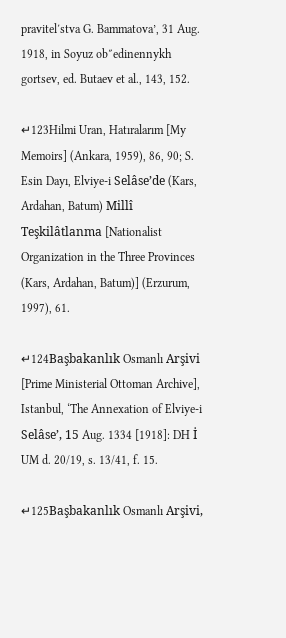pravitel′stva G. Bammatova’, 31 Aug. 1918, in Soyuz ob″edinennykh gortsev, ed. Butaev et al., 143, 152.

↵123Hilmi Uran, Hatıralarım [My Memoirs] (Ankara, 1959), 86, 90; S. Esin Dayı, Elviye-i Selâse’de (Kars, Ardahan, Batum) Millî Teşkilâtlanma [Nationalist Organization in the Three Provinces (Kars, Ardahan, Batum)] (Erzurum, 1997), 61.

↵124Başbakanlık Osmanlı Arşivi [Prime Ministerial Ottoman Archive], Istanbul, ‘The Annexation of Elviye-i Selâse’, 15 Aug. 1334 [1918]: DH İ UM d. 20/19, s. 13/41, f. 15.

↵125Başbakanlık Osmanlı Arşivi,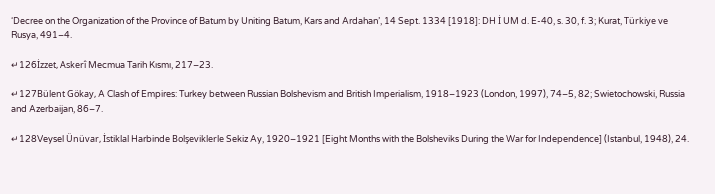‘Decree on the Organization of the Province of Batum by Uniting Batum, Kars and Ardahan’, 14 Sept. 1334 [1918]: DH İ UM d. E-40, s. 30, f. 3; Kurat, Türkiye ve Rusya, 491–4.

↵126İzzet, Askerî Mecmua Tarih Kısmı, 217–23.

↵127Bülent Gökay, A Clash of Empires: Turkey between Russian Bolshevism and British Imperialism, 1918–1923 (London, 1997), 74–5, 82; Swietochowski, Russia and Azerbaijan, 86–7.

↵128Veysel Ünüvar, İstiklal Harbinde Bolşeviklerle Sekiz Ay, 1920–1921 [Eight Months with the Bolsheviks During the War for Independence] (Istanbul, 1948), 24.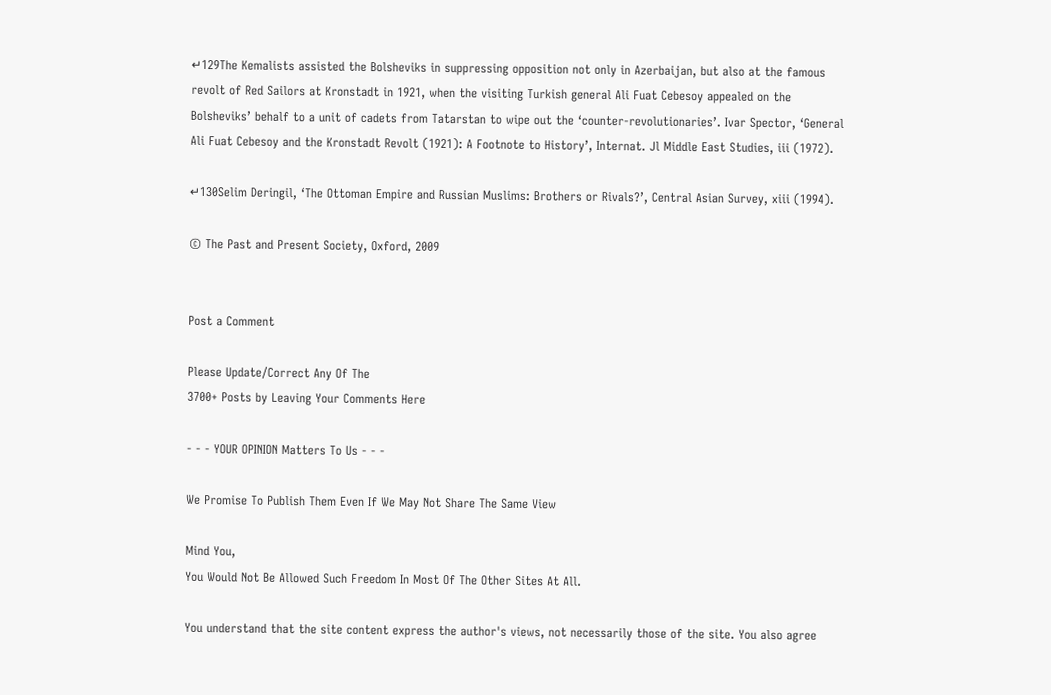↵129The Kemalists assisted the Bolsheviks in suppressing opposition not only in Azerbaijan, but also at the famous revolt of Red Sailors at Kronstadt in 1921, when the visiting Turkish general Ali Fuat Cebesoy appealed on the Bolsheviks’ behalf to a unit of cadets from Tatarstan to wipe out the ‘counter-revolutionaries’. Ivar Spector, ‘General Ali Fuat Cebesoy and the Kronstadt Revolt (1921): A Footnote to History’, Internat. Jl Middle East Studies, iii (1972).

↵130Selim Deringil, ‘The Ottoman Empire and Russian Muslims: Brothers or Rivals?’, Central Asian Survey, xiii (1994).

© The Past and Present Society, Oxford, 2009


Post a Comment

Please Update/Correct Any Of The
3700+ Posts by Leaving Your Comments Here

- - - YOUR OPINION Matters To Us - - -

We Promise To Publish Them Even If We May Not Share The Same View

Mind You,
You Would Not Be Allowed Such Freedom In Most Of The Other Sites At All.

You understand that the site content express the author's views, not necessarily those of the site. You also agree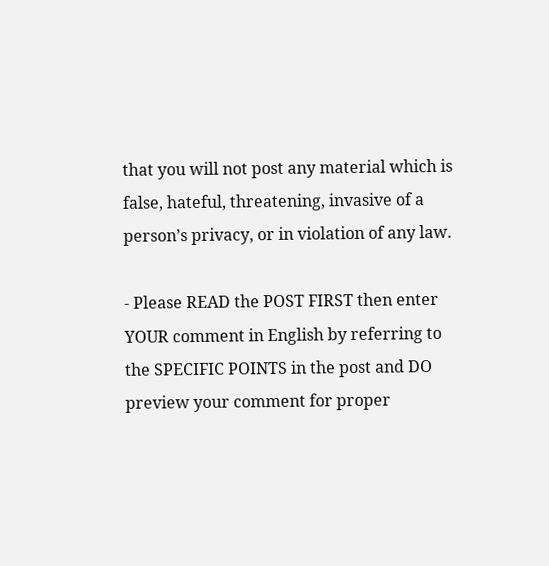that you will not post any material which is false, hateful, threatening, invasive of a person’s privacy, or in violation of any law.

- Please READ the POST FIRST then enter YOUR comment in English by referring to the SPECIFIC POINTS in the post and DO preview your comment for proper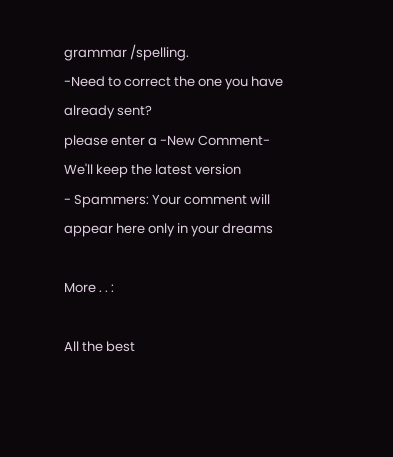grammar /spelling.
-Need to correct the one you have already sent?
please enter a -New Comment- We'll keep the latest version
- Spammers: Your comment will appear here only in your dreams

More . . :

All the best